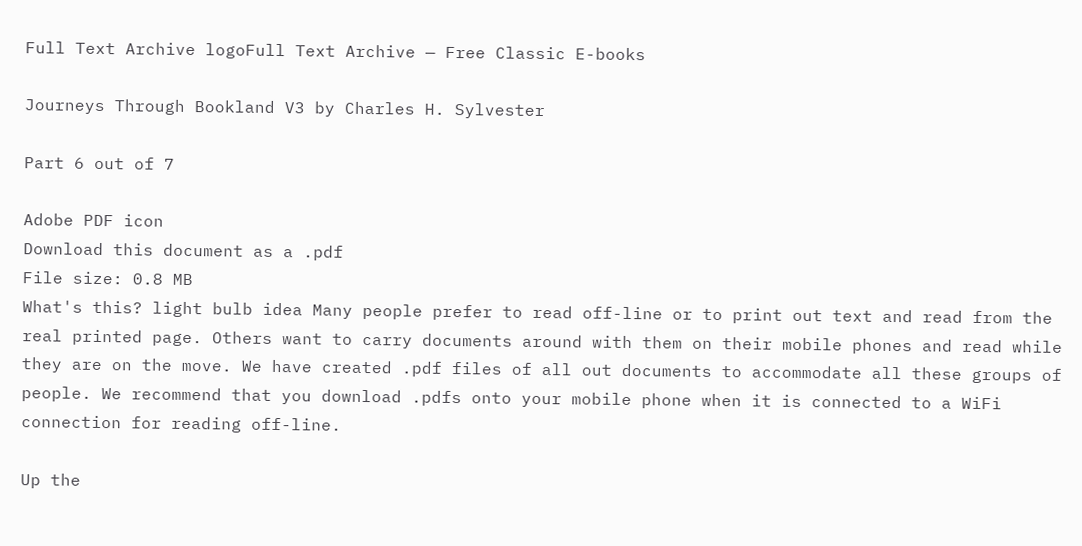Full Text Archive logoFull Text Archive — Free Classic E-books

Journeys Through Bookland V3 by Charles H. Sylvester

Part 6 out of 7

Adobe PDF icon
Download this document as a .pdf
File size: 0.8 MB
What's this? light bulb idea Many people prefer to read off-line or to print out text and read from the real printed page. Others want to carry documents around with them on their mobile phones and read while they are on the move. We have created .pdf files of all out documents to accommodate all these groups of people. We recommend that you download .pdfs onto your mobile phone when it is connected to a WiFi connection for reading off-line.

Up the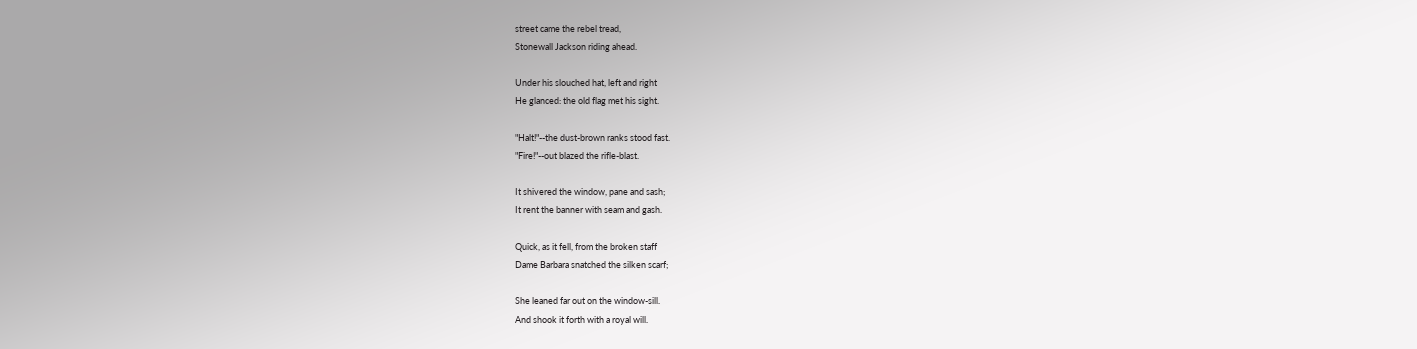street came the rebel tread,
Stonewall Jackson riding ahead.

Under his slouched hat, left and right
He glanced: the old flag met his sight.

"Halt!"--the dust-brown ranks stood fast.
"Fire!"--out blazed the rifle-blast.

It shivered the window, pane and sash;
It rent the banner with seam and gash.

Quick, as it fell, from the broken staff
Dame Barbara snatched the silken scarf;

She leaned far out on the window-sill.
And shook it forth with a royal will.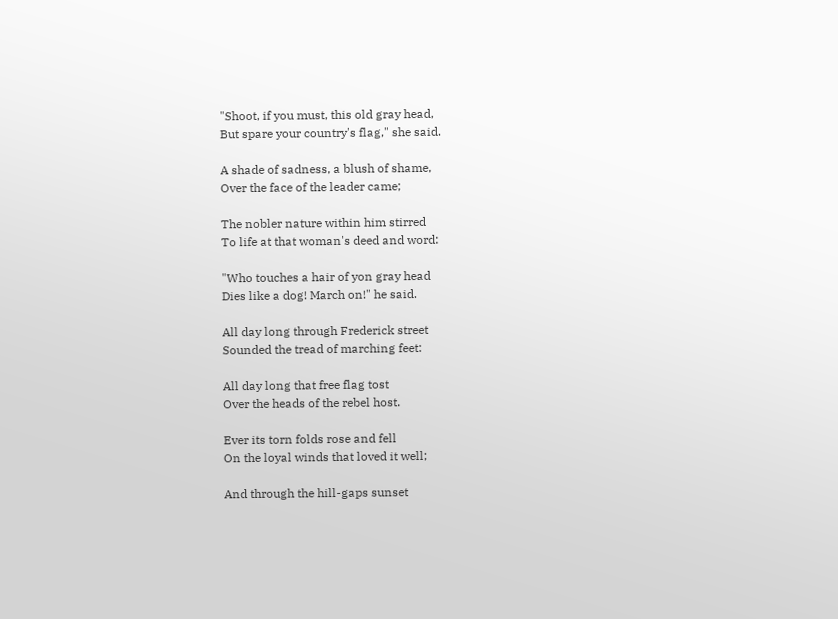"Shoot, if you must, this old gray head,
But spare your country's flag," she said.

A shade of sadness, a blush of shame,
Over the face of the leader came;

The nobler nature within him stirred
To life at that woman's deed and word:

"Who touches a hair of yon gray head
Dies like a dog! March on!" he said.

All day long through Frederick street
Sounded the tread of marching feet:

All day long that free flag tost
Over the heads of the rebel host.

Ever its torn folds rose and fell
On the loyal winds that loved it well;

And through the hill-gaps sunset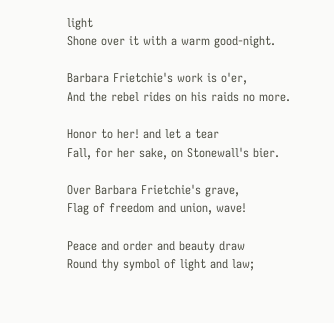light
Shone over it with a warm good-night.

Barbara Frietchie's work is o'er,
And the rebel rides on his raids no more.

Honor to her! and let a tear
Fall, for her sake, on Stonewall's bier.

Over Barbara Frietchie's grave,
Flag of freedom and union, wave!

Peace and order and beauty draw
Round thy symbol of light and law;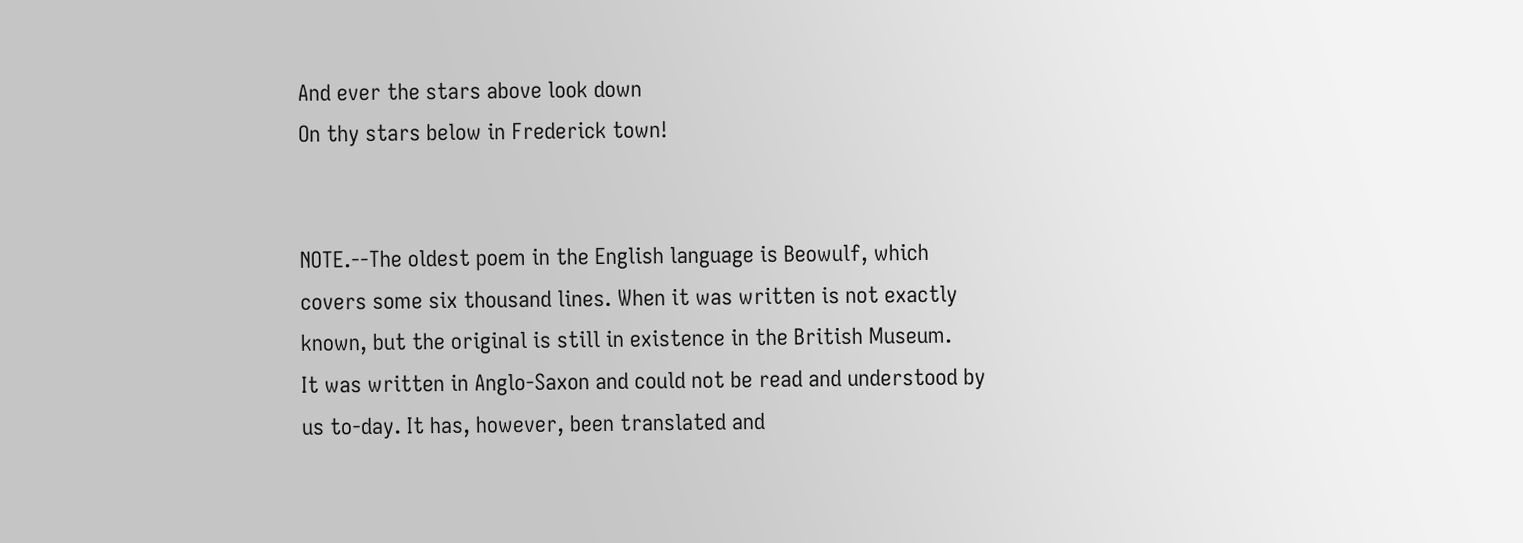And ever the stars above look down
On thy stars below in Frederick town!


NOTE.--The oldest poem in the English language is Beowulf, which
covers some six thousand lines. When it was written is not exactly
known, but the original is still in existence in the British Museum.
It was written in Anglo-Saxon and could not be read and understood by
us to-day. It has, however, been translated and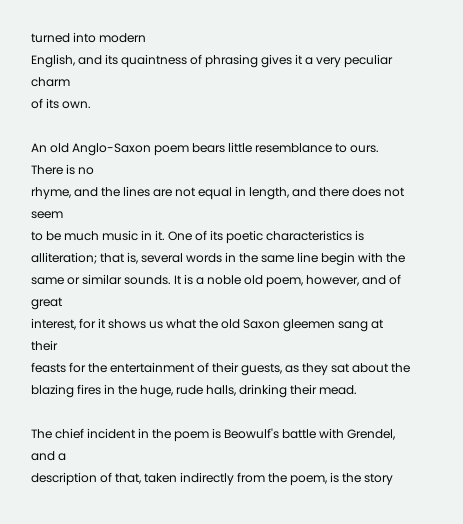turned into modern
English, and its quaintness of phrasing gives it a very peculiar charm
of its own.

An old Anglo-Saxon poem bears little resemblance to ours. There is no
rhyme, and the lines are not equal in length, and there does not seem
to be much music in it. One of its poetic characteristics is
alliteration; that is, several words in the same line begin with the
same or similar sounds. It is a noble old poem, however, and of great
interest, for it shows us what the old Saxon gleemen sang at their
feasts for the entertainment of their guests, as they sat about the
blazing fires in the huge, rude halls, drinking their mead.

The chief incident in the poem is Beowulf's battle with Grendel, and a
description of that, taken indirectly from the poem, is the story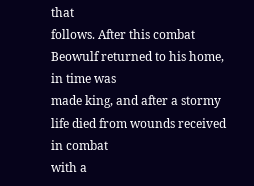that
follows. After this combat Beowulf returned to his home, in time was
made king, and after a stormy life died from wounds received in combat
with a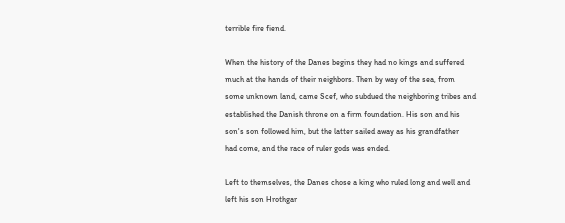terrible fire fiend.

When the history of the Danes begins they had no kings and suffered
much at the hands of their neighbors. Then by way of the sea, from
some unknown land, came Scef, who subdued the neighboring tribes and
established the Danish throne on a firm foundation. His son and his
son's son followed him, but the latter sailed away as his grandfather
had come, and the race of ruler gods was ended.

Left to themselves, the Danes chose a king who ruled long and well and
left his son Hrothgar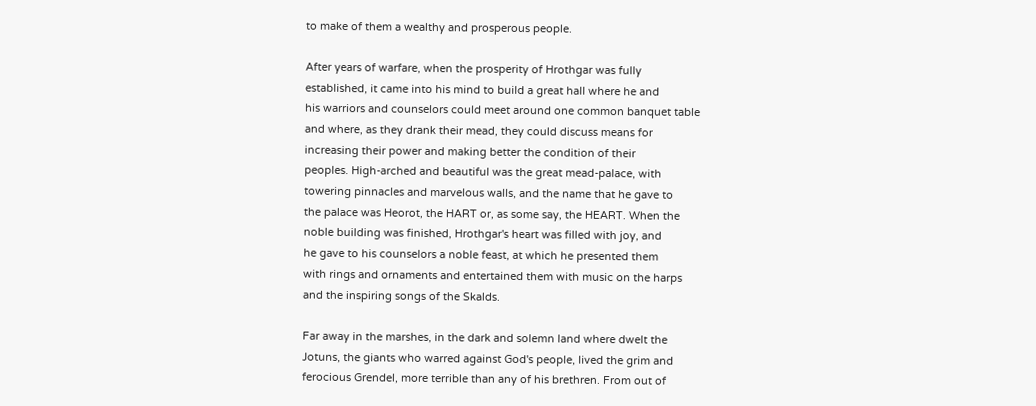to make of them a wealthy and prosperous people.

After years of warfare, when the prosperity of Hrothgar was fully
established, it came into his mind to build a great hall where he and
his warriors and counselors could meet around one common banquet table
and where, as they drank their mead, they could discuss means for
increasing their power and making better the condition of their
peoples. High-arched and beautiful was the great mead-palace, with
towering pinnacles and marvelous walls, and the name that he gave to
the palace was Heorot, the HART or, as some say, the HEART. When the
noble building was finished, Hrothgar's heart was filled with joy, and
he gave to his counselors a noble feast, at which he presented them
with rings and ornaments and entertained them with music on the harps
and the inspiring songs of the Skalds.

Far away in the marshes, in the dark and solemn land where dwelt the
Jotuns, the giants who warred against God's people, lived the grim and
ferocious Grendel, more terrible than any of his brethren. From out of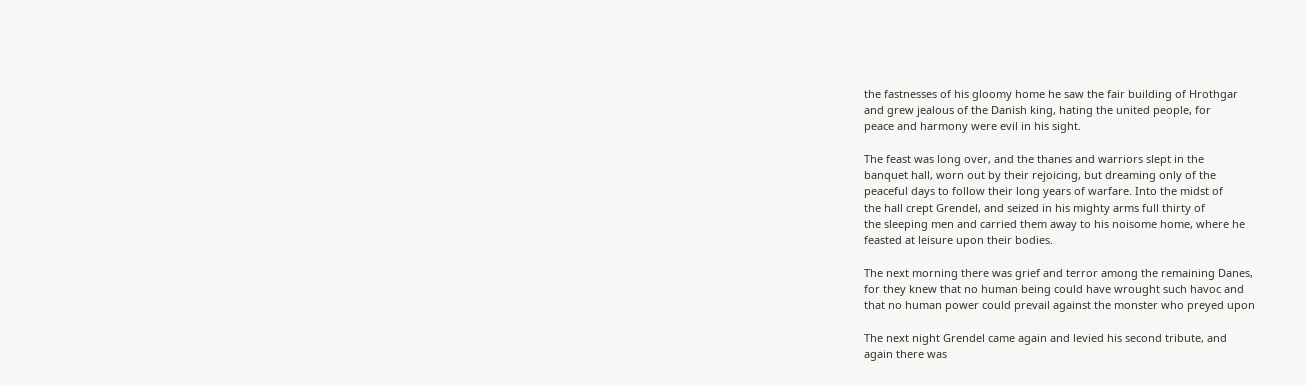the fastnesses of his gloomy home he saw the fair building of Hrothgar
and grew jealous of the Danish king, hating the united people, for
peace and harmony were evil in his sight.

The feast was long over, and the thanes and warriors slept in the
banquet hall, worn out by their rejoicing, but dreaming only of the
peaceful days to follow their long years of warfare. Into the midst of
the hall crept Grendel, and seized in his mighty arms full thirty of
the sleeping men and carried them away to his noisome home, where he
feasted at leisure upon their bodies.

The next morning there was grief and terror among the remaining Danes,
for they knew that no human being could have wrought such havoc and
that no human power could prevail against the monster who preyed upon

The next night Grendel came again and levied his second tribute, and
again there was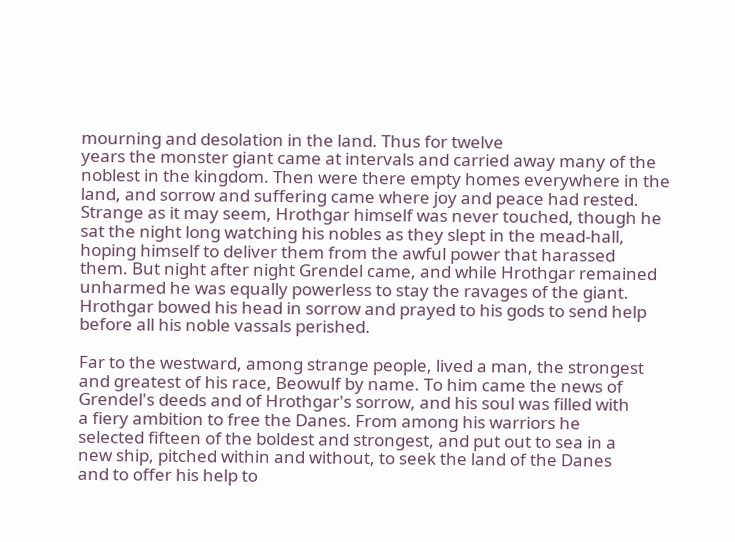mourning and desolation in the land. Thus for twelve
years the monster giant came at intervals and carried away many of the
noblest in the kingdom. Then were there empty homes everywhere in the
land, and sorrow and suffering came where joy and peace had rested.
Strange as it may seem, Hrothgar himself was never touched, though he
sat the night long watching his nobles as they slept in the mead-hall,
hoping himself to deliver them from the awful power that harassed
them. But night after night Grendel came, and while Hrothgar remained
unharmed he was equally powerless to stay the ravages of the giant.
Hrothgar bowed his head in sorrow and prayed to his gods to send help
before all his noble vassals perished.

Far to the westward, among strange people, lived a man, the strongest
and greatest of his race, Beowulf by name. To him came the news of
Grendel's deeds and of Hrothgar's sorrow, and his soul was filled with
a fiery ambition to free the Danes. From among his warriors he
selected fifteen of the boldest and strongest, and put out to sea in a
new ship, pitched within and without, to seek the land of the Danes
and to offer his help to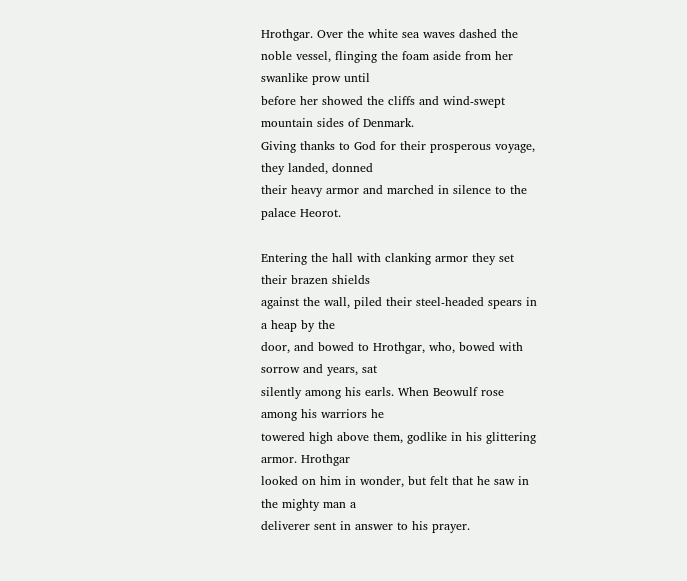Hrothgar. Over the white sea waves dashed the
noble vessel, flinging the foam aside from her swanlike prow until
before her showed the cliffs and wind-swept mountain sides of Denmark.
Giving thanks to God for their prosperous voyage, they landed, donned
their heavy armor and marched in silence to the palace Heorot.

Entering the hall with clanking armor they set their brazen shields
against the wall, piled their steel-headed spears in a heap by the
door, and bowed to Hrothgar, who, bowed with sorrow and years, sat
silently among his earls. When Beowulf rose among his warriors he
towered high above them, godlike in his glittering armor. Hrothgar
looked on him in wonder, but felt that he saw in the mighty man a
deliverer sent in answer to his prayer.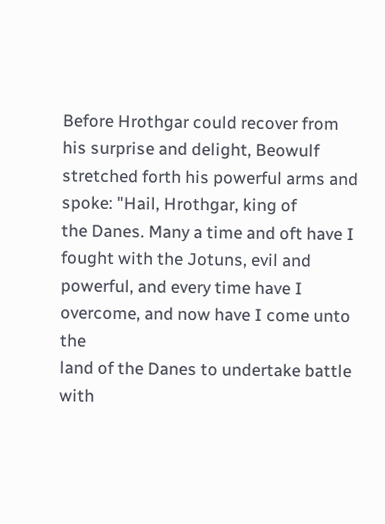Before Hrothgar could recover from his surprise and delight, Beowulf
stretched forth his powerful arms and spoke: "Hail, Hrothgar, king of
the Danes. Many a time and oft have I fought with the Jotuns, evil and
powerful, and every time have I overcome, and now have I come unto the
land of the Danes to undertake battle with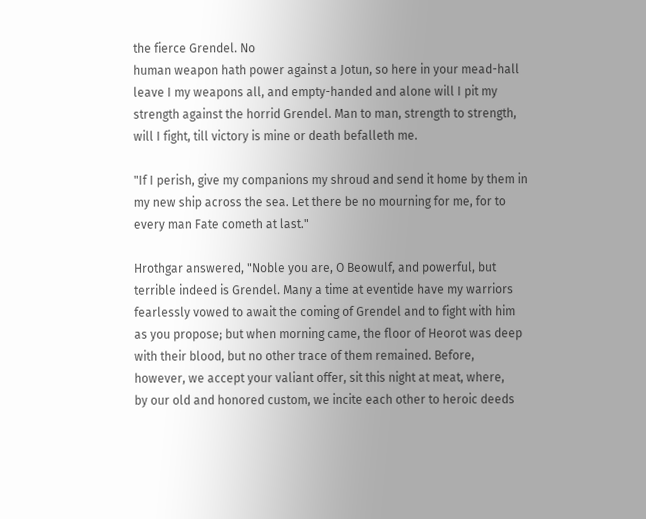the fierce Grendel. No
human weapon hath power against a Jotun, so here in your mead-hall
leave I my weapons all, and empty-handed and alone will I pit my
strength against the horrid Grendel. Man to man, strength to strength,
will I fight, till victory is mine or death befalleth me.

"If I perish, give my companions my shroud and send it home by them in
my new ship across the sea. Let there be no mourning for me, for to
every man Fate cometh at last."

Hrothgar answered, "Noble you are, O Beowulf, and powerful, but
terrible indeed is Grendel. Many a time at eventide have my warriors
fearlessly vowed to await the coming of Grendel and to fight with him
as you propose; but when morning came, the floor of Heorot was deep
with their blood, but no other trace of them remained. Before,
however, we accept your valiant offer, sit this night at meat, where,
by our old and honored custom, we incite each other to heroic deeds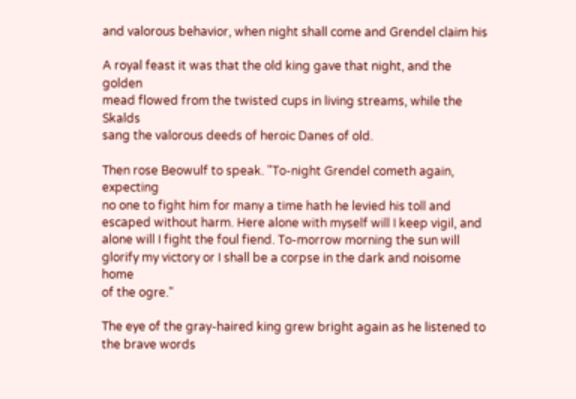and valorous behavior, when night shall come and Grendel claim his

A royal feast it was that the old king gave that night, and the golden
mead flowed from the twisted cups in living streams, while the Skalds
sang the valorous deeds of heroic Danes of old.

Then rose Beowulf to speak. "To-night Grendel cometh again, expecting
no one to fight him for many a time hath he levied his toll and
escaped without harm. Here alone with myself will I keep vigil, and
alone will I fight the foul fiend. To-morrow morning the sun will
glorify my victory or I shall be a corpse in the dark and noisome home
of the ogre."

The eye of the gray-haired king grew bright again as he listened to
the brave words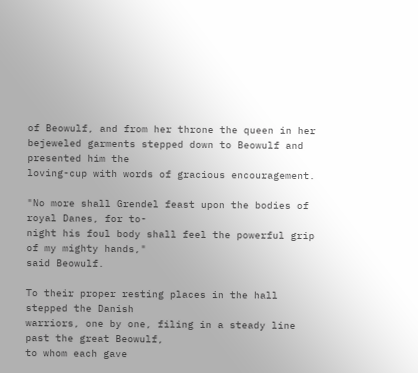of Beowulf, and from her throne the queen in her
bejeweled garments stepped down to Beowulf and presented him the
loving-cup with words of gracious encouragement.

"No more shall Grendel feast upon the bodies of royal Danes, for to-
night his foul body shall feel the powerful grip of my mighty hands,"
said Beowulf.

To their proper resting places in the hall stepped the Danish
warriors, one by one, filing in a steady line past the great Beowulf,
to whom each gave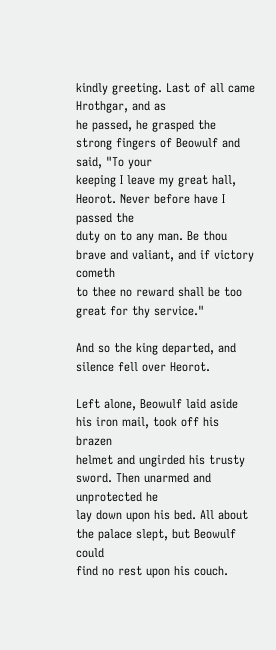kindly greeting. Last of all came Hrothgar, and as
he passed, he grasped the strong fingers of Beowulf and said, "To your
keeping I leave my great hall, Heorot. Never before have I passed the
duty on to any man. Be thou brave and valiant, and if victory cometh
to thee no reward shall be too great for thy service."

And so the king departed, and silence fell over Heorot.

Left alone, Beowulf laid aside his iron mail, took off his brazen
helmet and ungirded his trusty sword. Then unarmed and unprotected he
lay down upon his bed. All about the palace slept, but Beowulf could
find no rest upon his couch.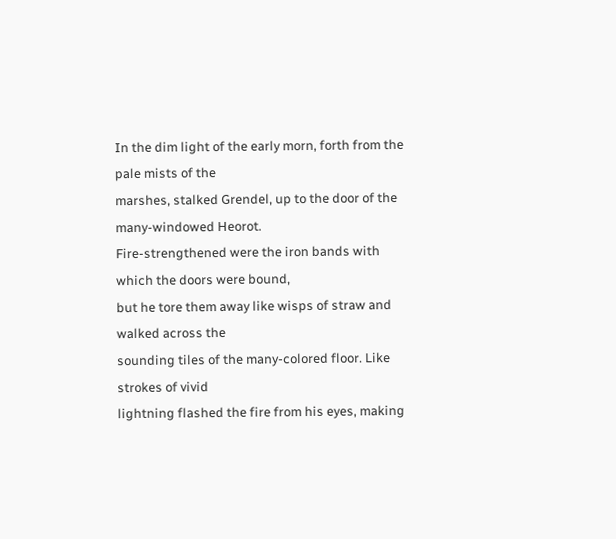In the dim light of the early morn, forth from the pale mists of the
marshes, stalked Grendel, up to the door of the many-windowed Heorot.
Fire-strengthened were the iron bands with which the doors were bound,
but he tore them away like wisps of straw and walked across the
sounding tiles of the many-colored floor. Like strokes of vivid
lightning flashed the fire from his eyes, making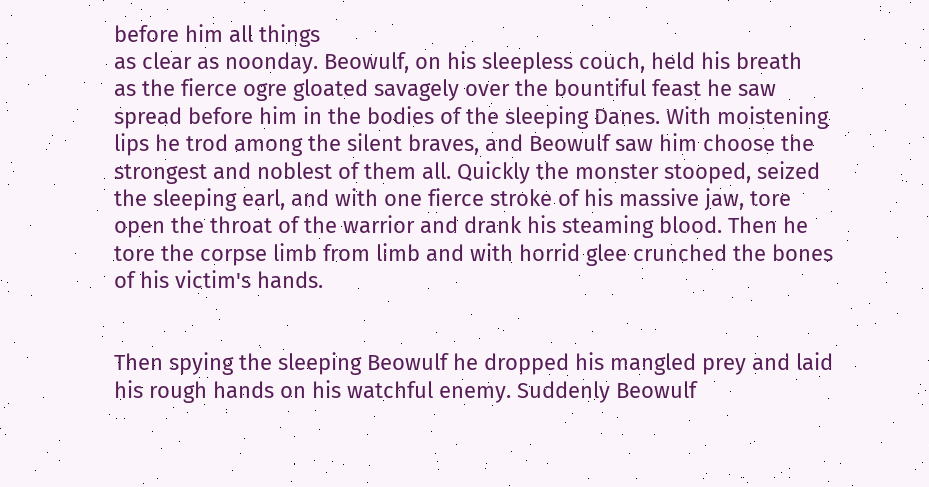before him all things
as clear as noonday. Beowulf, on his sleepless couch, held his breath
as the fierce ogre gloated savagely over the bountiful feast he saw
spread before him in the bodies of the sleeping Danes. With moistening
lips he trod among the silent braves, and Beowulf saw him choose the
strongest and noblest of them all. Quickly the monster stooped, seized
the sleeping earl, and with one fierce stroke of his massive jaw, tore
open the throat of the warrior and drank his steaming blood. Then he
tore the corpse limb from limb and with horrid glee crunched the bones
of his victim's hands.


Then spying the sleeping Beowulf he dropped his mangled prey and laid
his rough hands on his watchful enemy. Suddenly Beowulf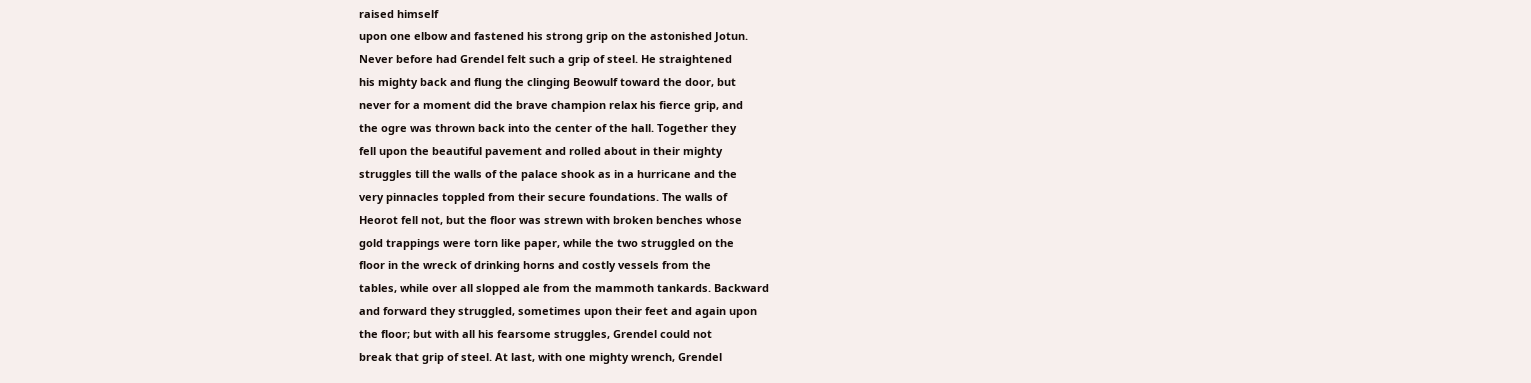raised himself
upon one elbow and fastened his strong grip on the astonished Jotun.
Never before had Grendel felt such a grip of steel. He straightened
his mighty back and flung the clinging Beowulf toward the door, but
never for a moment did the brave champion relax his fierce grip, and
the ogre was thrown back into the center of the hall. Together they
fell upon the beautiful pavement and rolled about in their mighty
struggles till the walls of the palace shook as in a hurricane and the
very pinnacles toppled from their secure foundations. The walls of
Heorot fell not, but the floor was strewn with broken benches whose
gold trappings were torn like paper, while the two struggled on the
floor in the wreck of drinking horns and costly vessels from the
tables, while over all slopped ale from the mammoth tankards. Backward
and forward they struggled, sometimes upon their feet and again upon
the floor; but with all his fearsome struggles, Grendel could not
break that grip of steel. At last, with one mighty wrench, Grendel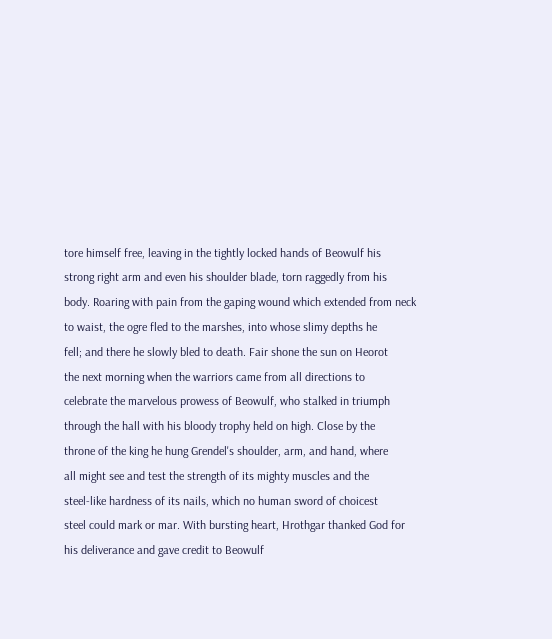tore himself free, leaving in the tightly locked hands of Beowulf his
strong right arm and even his shoulder blade, torn raggedly from his
body. Roaring with pain from the gaping wound which extended from neck
to waist, the ogre fled to the marshes, into whose slimy depths he
fell; and there he slowly bled to death. Fair shone the sun on Heorot
the next morning when the warriors came from all directions to
celebrate the marvelous prowess of Beowulf, who stalked in triumph
through the hall with his bloody trophy held on high. Close by the
throne of the king he hung Grendel's shoulder, arm, and hand, where
all might see and test the strength of its mighty muscles and the
steel-like hardness of its nails, which no human sword of choicest
steel could mark or mar. With bursting heart, Hrothgar thanked God for
his deliverance and gave credit to Beowulf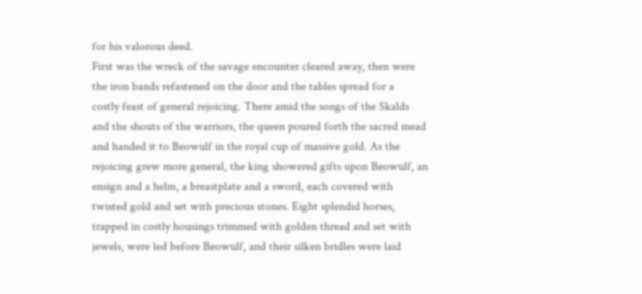for his valorous deed.
First was the wreck of the savage encounter cleared away, then were
the iron bands refastened on the door and the tables spread for a
costly feast of general rejoicing. There amid the songs of the Skalds
and the shouts of the warriors, the queen poured forth the sacred mead
and handed it to Beowulf in the royal cup of massive gold. As the
rejoicing grew more general, the king showered gifts upon Beowulf, an
ensign and a helm, a breastplate and a sword, each covered with
twisted gold and set with precious stones. Eight splendid horses,
trapped in costly housings trimmed with golden thread and set with
jewels, were led before Beowulf, and their silken bridles were laid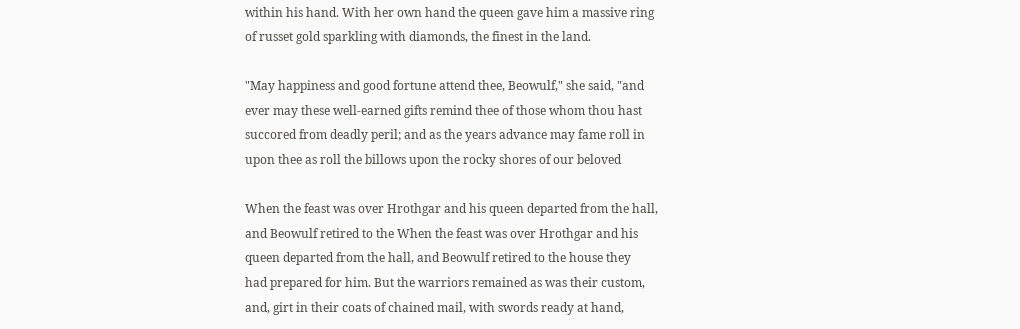within his hand. With her own hand the queen gave him a massive ring
of russet gold sparkling with diamonds, the finest in the land.

"May happiness and good fortune attend thee, Beowulf," she said, "and
ever may these well-earned gifts remind thee of those whom thou hast
succored from deadly peril; and as the years advance may fame roll in
upon thee as roll the billows upon the rocky shores of our beloved

When the feast was over Hrothgar and his queen departed from the hall,
and Beowulf retired to the When the feast was over Hrothgar and his
queen departed from the hall, and Beowulf retired to the house they
had prepared for him. But the warriors remained as was their custom,
and, girt in their coats of chained mail, with swords ready at hand,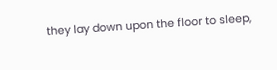they lay down upon the floor to sleep,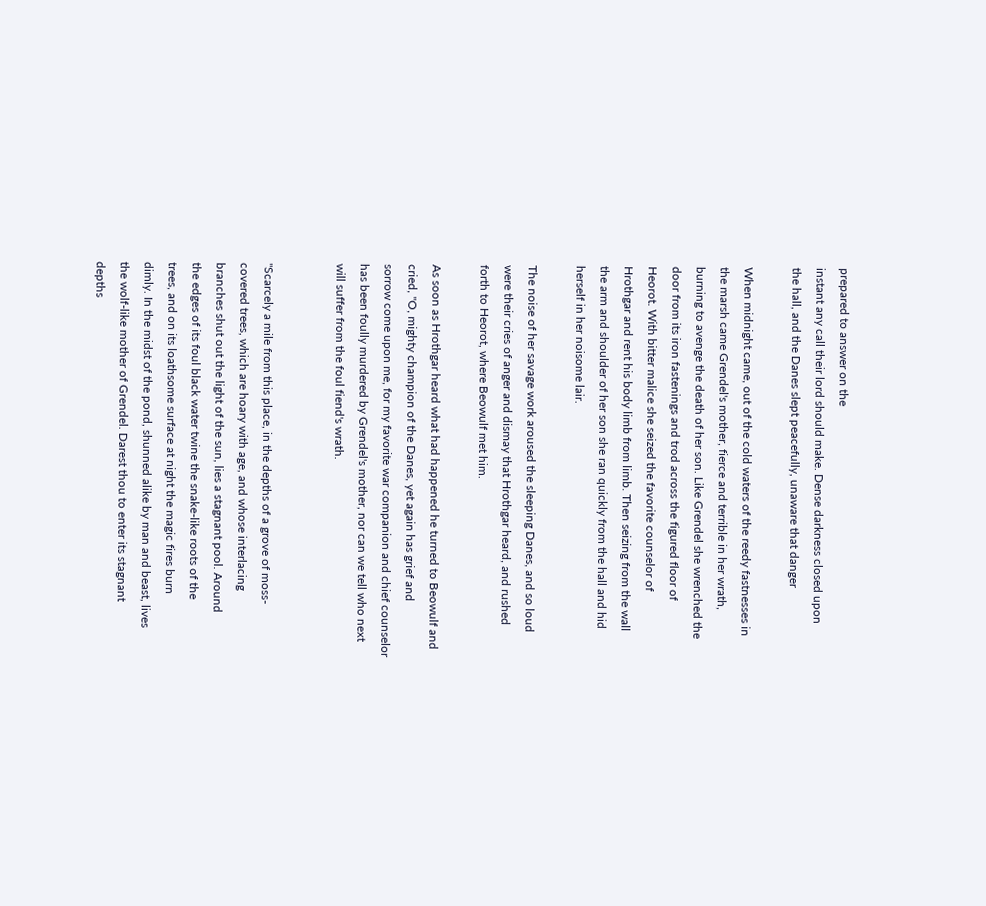prepared to answer on the
instant any call their lord should make. Dense darkness closed upon
the hall, and the Danes slept peacefully, unaware that danger

When midnight came, out of the cold waters of the reedy fastnesses in
the marsh came Grendel's mother, fierce and terrible in her wrath,
burning to avenge the death of her son. Like Grendel she wrenched the
door from its iron fastenings and trod across the figured floor of
Heorot. With bitter malice she seized the favorite counselor of
Hrothgar and rent his body limb from limb. Then seizing from the wall
the arm and shoulder of her son she ran quickly from the hall and hid
herself in her noisome lair.

The noise of her savage work aroused the sleeping Danes, and so loud
were their cries of anger and dismay that Hrothgar heard, and rushed
forth to Heorot, where Beowulf met him.

As soon as Hrothgar heard what had happened he turned to Beowulf and
cried, "O, mighty champion of the Danes, yet again has grief and
sorrow come upon me, for my favorite war companion and chief counselor
has been foully murdered by Grendel's mother, nor can we tell who next
will suffer from the foul fiend's wrath.


"Scarcely a mile from this place, in the depths of a grove of moss-
covered trees, which are hoary with age, and whose interlacing
branches shut out the light of the sun, lies a stagnant pool. Around
the edges of its foul black water twine the snake-like roots of the
trees, and on its loathsome surface at night the magic fires burn
dimly. In the midst of the pond, shunned alike by man and beast, lives
the wolf-like mother of Grendel. Darest thou to enter its stagnant
depths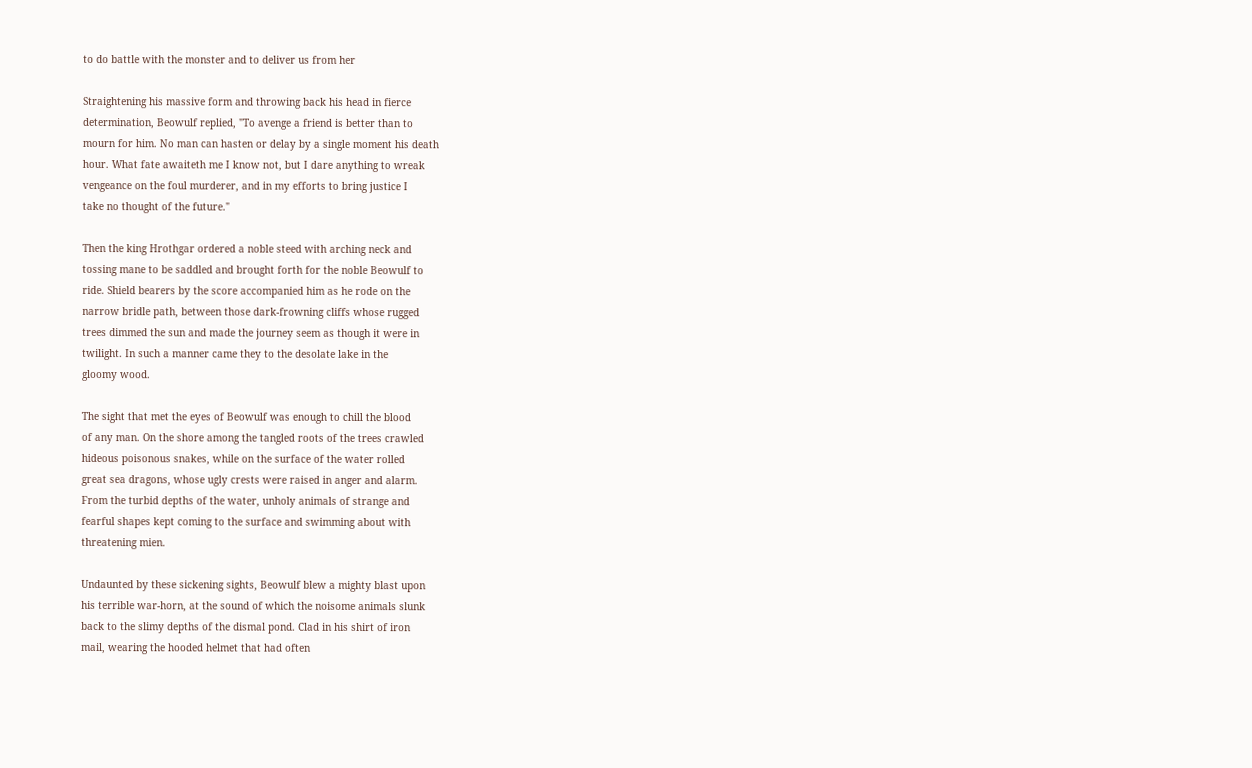to do battle with the monster and to deliver us from her

Straightening his massive form and throwing back his head in fierce
determination, Beowulf replied, "To avenge a friend is better than to
mourn for him. No man can hasten or delay by a single moment his death
hour. What fate awaiteth me I know not, but I dare anything to wreak
vengeance on the foul murderer, and in my efforts to bring justice I
take no thought of the future."

Then the king Hrothgar ordered a noble steed with arching neck and
tossing mane to be saddled and brought forth for the noble Beowulf to
ride. Shield bearers by the score accompanied him as he rode on the
narrow bridle path, between those dark-frowning cliffs whose rugged
trees dimmed the sun and made the journey seem as though it were in
twilight. In such a manner came they to the desolate lake in the
gloomy wood.

The sight that met the eyes of Beowulf was enough to chill the blood
of any man. On the shore among the tangled roots of the trees crawled
hideous poisonous snakes, while on the surface of the water rolled
great sea dragons, whose ugly crests were raised in anger and alarm.
From the turbid depths of the water, unholy animals of strange and
fearful shapes kept coming to the surface and swimming about with
threatening mien.

Undaunted by these sickening sights, Beowulf blew a mighty blast upon
his terrible war-horn, at the sound of which the noisome animals slunk
back to the slimy depths of the dismal pond. Clad in his shirt of iron
mail, wearing the hooded helmet that had often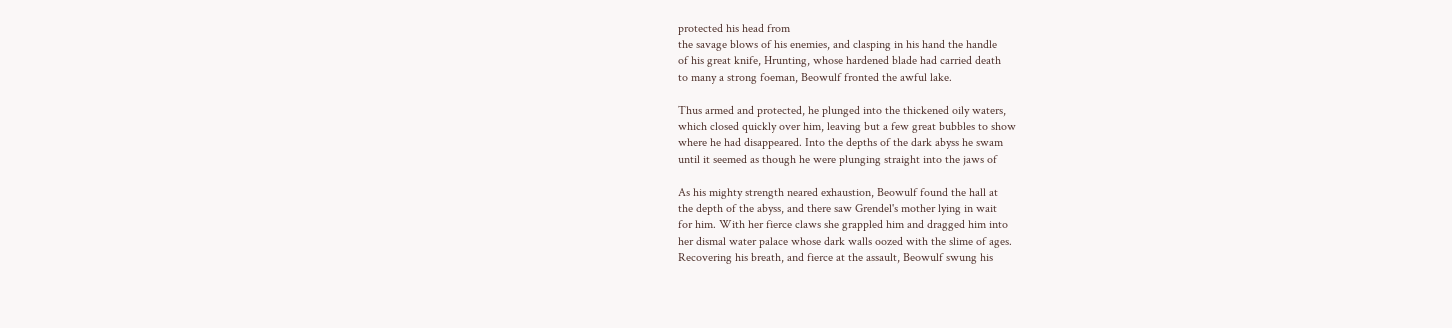protected his head from
the savage blows of his enemies, and clasping in his hand the handle
of his great knife, Hrunting, whose hardened blade had carried death
to many a strong foeman, Beowulf fronted the awful lake.

Thus armed and protected, he plunged into the thickened oily waters,
which closed quickly over him, leaving but a few great bubbles to show
where he had disappeared. Into the depths of the dark abyss he swam
until it seemed as though he were plunging straight into the jaws of

As his mighty strength neared exhaustion, Beowulf found the hall at
the depth of the abyss, and there saw Grendel's mother lying in wait
for him. With her fierce claws she grappled him and dragged him into
her dismal water palace whose dark walls oozed with the slime of ages.
Recovering his breath, and fierce at the assault, Beowulf swung his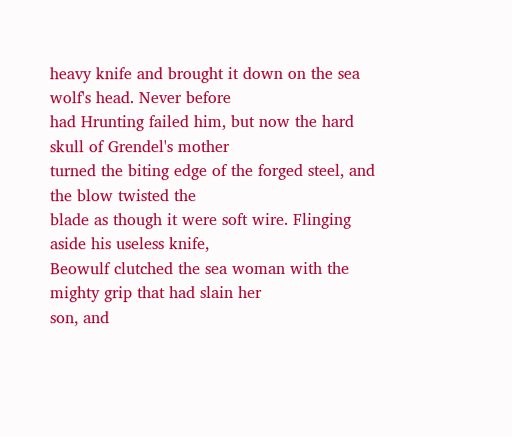heavy knife and brought it down on the sea wolf's head. Never before
had Hrunting failed him, but now the hard skull of Grendel's mother
turned the biting edge of the forged steel, and the blow twisted the
blade as though it were soft wire. Flinging aside his useless knife,
Beowulf clutched the sea woman with the mighty grip that had slain her
son, and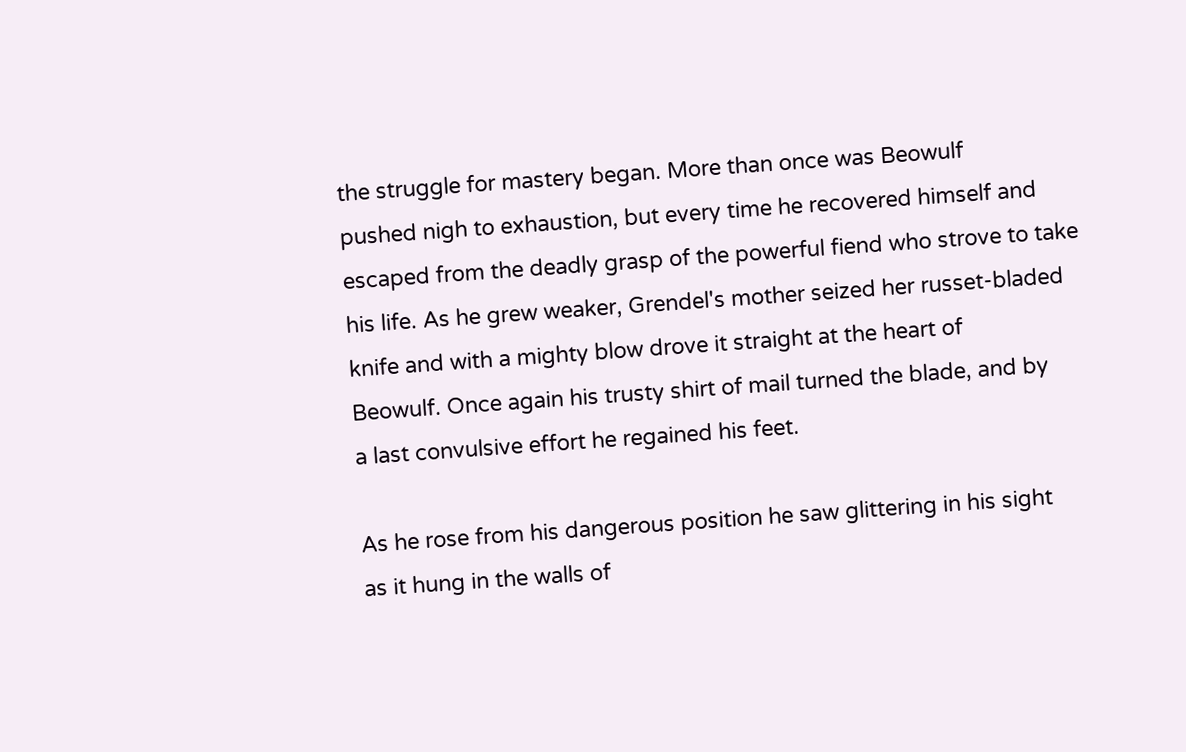the struggle for mastery began. More than once was Beowulf
pushed nigh to exhaustion, but every time he recovered himself and
escaped from the deadly grasp of the powerful fiend who strove to take
his life. As he grew weaker, Grendel's mother seized her russet-bladed
knife and with a mighty blow drove it straight at the heart of
Beowulf. Once again his trusty shirt of mail turned the blade, and by
a last convulsive effort he regained his feet.

As he rose from his dangerous position he saw glittering in his sight
as it hung in the walls of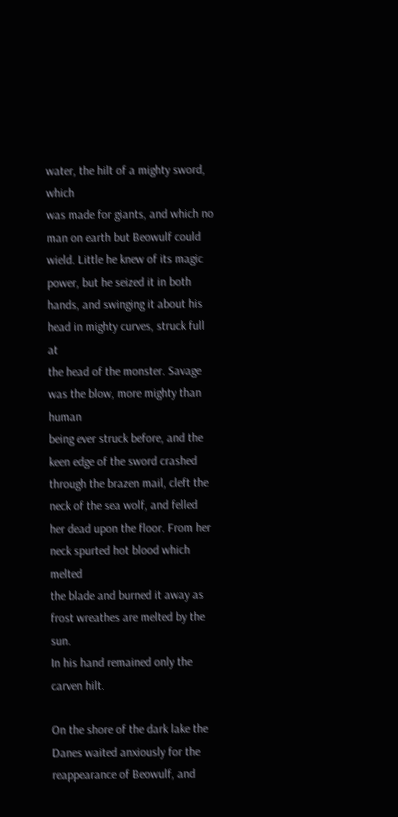water, the hilt of a mighty sword, which
was made for giants, and which no man on earth but Beowulf could
wield. Little he knew of its magic power, but he seized it in both
hands, and swinging it about his head in mighty curves, struck full at
the head of the monster. Savage was the blow, more mighty than human
being ever struck before, and the keen edge of the sword crashed
through the brazen mail, cleft the neck of the sea wolf, and felled
her dead upon the floor. From her neck spurted hot blood which melted
the blade and burned it away as frost wreathes are melted by the sun.
In his hand remained only the carven hilt.

On the shore of the dark lake the Danes waited anxiously for the
reappearance of Beowulf, and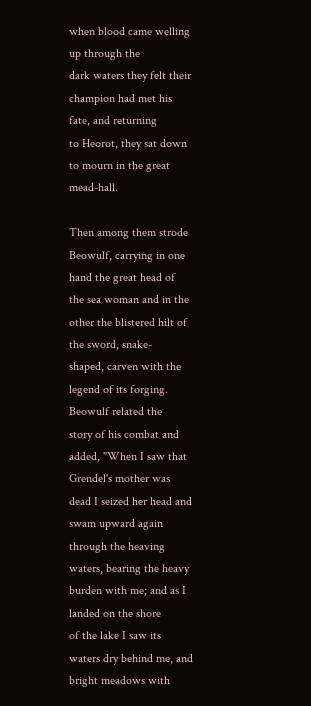when blood came welling up through the
dark waters they felt their champion had met his fate, and returning
to Heorot, they sat down to mourn in the great mead-hall.

Then among them strode Beowulf, carrying in one hand the great head of
the sea woman and in the other the blistered hilt of the sword, snake-
shaped, carven with the legend of its forging. Beowulf related the
story of his combat and added, "When I saw that Grendel's mother was
dead I seized her head and swam upward again through the heaving
waters, bearing the heavy burden with me; and as I landed on the shore
of the lake I saw its waters dry behind me, and bright meadows with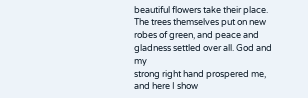beautiful flowers take their place. The trees themselves put on new
robes of green, and peace and gladness settled over all. God and my
strong right hand prospered me, and here I show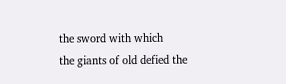the sword with which
the giants of old defied the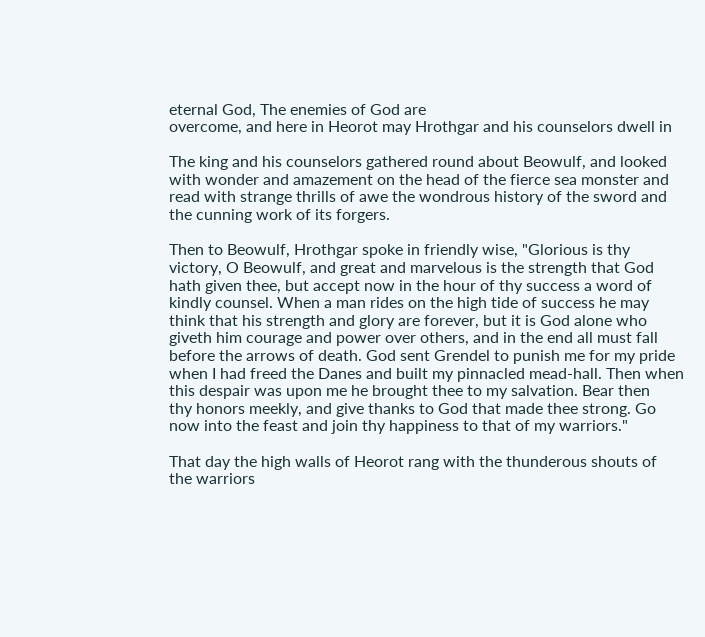eternal God, The enemies of God are
overcome, and here in Heorot may Hrothgar and his counselors dwell in

The king and his counselors gathered round about Beowulf, and looked
with wonder and amazement on the head of the fierce sea monster and
read with strange thrills of awe the wondrous history of the sword and
the cunning work of its forgers.

Then to Beowulf, Hrothgar spoke in friendly wise, "Glorious is thy
victory, O Beowulf, and great and marvelous is the strength that God
hath given thee, but accept now in the hour of thy success a word of
kindly counsel. When a man rides on the high tide of success he may
think that his strength and glory are forever, but it is God alone who
giveth him courage and power over others, and in the end all must fall
before the arrows of death. God sent Grendel to punish me for my pride
when I had freed the Danes and built my pinnacled mead-hall. Then when
this despair was upon me he brought thee to my salvation. Bear then
thy honors meekly, and give thanks to God that made thee strong. Go
now into the feast and join thy happiness to that of my warriors."

That day the high walls of Heorot rang with the thunderous shouts of
the warriors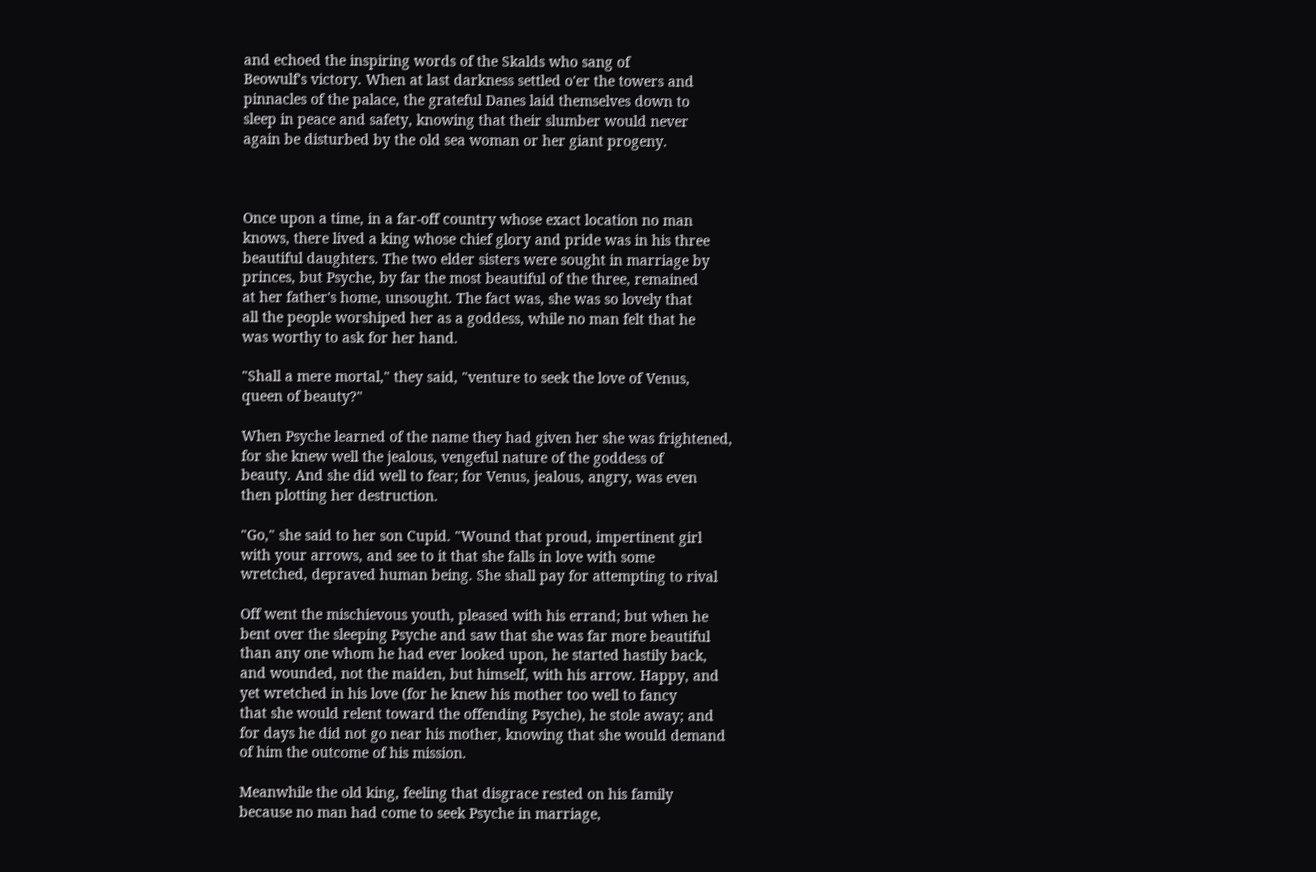and echoed the inspiring words of the Skalds who sang of
Beowulf's victory. When at last darkness settled o'er the towers and
pinnacles of the palace, the grateful Danes laid themselves down to
sleep in peace and safety, knowing that their slumber would never
again be disturbed by the old sea woman or her giant progeny.



Once upon a time, in a far-off country whose exact location no man
knows, there lived a king whose chief glory and pride was in his three
beautiful daughters. The two elder sisters were sought in marriage by
princes, but Psyche, by far the most beautiful of the three, remained
at her father's home, unsought. The fact was, she was so lovely that
all the people worshiped her as a goddess, while no man felt that he
was worthy to ask for her hand.

"Shall a mere mortal," they said, "venture to seek the love of Venus,
queen of beauty?"

When Psyche learned of the name they had given her she was frightened,
for she knew well the jealous, vengeful nature of the goddess of
beauty. And she did well to fear; for Venus, jealous, angry, was even
then plotting her destruction.

"Go," she said to her son Cupid. "Wound that proud, impertinent girl
with your arrows, and see to it that she falls in love with some
wretched, depraved human being. She shall pay for attempting to rival

Off went the mischievous youth, pleased with his errand; but when he
bent over the sleeping Psyche and saw that she was far more beautiful
than any one whom he had ever looked upon, he started hastily back,
and wounded, not the maiden, but himself, with his arrow. Happy, and
yet wretched in his love (for he knew his mother too well to fancy
that she would relent toward the offending Psyche), he stole away; and
for days he did not go near his mother, knowing that she would demand
of him the outcome of his mission.

Meanwhile the old king, feeling that disgrace rested on his family
because no man had come to seek Psyche in marriage,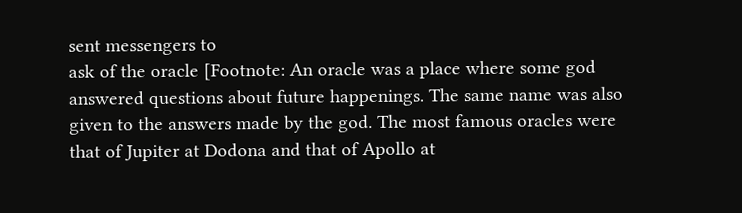sent messengers to
ask of the oracle [Footnote: An oracle was a place where some god
answered questions about future happenings. The same name was also
given to the answers made by the god. The most famous oracles were
that of Jupiter at Dodona and that of Apollo at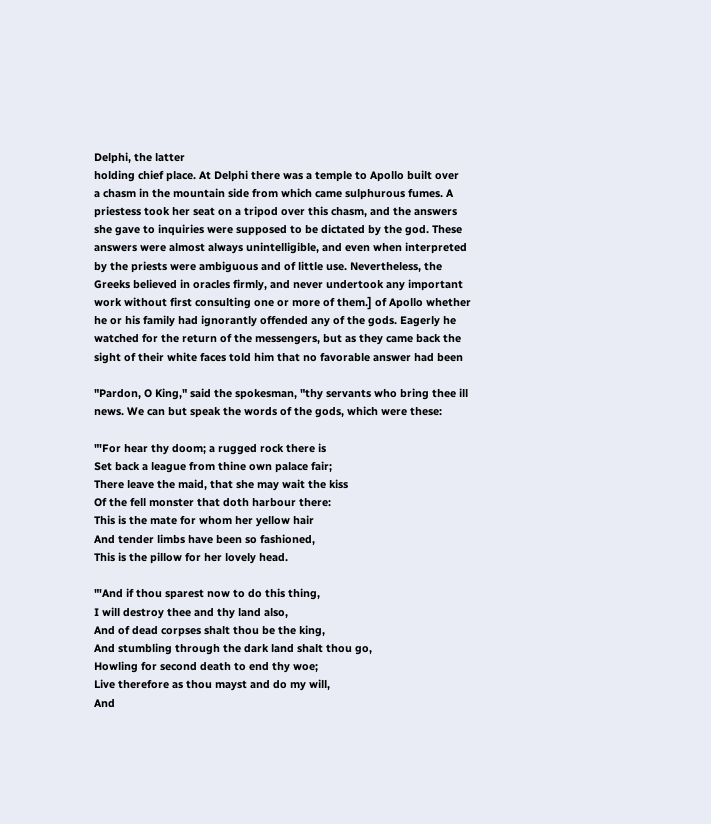Delphi, the latter
holding chief place. At Delphi there was a temple to Apollo built over
a chasm in the mountain side from which came sulphurous fumes. A
priestess took her seat on a tripod over this chasm, and the answers
she gave to inquiries were supposed to be dictated by the god. These
answers were almost always unintelligible, and even when interpreted
by the priests were ambiguous and of little use. Nevertheless, the
Greeks believed in oracles firmly, and never undertook any important
work without first consulting one or more of them.] of Apollo whether
he or his family had ignorantly offended any of the gods. Eagerly he
watched for the return of the messengers, but as they came back the
sight of their white faces told him that no favorable answer had been

"Pardon, O King," said the spokesman, "thy servants who bring thee ill
news. We can but speak the words of the gods, which were these:

"'For hear thy doom; a rugged rock there is
Set back a league from thine own palace fair;
There leave the maid, that she may wait the kiss
Of the fell monster that doth harbour there:
This is the mate for whom her yellow hair
And tender limbs have been so fashioned,
This is the pillow for her lovely head.

"'And if thou sparest now to do this thing,
I will destroy thee and thy land also,
And of dead corpses shalt thou be the king,
And stumbling through the dark land shalt thou go,
Howling for second death to end thy woe;
Live therefore as thou mayst and do my will,
And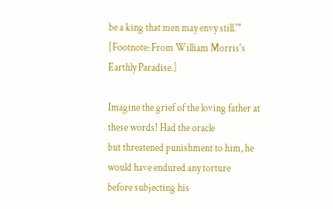be a king that men may envy still.'"
[Footnote: From William Morris's Earthly Paradise.]

Imagine the grief of the loving father at these words! Had the oracle
but threatened punishment to him, he would have endured any torture
before subjecting his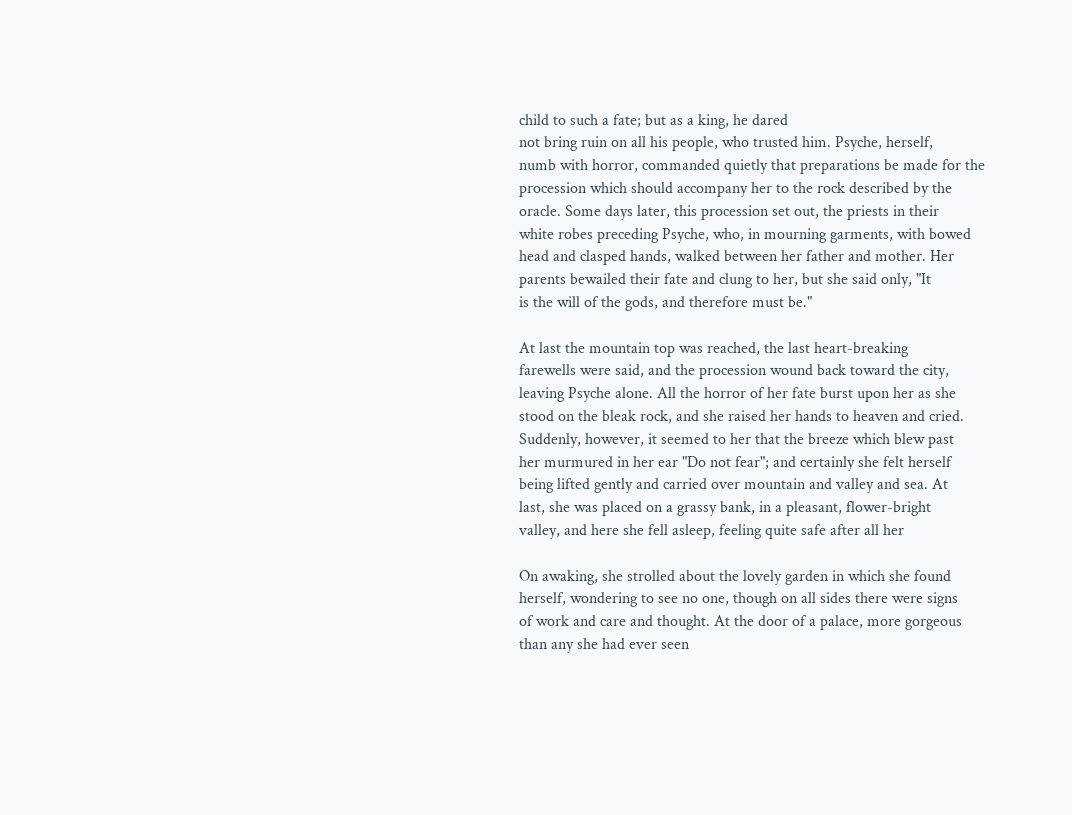child to such a fate; but as a king, he dared
not bring ruin on all his people, who trusted him. Psyche, herself,
numb with horror, commanded quietly that preparations be made for the
procession which should accompany her to the rock described by the
oracle. Some days later, this procession set out, the priests in their
white robes preceding Psyche, who, in mourning garments, with bowed
head and clasped hands, walked between her father and mother. Her
parents bewailed their fate and clung to her, but she said only, "It
is the will of the gods, and therefore must be."

At last the mountain top was reached, the last heart-breaking
farewells were said, and the procession wound back toward the city,
leaving Psyche alone. All the horror of her fate burst upon her as she
stood on the bleak rock, and she raised her hands to heaven and cried.
Suddenly, however, it seemed to her that the breeze which blew past
her murmured in her ear "Do not fear"; and certainly she felt herself
being lifted gently and carried over mountain and valley and sea. At
last, she was placed on a grassy bank, in a pleasant, flower-bright
valley, and here she fell asleep, feeling quite safe after all her

On awaking, she strolled about the lovely garden in which she found
herself, wondering to see no one, though on all sides there were signs
of work and care and thought. At the door of a palace, more gorgeous
than any she had ever seen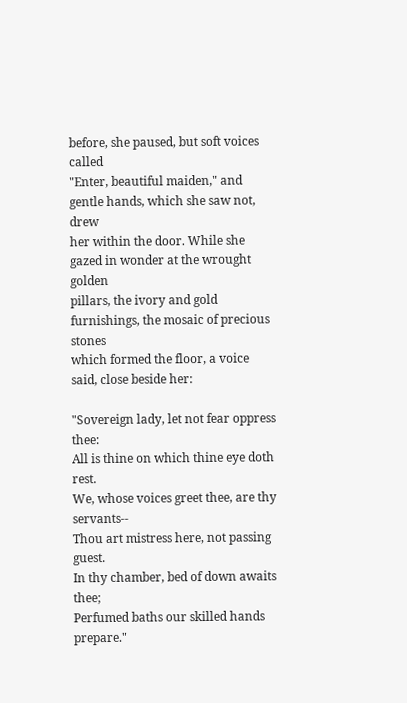before, she paused, but soft voices called
"Enter, beautiful maiden," and gentle hands, which she saw not, drew
her within the door. While she gazed in wonder at the wrought golden
pillars, the ivory and gold furnishings, the mosaic of precious stones
which formed the floor, a voice said, close beside her:

"Sovereign lady, let not fear oppress thee:
All is thine on which thine eye doth rest.
We, whose voices greet thee, are thy servants--
Thou art mistress here, not passing guest.
In thy chamber, bed of down awaits thee;
Perfumed baths our skilled hands prepare."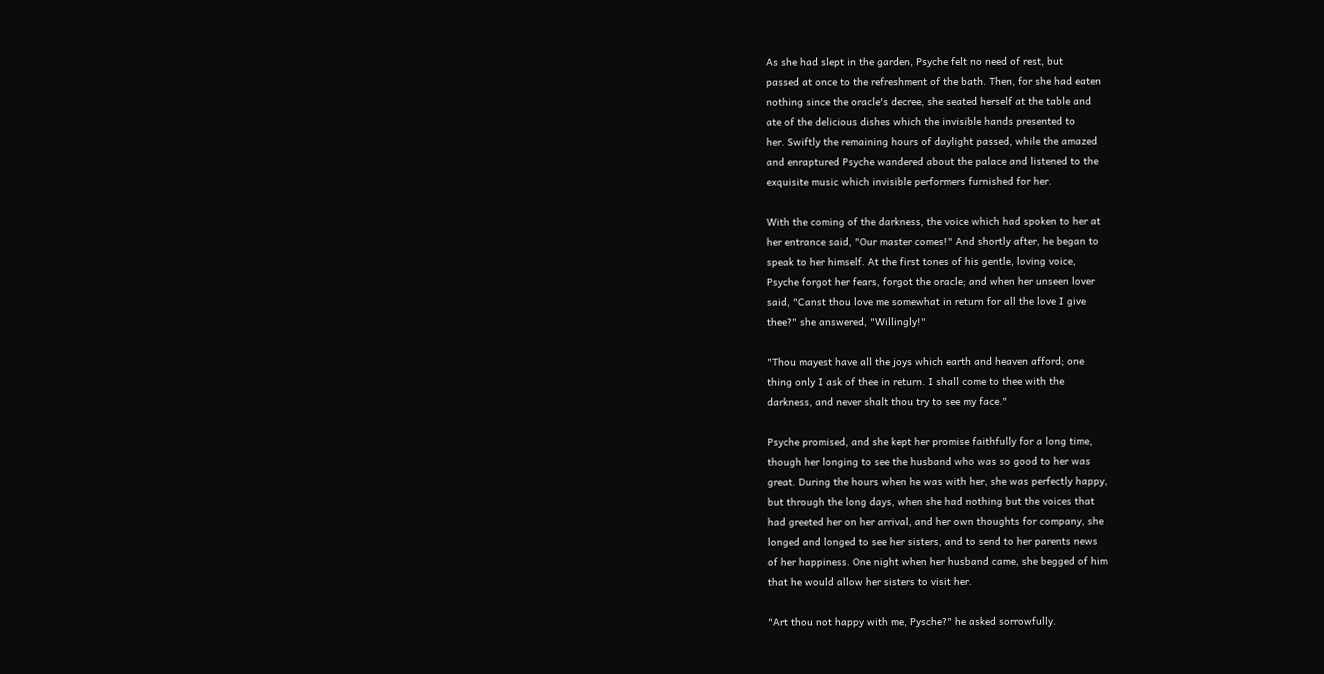As she had slept in the garden, Psyche felt no need of rest, but
passed at once to the refreshment of the bath. Then, for she had eaten
nothing since the oracle's decree, she seated herself at the table and
ate of the delicious dishes which the invisible hands presented to
her. Swiftly the remaining hours of daylight passed, while the amazed
and enraptured Psyche wandered about the palace and listened to the
exquisite music which invisible performers furnished for her.

With the coming of the darkness, the voice which had spoken to her at
her entrance said, "Our master comes!" And shortly after, he began to
speak to her himself. At the first tones of his gentle, loving voice,
Psyche forgot her fears, forgot the oracle; and when her unseen lover
said, "Canst thou love me somewhat in return for all the love I give
thee?" she answered, "Willingly!"

"Thou mayest have all the joys which earth and heaven afford; one
thing only I ask of thee in return. I shall come to thee with the
darkness, and never shalt thou try to see my face."

Psyche promised, and she kept her promise faithfully for a long time,
though her longing to see the husband who was so good to her was
great. During the hours when he was with her, she was perfectly happy,
but through the long days, when she had nothing but the voices that
had greeted her on her arrival, and her own thoughts for company, she
longed and longed to see her sisters, and to send to her parents news
of her happiness. One night when her husband came, she begged of him
that he would allow her sisters to visit her.

"Art thou not happy with me, Pysche?" he asked sorrowfully.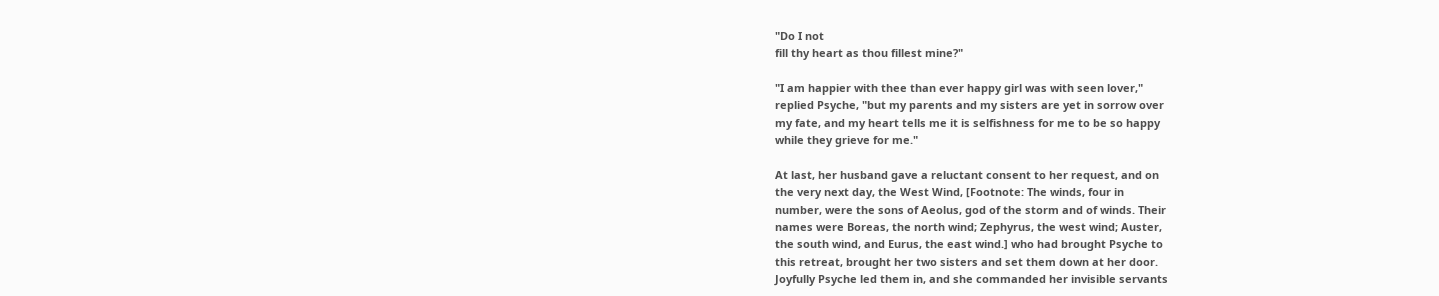"Do I not
fill thy heart as thou fillest mine?"

"I am happier with thee than ever happy girl was with seen lover,"
replied Psyche, "but my parents and my sisters are yet in sorrow over
my fate, and my heart tells me it is selfishness for me to be so happy
while they grieve for me."

At last, her husband gave a reluctant consent to her request, and on
the very next day, the West Wind, [Footnote: The winds, four in
number, were the sons of Aeolus, god of the storm and of winds. Their
names were Boreas, the north wind; Zephyrus, the west wind; Auster,
the south wind, and Eurus, the east wind.] who had brought Psyche to
this retreat, brought her two sisters and set them down at her door.
Joyfully Psyche led them in, and she commanded her invisible servants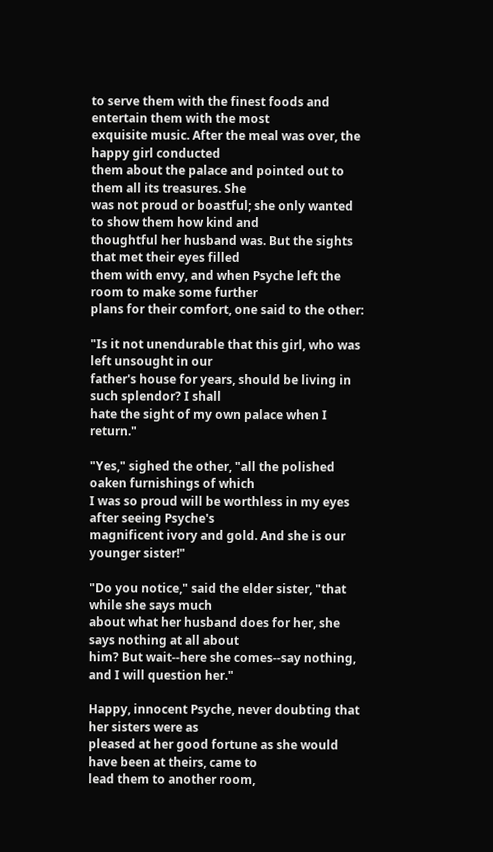to serve them with the finest foods and entertain them with the most
exquisite music. After the meal was over, the happy girl conducted
them about the palace and pointed out to them all its treasures. She
was not proud or boastful; she only wanted to show them how kind and
thoughtful her husband was. But the sights that met their eyes filled
them with envy, and when Psyche left the room to make some further
plans for their comfort, one said to the other:

"Is it not unendurable that this girl, who was left unsought in our
father's house for years, should be living in such splendor? I shall
hate the sight of my own palace when I return."

"Yes," sighed the other, "all the polished oaken furnishings of which
I was so proud will be worthless in my eyes after seeing Psyche's
magnificent ivory and gold. And she is our younger sister!"

"Do you notice," said the elder sister, "that while she says much
about what her husband does for her, she says nothing at all about
him? But wait--here she comes--say nothing, and I will question her."

Happy, innocent Psyche, never doubting that her sisters were as
pleased at her good fortune as she would have been at theirs, came to
lead them to another room,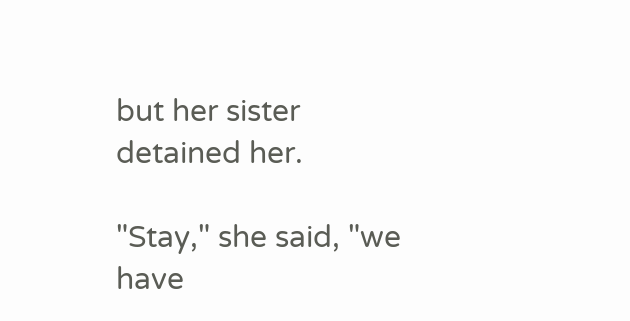but her sister detained her.

"Stay," she said, "we have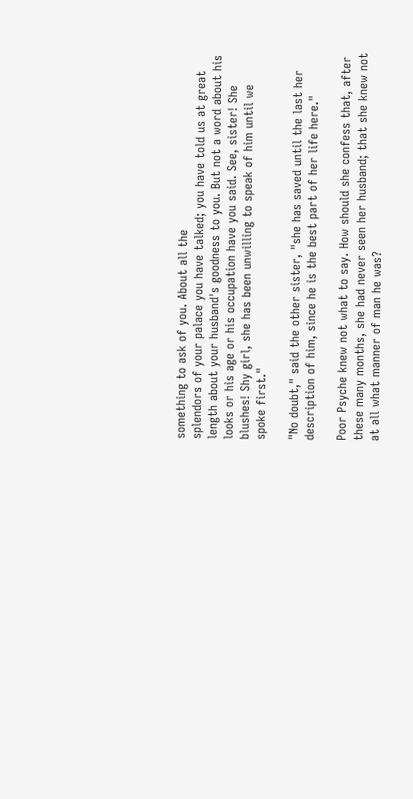something to ask of you. About all the
splendors of your palace you have talked; you have told us at great
length about your husband's goodness to you. But not a word about his
looks or his age or his occupation have you said. See, sister! She
blushes! Shy girl, she has been unwilling to speak of him until we
spoke first."

"No doubt," said the other sister, "she has saved until the last her
description of him, since he is the best part of her life here."

Poor Psyche knew not what to say. How should she confess that, after
these many months, she had never seen her husband; that she knew not
at all what manner of man he was?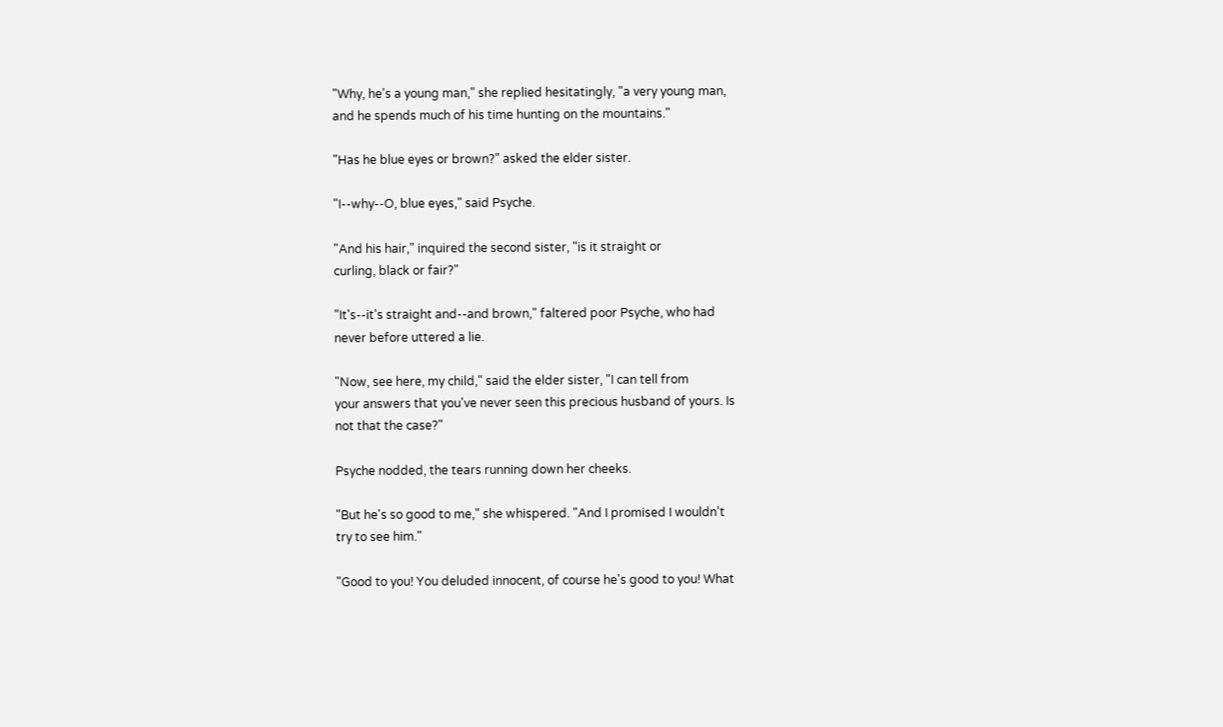"Why, he's a young man," she replied hesitatingly, "a very young man,
and he spends much of his time hunting on the mountains."

"Has he blue eyes or brown?" asked the elder sister.

"I--why--O, blue eyes," said Psyche.

"And his hair," inquired the second sister, "is it straight or
curling, black or fair?"

"It's--it's straight and--and brown," faltered poor Psyche, who had
never before uttered a lie.

"Now, see here, my child," said the elder sister, "I can tell from
your answers that you've never seen this precious husband of yours. Is
not that the case?"

Psyche nodded, the tears running down her cheeks.

"But he's so good to me," she whispered. "And I promised I wouldn't
try to see him."

"Good to you! You deluded innocent, of course he's good to you! What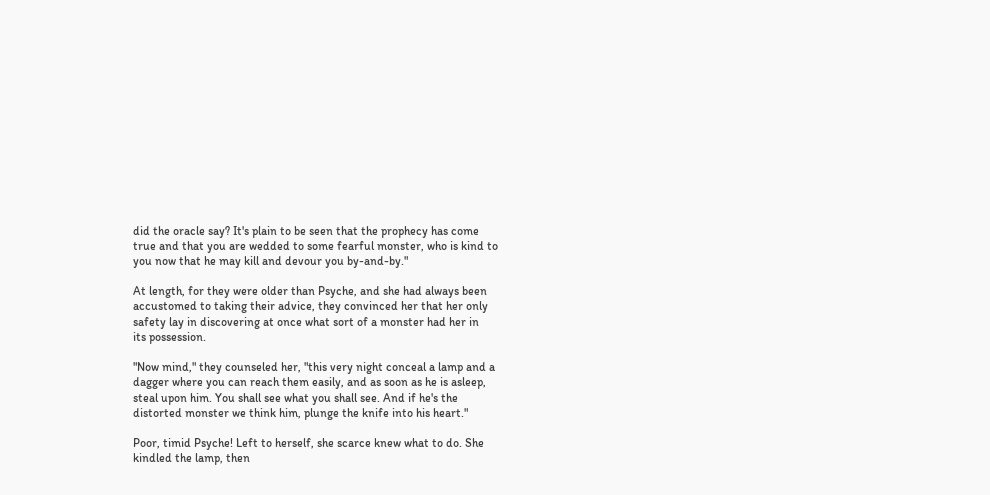did the oracle say? It's plain to be seen that the prophecy has come
true and that you are wedded to some fearful monster, who is kind to
you now that he may kill and devour you by-and-by."

At length, for they were older than Psyche, and she had always been
accustomed to taking their advice, they convinced her that her only
safety lay in discovering at once what sort of a monster had her in
its possession.

"Now mind," they counseled her, "this very night conceal a lamp and a
dagger where you can reach them easily, and as soon as he is asleep,
steal upon him. You shall see what you shall see. And if he's the
distorted monster we think him, plunge the knife into his heart."

Poor, timid Psyche! Left to herself, she scarce knew what to do. She
kindled the lamp, then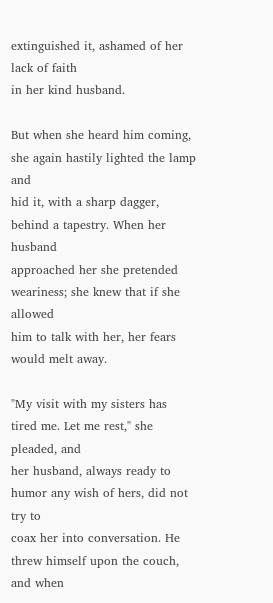extinguished it, ashamed of her lack of faith
in her kind husband.

But when she heard him coming, she again hastily lighted the lamp and
hid it, with a sharp dagger, behind a tapestry. When her husband
approached her she pretended weariness; she knew that if she allowed
him to talk with her, her fears would melt away.

"My visit with my sisters has tired me. Let me rest," she pleaded, and
her husband, always ready to humor any wish of hers, did not try to
coax her into conversation. He threw himself upon the couch, and when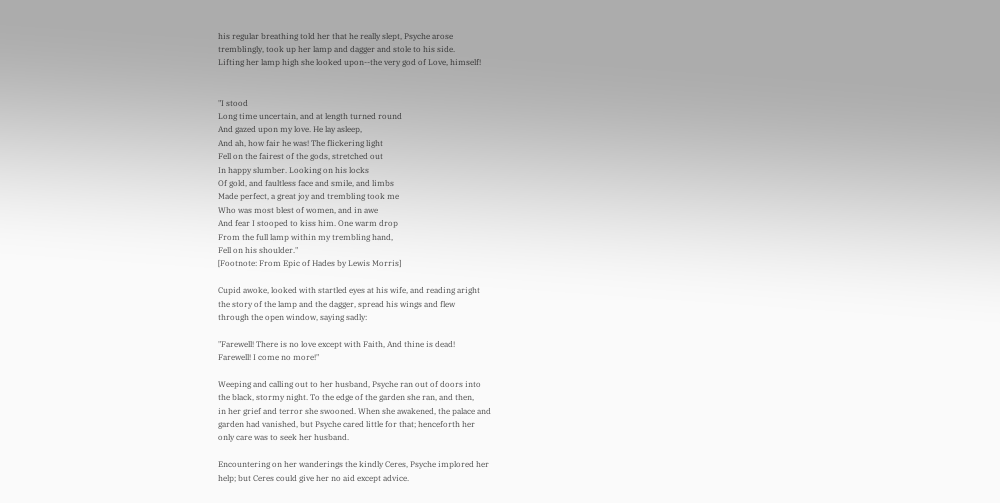his regular breathing told her that he really slept, Psyche arose
tremblingly, took up her lamp and dagger and stole to his side.
Lifting her lamp high she looked upon--the very god of Love, himself!


"I stood
Long time uncertain, and at length turned round
And gazed upon my love. He lay asleep,
And ah, how fair he was! The flickering light
Fell on the fairest of the gods, stretched out
In happy slumber. Looking on his locks
Of gold, and faultless face and smile, and limbs
Made perfect, a great joy and trembling took me
Who was most blest of women, and in awe
And fear I stooped to kiss him. One warm drop
From the full lamp within my trembling hand,
Fell on his shoulder."
[Footnote: From Epic of Hades by Lewis Morris]

Cupid awoke, looked with startled eyes at his wife, and reading aright
the story of the lamp and the dagger, spread his wings and flew
through the open window, saying sadly:

"Farewell! There is no love except with Faith, And thine is dead!
Farewell! I come no more!"

Weeping and calling out to her husband, Psyche ran out of doors into
the black, stormy night. To the edge of the garden she ran, and then,
in her grief and terror she swooned. When she awakened, the palace and
garden had vanished, but Psyche cared little for that; henceforth her
only care was to seek her husband.

Encountering on her wanderings the kindly Ceres, Psyche implored her
help; but Ceres could give her no aid except advice.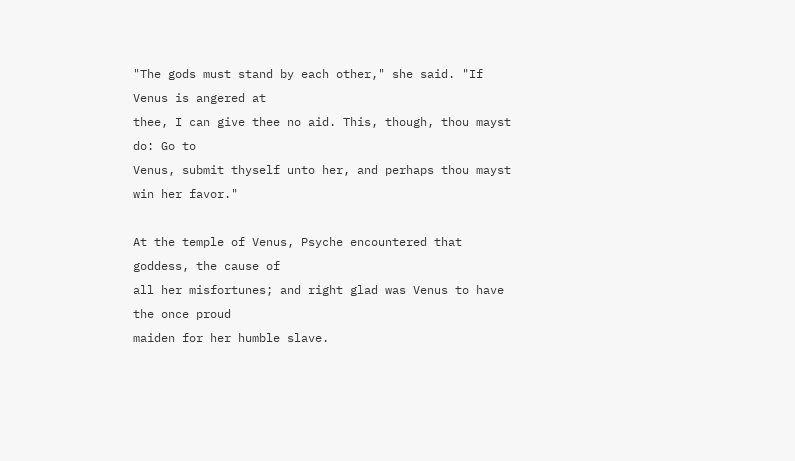"The gods must stand by each other," she said. "If Venus is angered at
thee, I can give thee no aid. This, though, thou mayst do: Go to
Venus, submit thyself unto her, and perhaps thou mayst win her favor."

At the temple of Venus, Psyche encountered that goddess, the cause of
all her misfortunes; and right glad was Venus to have the once proud
maiden for her humble slave.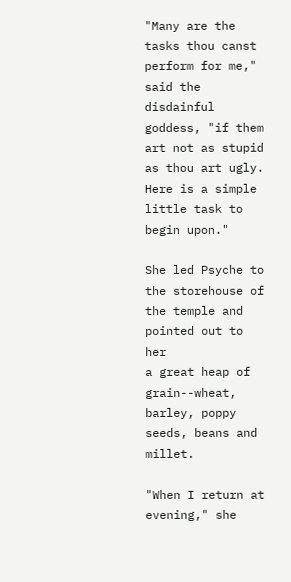"Many are the tasks thou canst perform for me," said the disdainful
goddess, "if them art not as stupid as thou art ugly. Here is a simple
little task to begin upon."

She led Psyche to the storehouse of the temple and pointed out to her
a great heap of grain--wheat, barley, poppy seeds, beans and millet.

"When I return at evening," she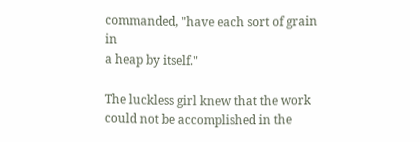commanded, "have each sort of grain in
a heap by itself."

The luckless girl knew that the work could not be accomplished in the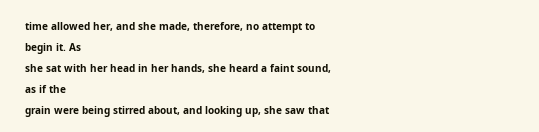time allowed her, and she made, therefore, no attempt to begin it. As
she sat with her head in her hands, she heard a faint sound, as if the
grain were being stirred about, and looking up, she saw that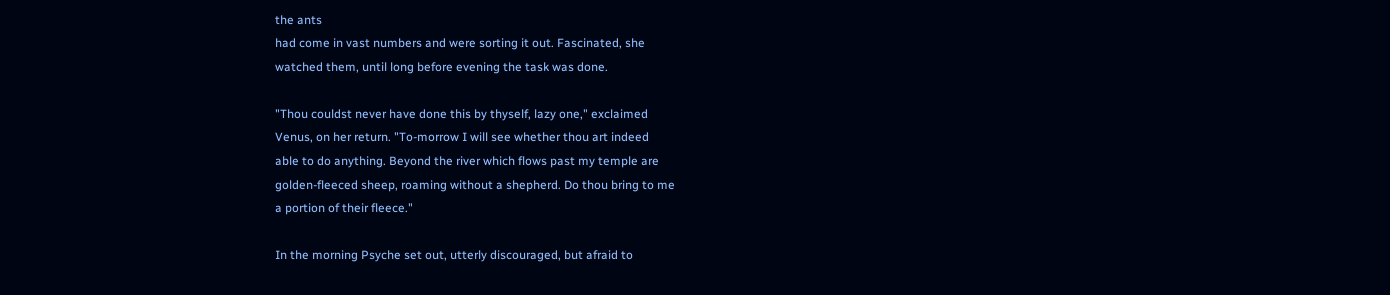the ants
had come in vast numbers and were sorting it out. Fascinated, she
watched them, until long before evening the task was done.

"Thou couldst never have done this by thyself, lazy one," exclaimed
Venus, on her return. "To-morrow I will see whether thou art indeed
able to do anything. Beyond the river which flows past my temple are
golden-fleeced sheep, roaming without a shepherd. Do thou bring to me
a portion of their fleece."

In the morning Psyche set out, utterly discouraged, but afraid to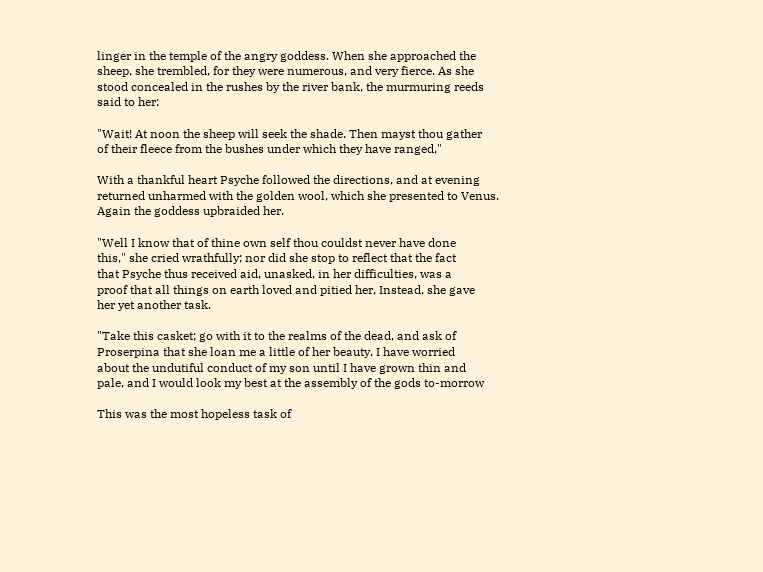linger in the temple of the angry goddess. When she approached the
sheep, she trembled, for they were numerous, and very fierce. As she
stood concealed in the rushes by the river bank, the murmuring reeds
said to her:

"Wait! At noon the sheep will seek the shade. Then mayst thou gather
of their fleece from the bushes under which they have ranged,"

With a thankful heart Psyche followed the directions, and at evening
returned unharmed with the golden wool, which she presented to Venus.
Again the goddess upbraided her.

"Well I know that of thine own self thou couldst never have done
this," she cried wrathfully; nor did she stop to reflect that the fact
that Psyche thus received aid, unasked, in her difficulties, was a
proof that all things on earth loved and pitied her, Instead, she gave
her yet another task.

"Take this casket; go with it to the realms of the dead, and ask of
Proserpina that she loan me a little of her beauty. I have worried
about the undutiful conduct of my son until I have grown thin and
pale, and I would look my best at the assembly of the gods to-morrow

This was the most hopeless task of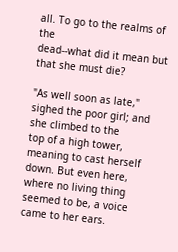all. To go to the realms of the
dead--what did it mean but that she must die?

"As well soon as late," sighed the poor girl; and she climbed to the
top of a high tower, meaning to cast herself down. But even here,
where no living thing seemed to be, a voice came to her ears.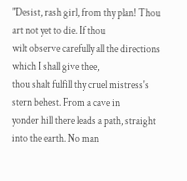"Desist, rash girl, from thy plan! Thou art not yet to die. If thou
wilt observe carefully all the directions which I shall give thee,
thou shalt fulfill thy cruel mistress's stern behest. From a cave in
yonder hill there leads a path, straight into the earth. No man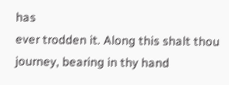has
ever trodden it. Along this shalt thou journey, bearing in thy hand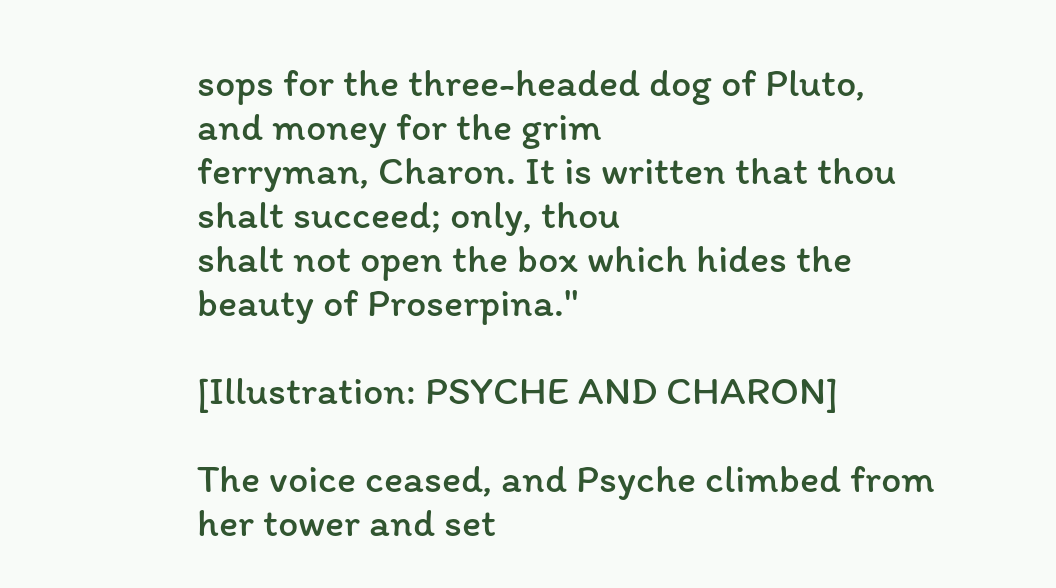sops for the three-headed dog of Pluto, and money for the grim
ferryman, Charon. It is written that thou shalt succeed; only, thou
shalt not open the box which hides the beauty of Proserpina."

[Illustration: PSYCHE AND CHARON]

The voice ceased, and Psyche climbed from her tower and set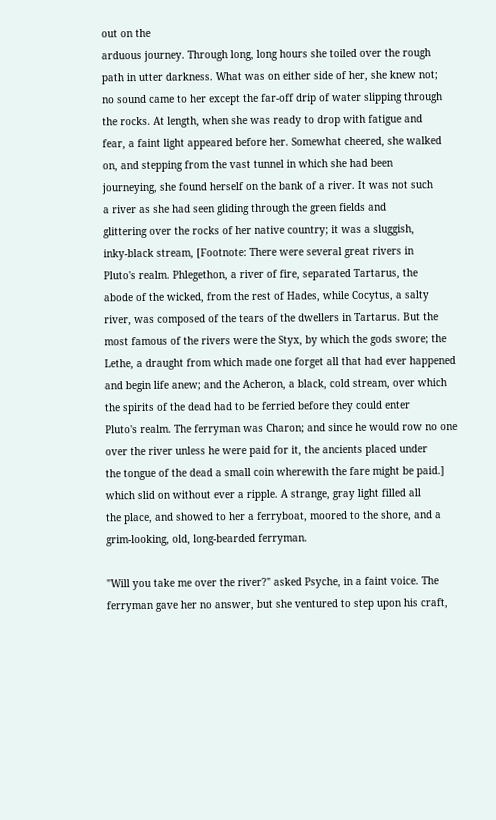out on the
arduous journey. Through long, long hours she toiled over the rough
path in utter darkness. What was on either side of her, she knew not;
no sound came to her except the far-off drip of water slipping through
the rocks. At length, when she was ready to drop with fatigue and
fear, a faint light appeared before her. Somewhat cheered, she walked
on, and stepping from the vast tunnel in which she had been
journeying, she found herself on the bank of a river. It was not such
a river as she had seen gliding through the green fields and
glittering over the rocks of her native country; it was a sluggish,
inky-black stream, [Footnote: There were several great rivers in
Pluto's realm. Phlegethon, a river of fire, separated Tartarus, the
abode of the wicked, from the rest of Hades, while Cocytus, a salty
river, was composed of the tears of the dwellers in Tartarus. But the
most famous of the rivers were the Styx, by which the gods swore; the
Lethe, a draught from which made one forget all that had ever happened
and begin life anew; and the Acheron, a black, cold stream, over which
the spirits of the dead had to be ferried before they could enter
Pluto's realm. The ferryman was Charon; and since he would row no one
over the river unless he were paid for it, the ancients placed under
the tongue of the dead a small coin wherewith the fare might be paid.]
which slid on without ever a ripple. A strange, gray light filled all
the place, and showed to her a ferryboat, moored to the shore, and a
grim-looking, old, long-bearded ferryman.

"Will you take me over the river?" asked Psyche, in a faint voice. The
ferryman gave her no answer, but she ventured to step upon his craft,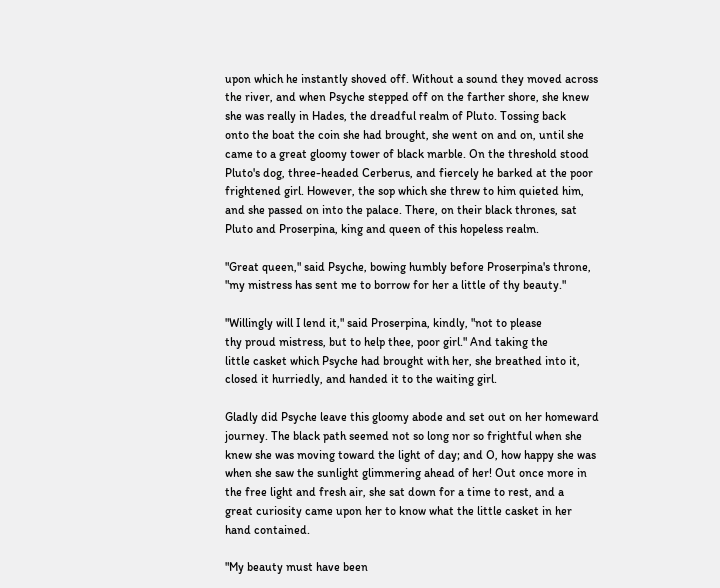upon which he instantly shoved off. Without a sound they moved across
the river, and when Psyche stepped off on the farther shore, she knew
she was really in Hades, the dreadful realm of Pluto. Tossing back
onto the boat the coin she had brought, she went on and on, until she
came to a great gloomy tower of black marble. On the threshold stood
Pluto's dog, three-headed Cerberus, and fiercely he barked at the poor
frightened girl. However, the sop which she threw to him quieted him,
and she passed on into the palace. There, on their black thrones, sat
Pluto and Proserpina, king and queen of this hopeless realm.

"Great queen," said Psyche, bowing humbly before Proserpina's throne,
"my mistress has sent me to borrow for her a little of thy beauty."

"Willingly will I lend it," said Proserpina, kindly, "not to please
thy proud mistress, but to help thee, poor girl." And taking the
little casket which Psyche had brought with her, she breathed into it,
closed it hurriedly, and handed it to the waiting girl.

Gladly did Psyche leave this gloomy abode and set out on her homeward
journey. The black path seemed not so long nor so frightful when she
knew she was moving toward the light of day; and O, how happy she was
when she saw the sunlight glimmering ahead of her! Out once more in
the free light and fresh air, she sat down for a time to rest, and a
great curiosity came upon her to know what the little casket in her
hand contained.

"My beauty must have been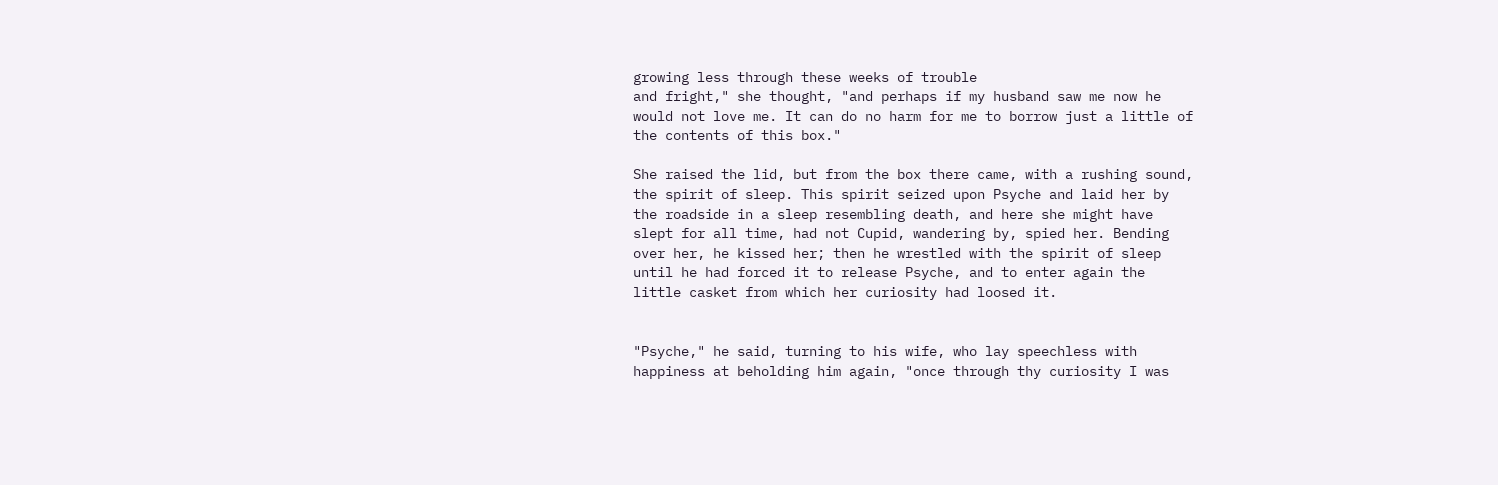growing less through these weeks of trouble
and fright," she thought, "and perhaps if my husband saw me now he
would not love me. It can do no harm for me to borrow just a little of
the contents of this box."

She raised the lid, but from the box there came, with a rushing sound,
the spirit of sleep. This spirit seized upon Psyche and laid her by
the roadside in a sleep resembling death, and here she might have
slept for all time, had not Cupid, wandering by, spied her. Bending
over her, he kissed her; then he wrestled with the spirit of sleep
until he had forced it to release Psyche, and to enter again the
little casket from which her curiosity had loosed it.


"Psyche," he said, turning to his wife, who lay speechless with
happiness at beholding him again, "once through thy curiosity I was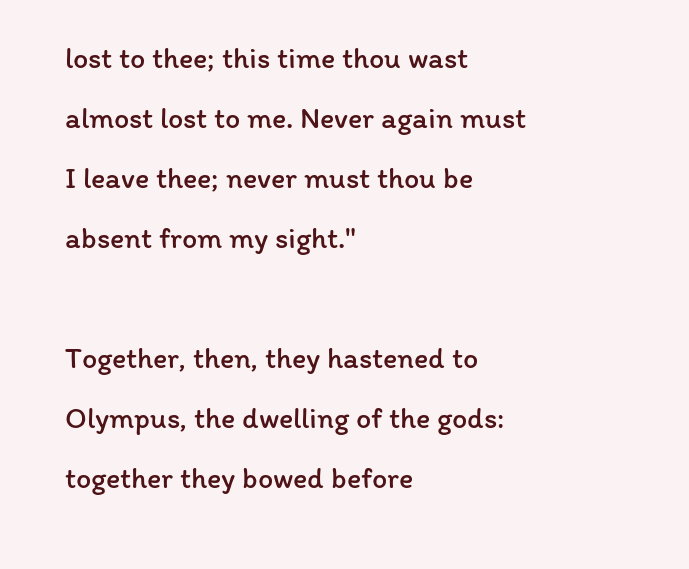lost to thee; this time thou wast almost lost to me. Never again must
I leave thee; never must thou be absent from my sight."

Together, then, they hastened to Olympus, the dwelling of the gods:
together they bowed before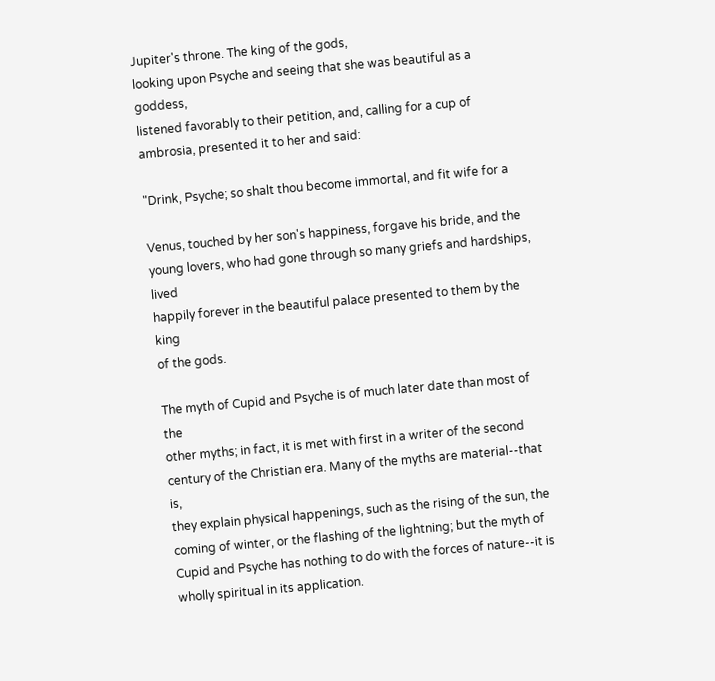Jupiter's throne. The king of the gods,
looking upon Psyche and seeing that she was beautiful as a goddess,
listened favorably to their petition, and, calling for a cup of
ambrosia, presented it to her and said:

"Drink, Psyche; so shalt thou become immortal, and fit wife for a

Venus, touched by her son's happiness, forgave his bride, and the
young lovers, who had gone through so many griefs and hardships, lived
happily forever in the beautiful palace presented to them by the king
of the gods.

The myth of Cupid and Psyche is of much later date than most of the
other myths; in fact, it is met with first in a writer of the second
century of the Christian era. Many of the myths are material--that is,
they explain physical happenings, such as the rising of the sun, the
coming of winter, or the flashing of the lightning; but the myth of
Cupid and Psyche has nothing to do with the forces of nature--it is
wholly spiritual in its application.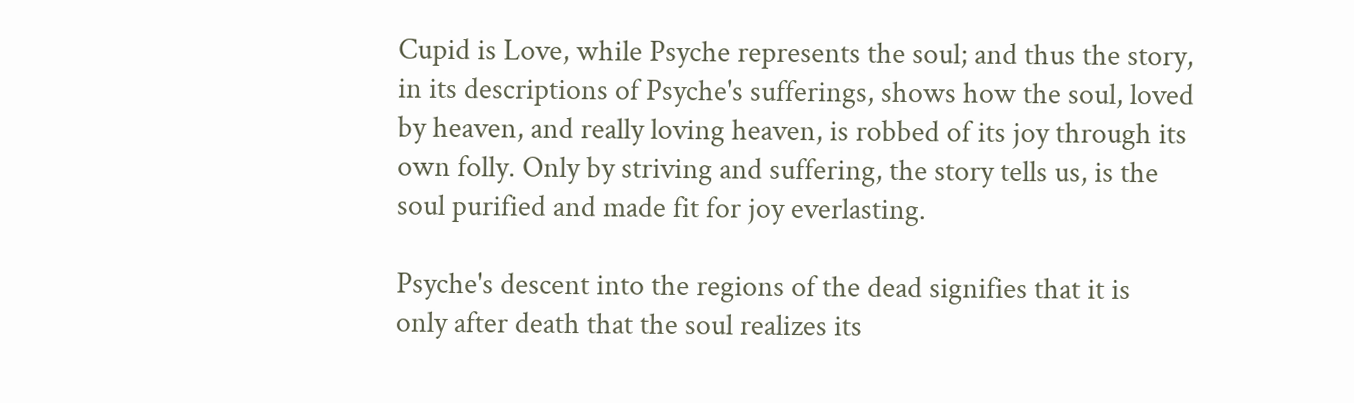Cupid is Love, while Psyche represents the soul; and thus the story,
in its descriptions of Psyche's sufferings, shows how the soul, loved
by heaven, and really loving heaven, is robbed of its joy through its
own folly. Only by striving and suffering, the story tells us, is the
soul purified and made fit for joy everlasting.

Psyche's descent into the regions of the dead signifies that it is
only after death that the soul realizes its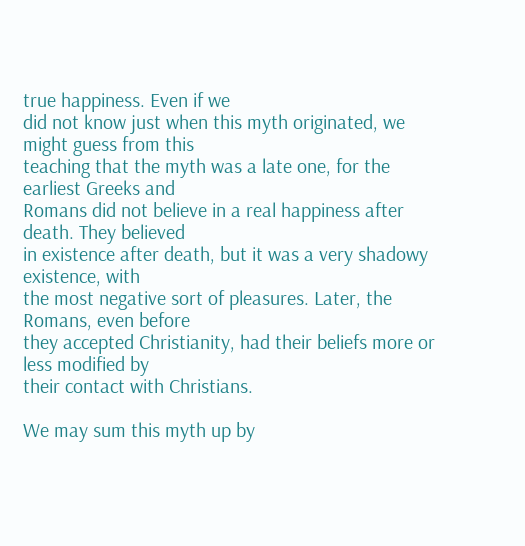true happiness. Even if we
did not know just when this myth originated, we might guess from this
teaching that the myth was a late one, for the earliest Greeks and
Romans did not believe in a real happiness after death. They believed
in existence after death, but it was a very shadowy existence, with
the most negative sort of pleasures. Later, the Romans, even before
they accepted Christianity, had their beliefs more or less modified by
their contact with Christians.

We may sum this myth up by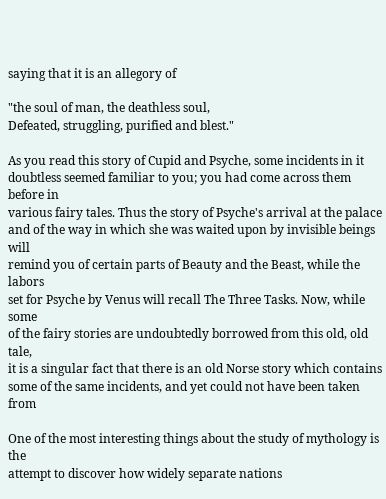saying that it is an allegory of

"the soul of man, the deathless soul,
Defeated, struggling, purified and blest."

As you read this story of Cupid and Psyche, some incidents in it
doubtless seemed familiar to you; you had come across them before in
various fairy tales. Thus the story of Psyche's arrival at the palace
and of the way in which she was waited upon by invisible beings will
remind you of certain parts of Beauty and the Beast, while the labors
set for Psyche by Venus will recall The Three Tasks. Now, while some
of the fairy stories are undoubtedly borrowed from this old, old tale,
it is a singular fact that there is an old Norse story which contains
some of the same incidents, and yet could not have been taken from

One of the most interesting things about the study of mythology is the
attempt to discover how widely separate nations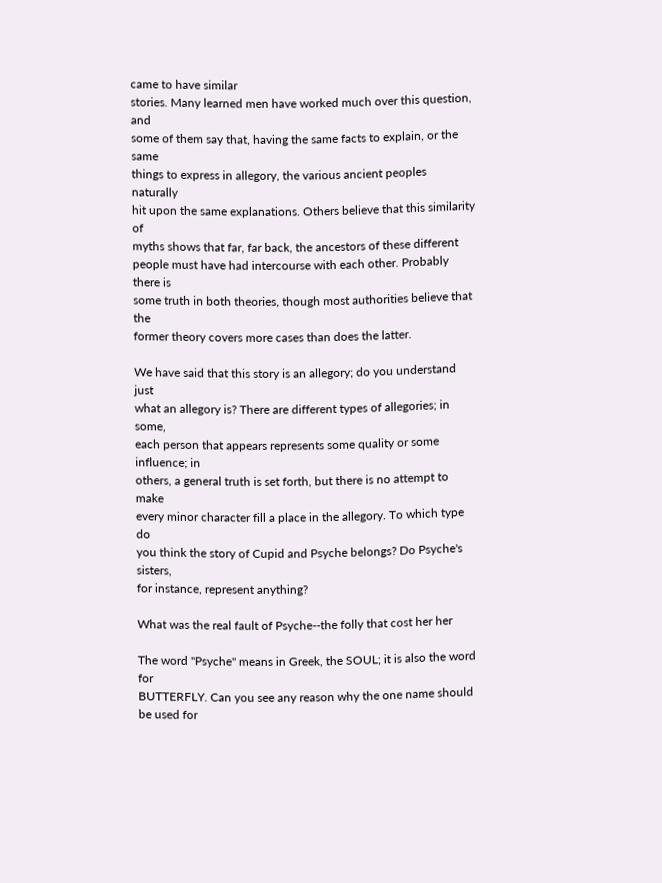came to have similar
stories. Many learned men have worked much over this question, and
some of them say that, having the same facts to explain, or the same
things to express in allegory, the various ancient peoples naturally
hit upon the same explanations. Others believe that this similarity of
myths shows that far, far back, the ancestors of these different
people must have had intercourse with each other. Probably there is
some truth in both theories, though most authorities believe that the
former theory covers more cases than does the latter.

We have said that this story is an allegory; do you understand just
what an allegory is? There are different types of allegories; in some,
each person that appears represents some quality or some influence; in
others, a general truth is set forth, but there is no attempt to make
every minor character fill a place in the allegory. To which type do
you think the story of Cupid and Psyche belongs? Do Psyche's sisters,
for instance, represent anything?

What was the real fault of Psyche--the folly that cost her her

The word "Psyche" means in Greek, the SOUL; it is also the word for
BUTTERFLY. Can you see any reason why the one name should be used for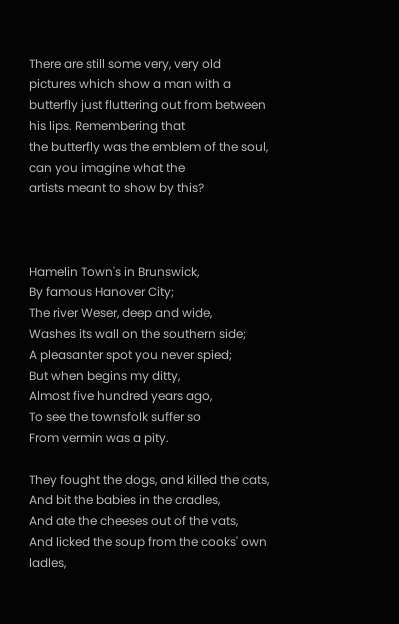There are still some very, very old pictures which show a man with a
butterfly just fluttering out from between his lips. Remembering that
the butterfly was the emblem of the soul, can you imagine what the
artists meant to show by this?



Hamelin Town's in Brunswick,
By famous Hanover City;
The river Weser, deep and wide,
Washes its wall on the southern side;
A pleasanter spot you never spied;
But when begins my ditty,
Almost five hundred years ago,
To see the townsfolk suffer so
From vermin was a pity.

They fought the dogs, and killed the cats,
And bit the babies in the cradles,
And ate the cheeses out of the vats,
And licked the soup from the cooks' own ladles,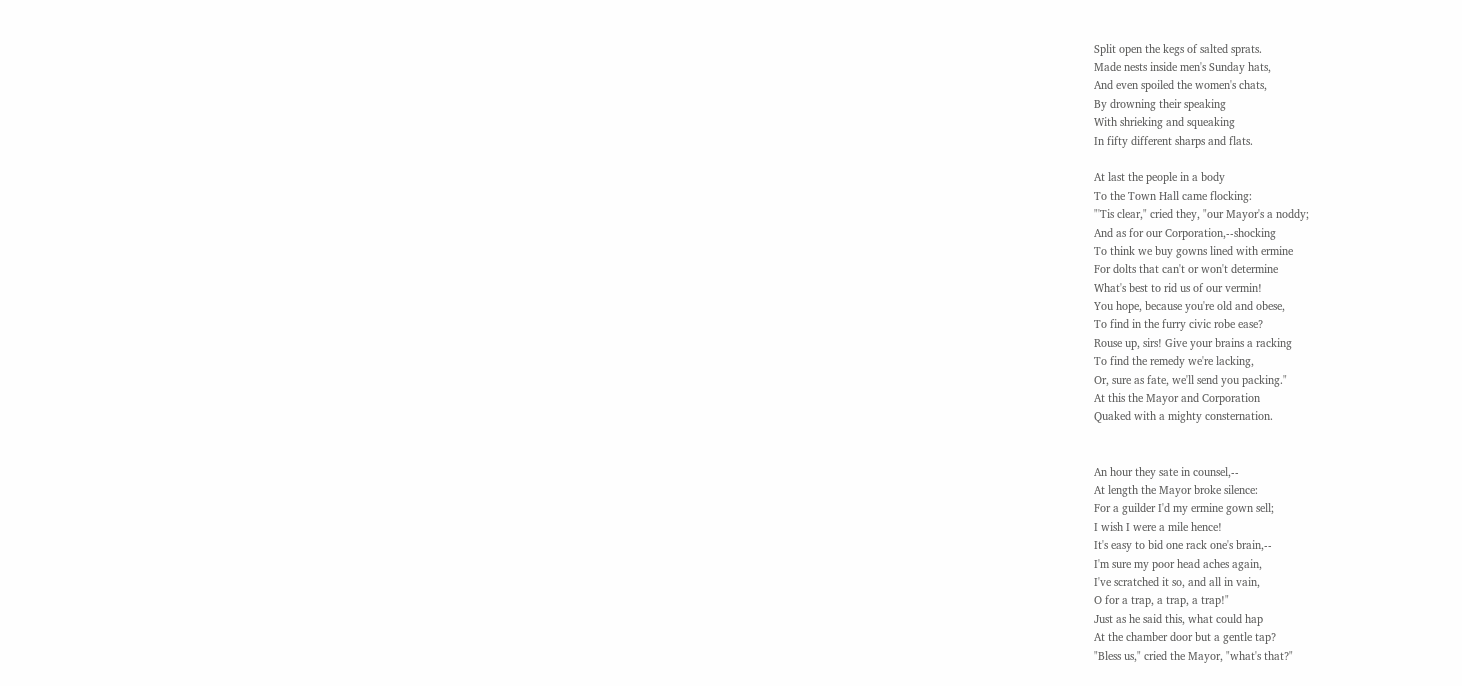Split open the kegs of salted sprats.
Made nests inside men's Sunday hats,
And even spoiled the women's chats,
By drowning their speaking
With shrieking and squeaking
In fifty different sharps and flats.

At last the people in a body
To the Town Hall came flocking:
"'Tis clear," cried they, "our Mayor's a noddy;
And as for our Corporation,--shocking
To think we buy gowns lined with ermine
For dolts that can't or won't determine
What's best to rid us of our vermin!
You hope, because you're old and obese,
To find in the furry civic robe ease?
Rouse up, sirs! Give your brains a racking
To find the remedy we're lacking,
Or, sure as fate, we'll send you packing."
At this the Mayor and Corporation
Quaked with a mighty consternation.


An hour they sate in counsel,--
At length the Mayor broke silence:
For a guilder I'd my ermine gown sell;
I wish I were a mile hence!
It's easy to bid one rack one's brain,--
I'm sure my poor head aches again,
I've scratched it so, and all in vain,
O for a trap, a trap, a trap!"
Just as he said this, what could hap
At the chamber door but a gentle tap?
"Bless us," cried the Mayor, "what's that?"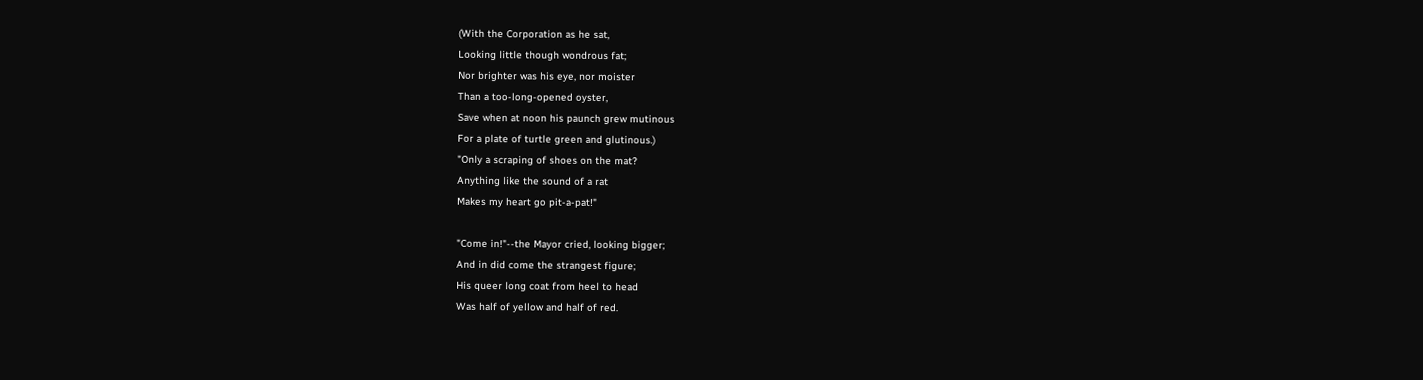(With the Corporation as he sat,
Looking little though wondrous fat;
Nor brighter was his eye, nor moister
Than a too-long-opened oyster,
Save when at noon his paunch grew mutinous
For a plate of turtle green and glutinous.)
"Only a scraping of shoes on the mat?
Anything like the sound of a rat
Makes my heart go pit-a-pat!"

"Come in!"--the Mayor cried, looking bigger;
And in did come the strangest figure;
His queer long coat from heel to head
Was half of yellow and half of red.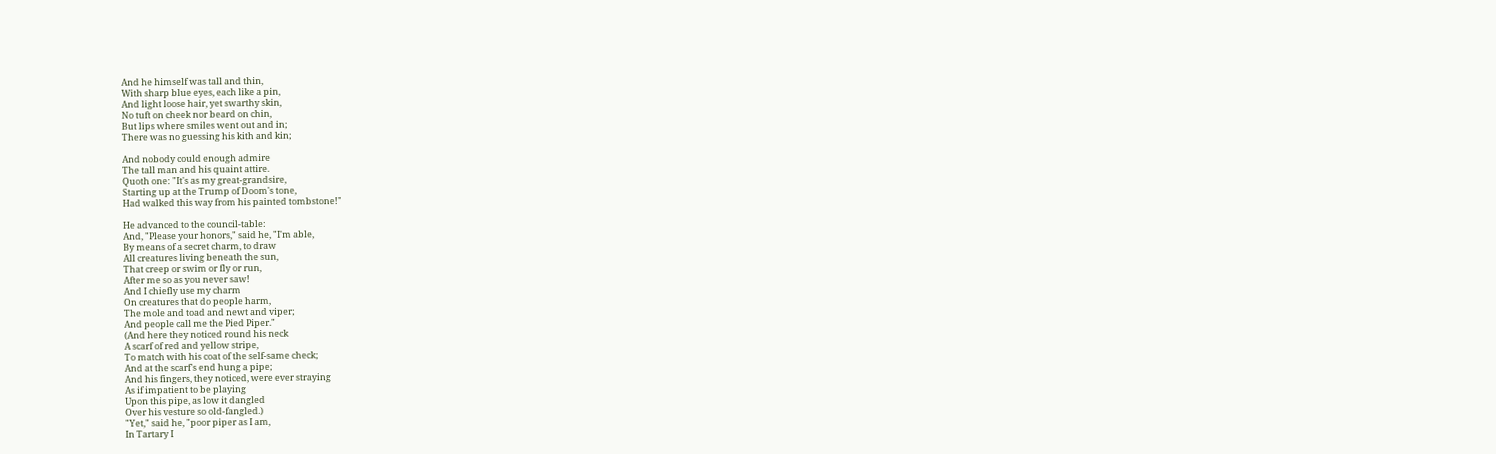And he himself was tall and thin,
With sharp blue eyes, each like a pin,
And light loose hair, yet swarthy skin,
No tuft on cheek nor beard on chin,
But lips where smiles went out and in;
There was no guessing his kith and kin;

And nobody could enough admire
The tall man and his quaint attire.
Quoth one: "It's as my great-grandsire,
Starting up at the Trump of Doom's tone,
Had walked this way from his painted tombstone!"

He advanced to the council-table:
And, "Please your honors," said he, "I'm able,
By means of a secret charm, to draw
All creatures living beneath the sun,
That creep or swim or fly or run,
After me so as you never saw!
And I chiefly use my charm
On creatures that do people harm,
The mole and toad and newt and viper;
And people call me the Pied Piper."
(And here they noticed round his neck
A scarf of red and yellow stripe,
To match with his coat of the self-same check;
And at the scarf's end hung a pipe;
And his fingers, they noticed, were ever straying
As if impatient to be playing
Upon this pipe, as low it dangled
Over his vesture so old-fangled.)
"Yet," said he, "poor piper as I am,
In Tartary I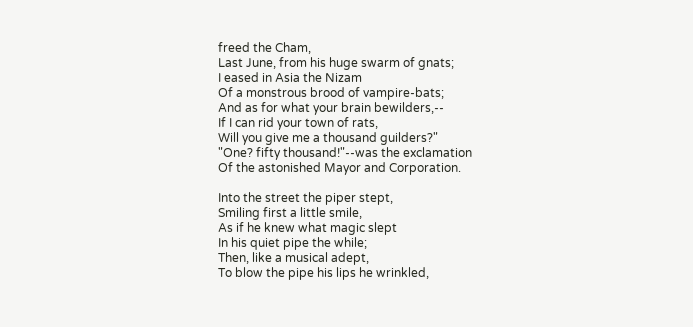freed the Cham,
Last June, from his huge swarm of gnats;
I eased in Asia the Nizam
Of a monstrous brood of vampire-bats;
And as for what your brain bewilders,--
If I can rid your town of rats,
Will you give me a thousand guilders?"
"One? fifty thousand!"--was the exclamation
Of the astonished Mayor and Corporation.

Into the street the piper stept,
Smiling first a little smile,
As if he knew what magic slept
In his quiet pipe the while;
Then, like a musical adept,
To blow the pipe his lips he wrinkled,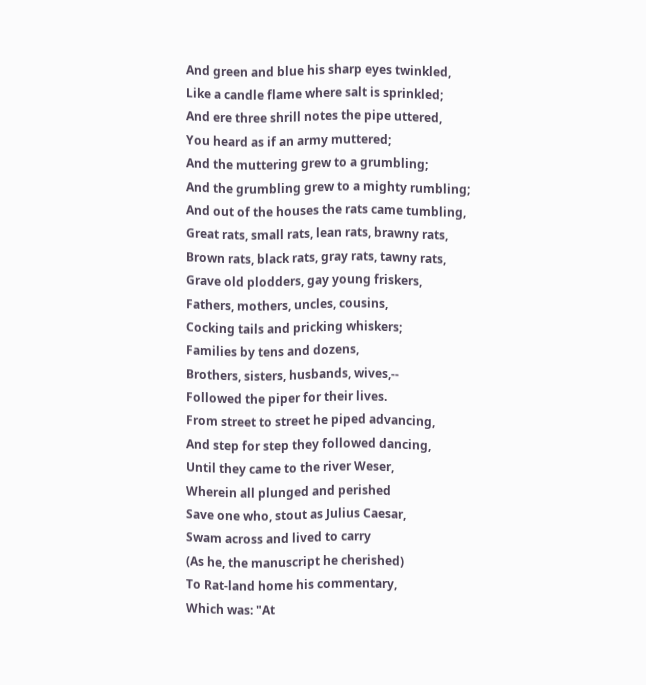And green and blue his sharp eyes twinkled,
Like a candle flame where salt is sprinkled;
And ere three shrill notes the pipe uttered,
You heard as if an army muttered;
And the muttering grew to a grumbling;
And the grumbling grew to a mighty rumbling;
And out of the houses the rats came tumbling,
Great rats, small rats, lean rats, brawny rats,
Brown rats, black rats, gray rats, tawny rats,
Grave old plodders, gay young friskers,
Fathers, mothers, uncles, cousins,
Cocking tails and pricking whiskers;
Families by tens and dozens,
Brothers, sisters, husbands, wives,--
Followed the piper for their lives.
From street to street he piped advancing,
And step for step they followed dancing,
Until they came to the river Weser,
Wherein all plunged and perished
Save one who, stout as Julius Caesar,
Swam across and lived to carry
(As he, the manuscript he cherished)
To Rat-land home his commentary,
Which was: "At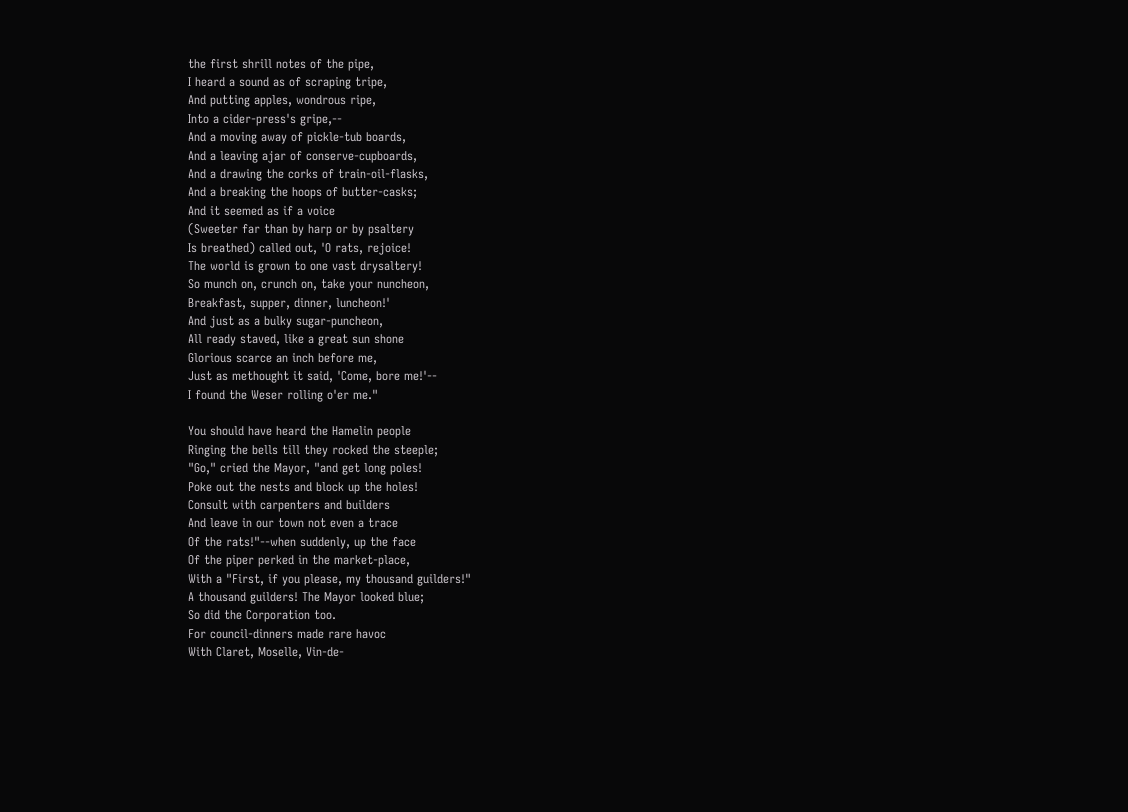the first shrill notes of the pipe,
I heard a sound as of scraping tripe,
And putting apples, wondrous ripe,
Into a cider-press's gripe,--
And a moving away of pickle-tub boards,
And a leaving ajar of conserve-cupboards,
And a drawing the corks of train-oil-flasks,
And a breaking the hoops of butter-casks;
And it seemed as if a voice
(Sweeter far than by harp or by psaltery
Is breathed) called out, 'O rats, rejoice!
The world is grown to one vast drysaltery!
So munch on, crunch on, take your nuncheon,
Breakfast, supper, dinner, luncheon!'
And just as a bulky sugar-puncheon,
All ready staved, like a great sun shone
Glorious scarce an inch before me,
Just as methought it said, 'Come, bore me!'--
I found the Weser rolling o'er me."

You should have heard the Hamelin people
Ringing the bells till they rocked the steeple;
"Go," cried the Mayor, "and get long poles!
Poke out the nests and block up the holes!
Consult with carpenters and builders
And leave in our town not even a trace
Of the rats!"--when suddenly, up the face
Of the piper perked in the market-place,
With a "First, if you please, my thousand guilders!"
A thousand guilders! The Mayor looked blue;
So did the Corporation too.
For council-dinners made rare havoc
With Claret, Moselle, Vin-de-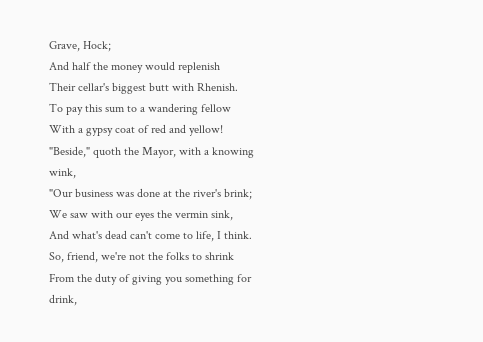Grave, Hock;
And half the money would replenish
Their cellar's biggest butt with Rhenish.
To pay this sum to a wandering fellow
With a gypsy coat of red and yellow!
"Beside," quoth the Mayor, with a knowing wink,
"Our business was done at the river's brink;
We saw with our eyes the vermin sink,
And what's dead can't come to life, I think.
So, friend, we're not the folks to shrink
From the duty of giving you something for drink,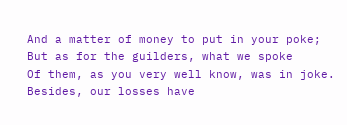And a matter of money to put in your poke;
But as for the guilders, what we spoke
Of them, as you very well know, was in joke.
Besides, our losses have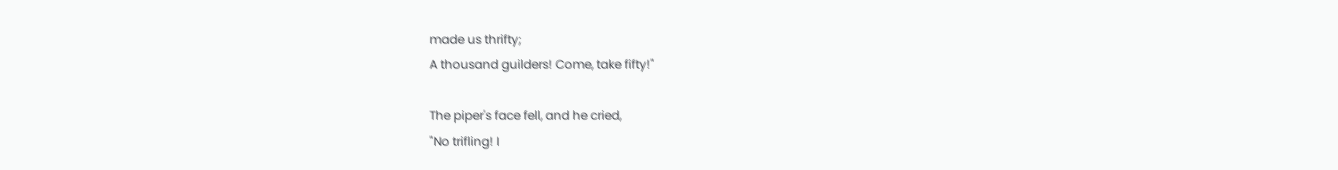made us thrifty;
A thousand guilders! Come, take fifty!"

The piper's face fell, and he cried,
"No trifling! I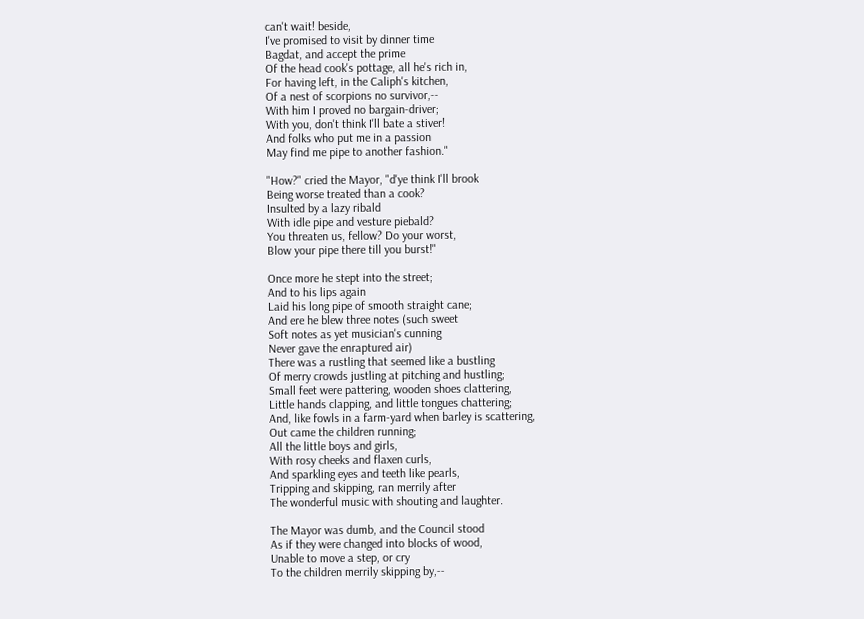can't wait! beside,
I've promised to visit by dinner time
Bagdat, and accept the prime
Of the head cook's pottage, all he's rich in,
For having left, in the Caliph's kitchen,
Of a nest of scorpions no survivor,--
With him I proved no bargain-driver;
With you, don't think I'll bate a stiver!
And folks who put me in a passion
May find me pipe to another fashion."

"How?" cried the Mayor, "d'ye think I'll brook
Being worse treated than a cook?
Insulted by a lazy ribald
With idle pipe and vesture piebald?
You threaten us, fellow? Do your worst,
Blow your pipe there till you burst!"

Once more he stept into the street;
And to his lips again
Laid his long pipe of smooth straight cane;
And ere he blew three notes (such sweet
Soft notes as yet musician's cunning
Never gave the enraptured air)
There was a rustling that seemed like a bustling
Of merry crowds justling at pitching and hustling;
Small feet were pattering, wooden shoes clattering,
Little hands clapping, and little tongues chattering;
And, like fowls in a farm-yard when barley is scattering,
Out came the children running;
All the little boys and girls,
With rosy cheeks and flaxen curls,
And sparkling eyes and teeth like pearls,
Tripping and skipping, ran merrily after
The wonderful music with shouting and laughter.

The Mayor was dumb, and the Council stood
As if they were changed into blocks of wood,
Unable to move a step, or cry
To the children merrily skipping by,--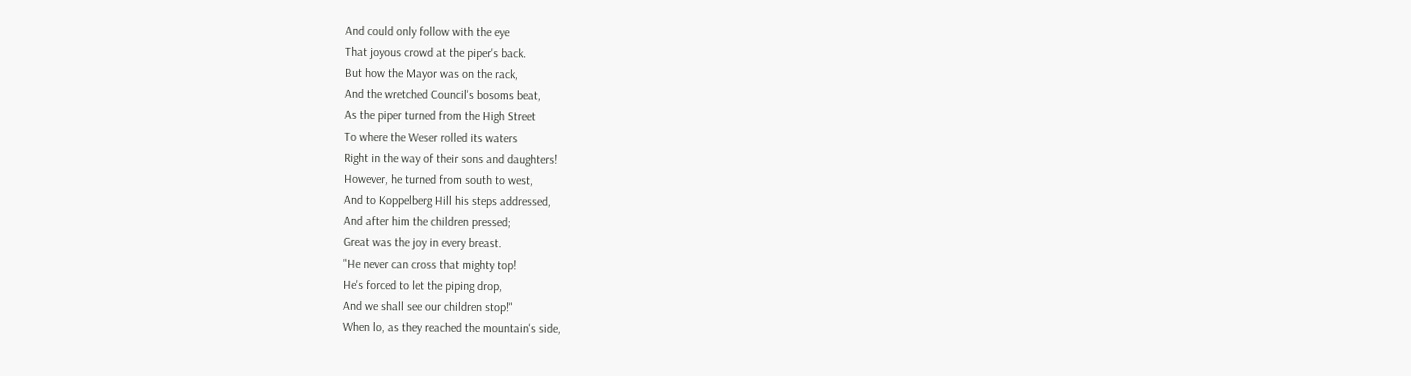And could only follow with the eye
That joyous crowd at the piper's back.
But how the Mayor was on the rack,
And the wretched Council's bosoms beat,
As the piper turned from the High Street
To where the Weser rolled its waters
Right in the way of their sons and daughters!
However, he turned from south to west,
And to Koppelberg Hill his steps addressed,
And after him the children pressed;
Great was the joy in every breast.
"He never can cross that mighty top!
He's forced to let the piping drop,
And we shall see our children stop!"
When lo, as they reached the mountain's side,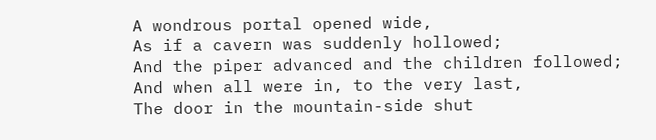A wondrous portal opened wide,
As if a cavern was suddenly hollowed;
And the piper advanced and the children followed;
And when all were in, to the very last,
The door in the mountain-side shut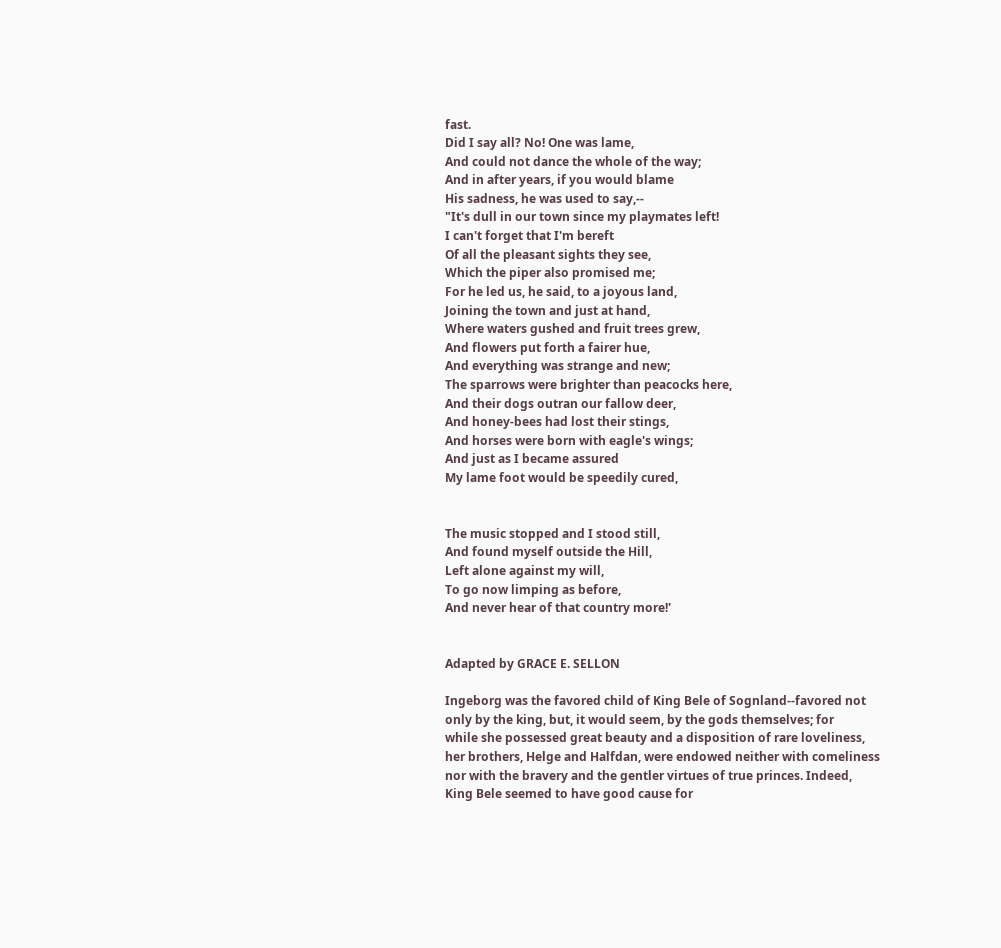fast.
Did I say all? No! One was lame,
And could not dance the whole of the way;
And in after years, if you would blame
His sadness, he was used to say,--
"It's dull in our town since my playmates left!
I can't forget that I'm bereft
Of all the pleasant sights they see,
Which the piper also promised me;
For he led us, he said, to a joyous land,
Joining the town and just at hand,
Where waters gushed and fruit trees grew,
And flowers put forth a fairer hue,
And everything was strange and new;
The sparrows were brighter than peacocks here,
And their dogs outran our fallow deer,
And honey-bees had lost their stings,
And horses were born with eagle's wings;
And just as I became assured
My lame foot would be speedily cured,


The music stopped and I stood still,
And found myself outside the Hill,
Left alone against my will,
To go now limping as before,
And never hear of that country more!'


Adapted by GRACE E. SELLON

Ingeborg was the favored child of King Bele of Sognland--favored not
only by the king, but, it would seem, by the gods themselves; for
while she possessed great beauty and a disposition of rare loveliness,
her brothers, Helge and Halfdan, were endowed neither with comeliness
nor with the bravery and the gentler virtues of true princes. Indeed,
King Bele seemed to have good cause for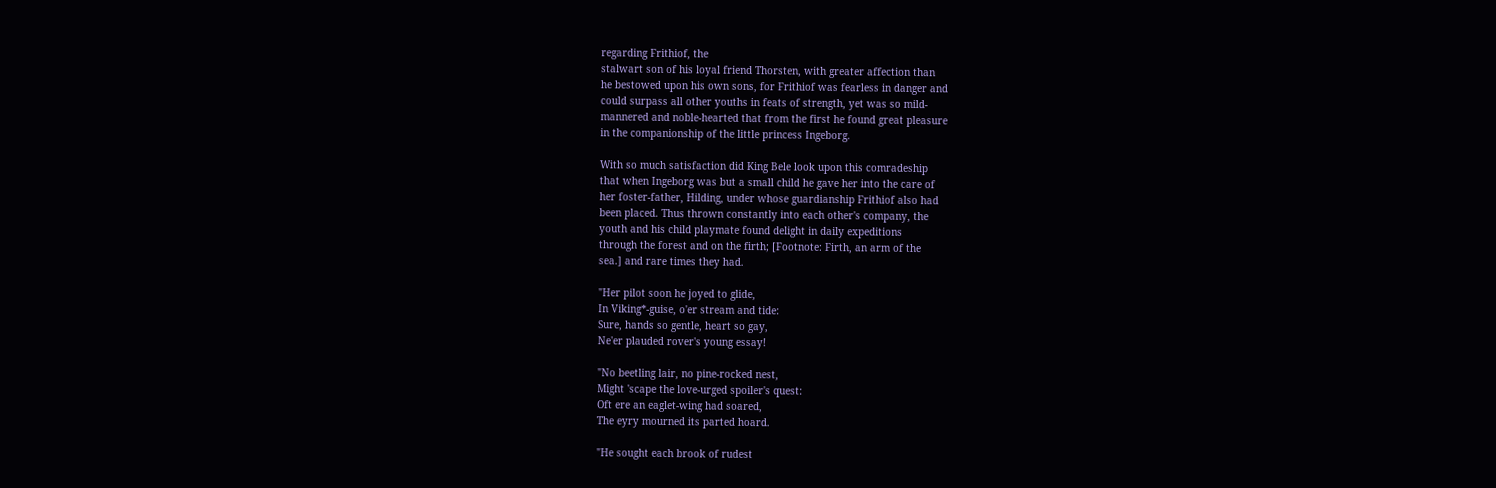regarding Frithiof, the
stalwart son of his loyal friend Thorsten, with greater affection than
he bestowed upon his own sons, for Frithiof was fearless in danger and
could surpass all other youths in feats of strength, yet was so mild-
mannered and noble-hearted that from the first he found great pleasure
in the companionship of the little princess Ingeborg.

With so much satisfaction did King Bele look upon this comradeship
that when Ingeborg was but a small child he gave her into the care of
her foster-father, Hilding, under whose guardianship Frithiof also had
been placed. Thus thrown constantly into each other's company, the
youth and his child playmate found delight in daily expeditions
through the forest and on the firth; [Footnote: Firth, an arm of the
sea.] and rare times they had.

"Her pilot soon he joyed to glide,
In Viking*-guise, o'er stream and tide:
Sure, hands so gentle, heart so gay,
Ne'er plauded rover's young essay!

"No beetling lair, no pine-rocked nest,
Might 'scape the love-urged spoiler's quest:
Oft ere an eaglet-wing had soared,
The eyry mourned its parted hoard.

"He sought each brook of rudest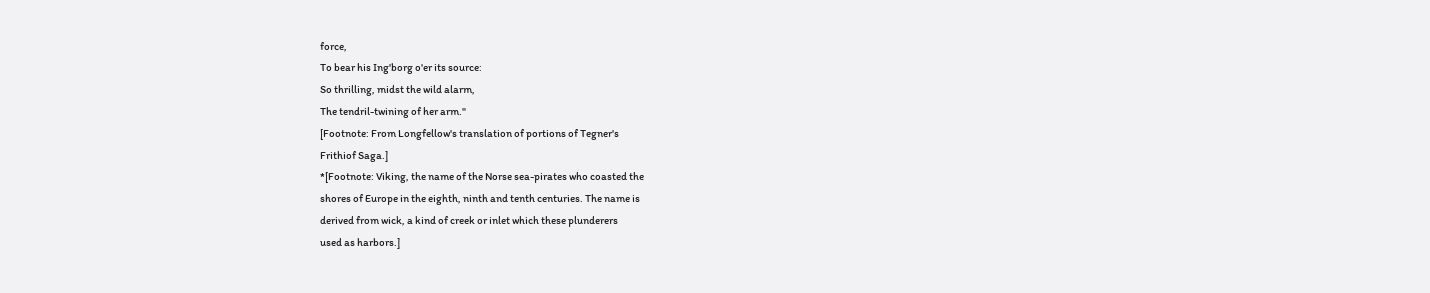force,
To bear his Ing'borg o'er its source:
So thrilling, midst the wild alarm,
The tendril-twining of her arm."
[Footnote: From Longfellow's translation of portions of Tegner's
Frithiof Saga.]
*[Footnote: Viking, the name of the Norse sea-pirates who coasted the
shores of Europe in the eighth, ninth and tenth centuries. The name is
derived from wick, a kind of creek or inlet which these plunderers
used as harbors.]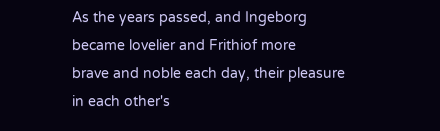As the years passed, and Ingeborg became lovelier and Frithiof more
brave and noble each day, their pleasure in each other's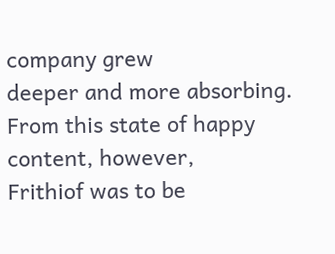company grew
deeper and more absorbing. From this state of happy content, however,
Frithiof was to be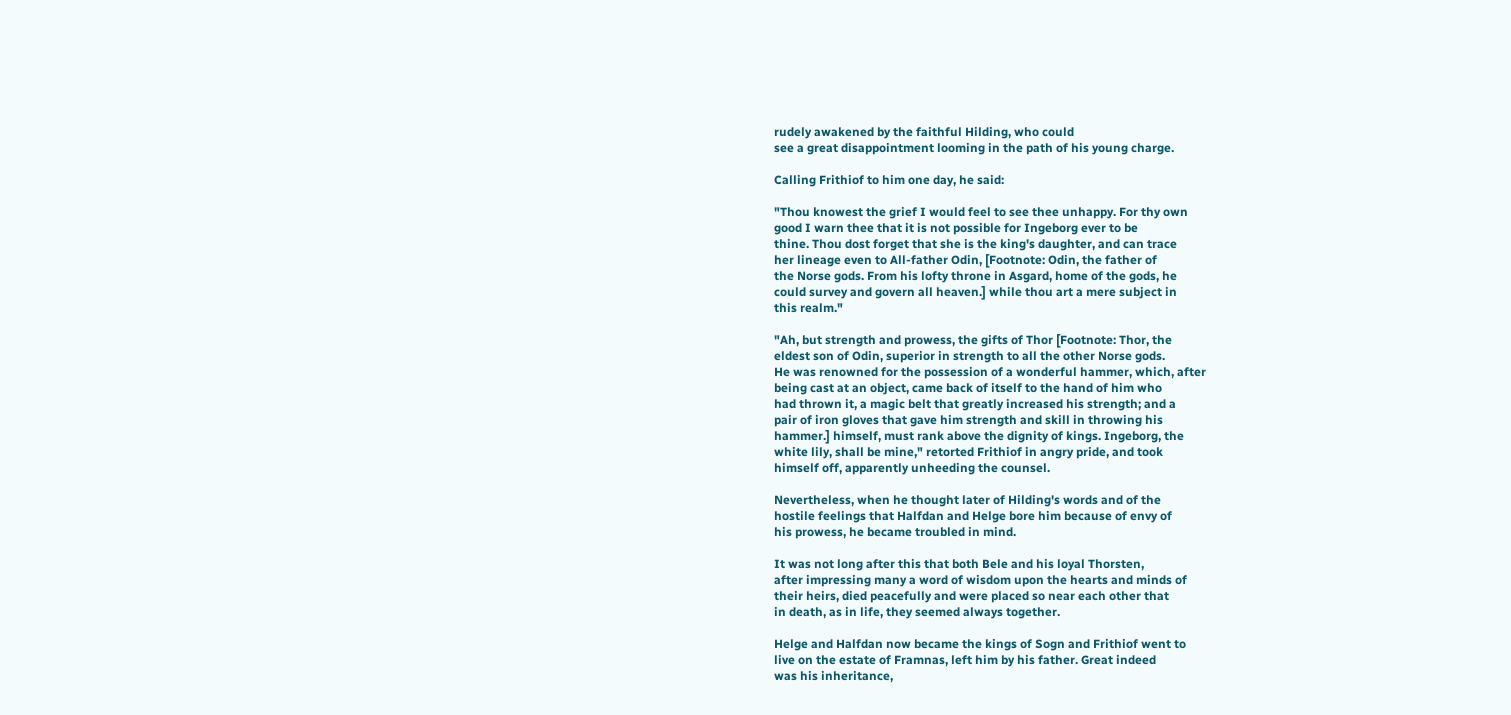rudely awakened by the faithful Hilding, who could
see a great disappointment looming in the path of his young charge.

Calling Frithiof to him one day, he said:

"Thou knowest the grief I would feel to see thee unhappy. For thy own
good I warn thee that it is not possible for Ingeborg ever to be
thine. Thou dost forget that she is the king's daughter, and can trace
her lineage even to All-father Odin, [Footnote: Odin, the father of
the Norse gods. From his lofty throne in Asgard, home of the gods, he
could survey and govern all heaven.] while thou art a mere subject in
this realm."

"Ah, but strength and prowess, the gifts of Thor [Footnote: Thor, the
eldest son of Odin, superior in strength to all the other Norse gods.
He was renowned for the possession of a wonderful hammer, which, after
being cast at an object, came back of itself to the hand of him who
had thrown it, a magic belt that greatly increased his strength; and a
pair of iron gloves that gave him strength and skill in throwing his
hammer.] himself, must rank above the dignity of kings. Ingeborg, the
white lily, shall be mine," retorted Frithiof in angry pride, and took
himself off, apparently unheeding the counsel.

Nevertheless, when he thought later of Hilding's words and of the
hostile feelings that Halfdan and Helge bore him because of envy of
his prowess, he became troubled in mind.

It was not long after this that both Bele and his loyal Thorsten,
after impressing many a word of wisdom upon the hearts and minds of
their heirs, died peacefully and were placed so near each other that
in death, as in life, they seemed always together.

Helge and Halfdan now became the kings of Sogn and Frithiof went to
live on the estate of Framnas, left him by his father. Great indeed
was his inheritance,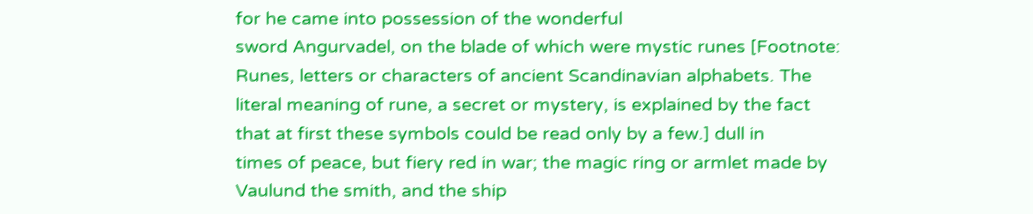for he came into possession of the wonderful
sword Angurvadel, on the blade of which were mystic runes [Footnote:
Runes, letters or characters of ancient Scandinavian alphabets. The
literal meaning of rune, a secret or mystery, is explained by the fact
that at first these symbols could be read only by a few.] dull in
times of peace, but fiery red in war; the magic ring or armlet made by
Vaulund the smith, and the ship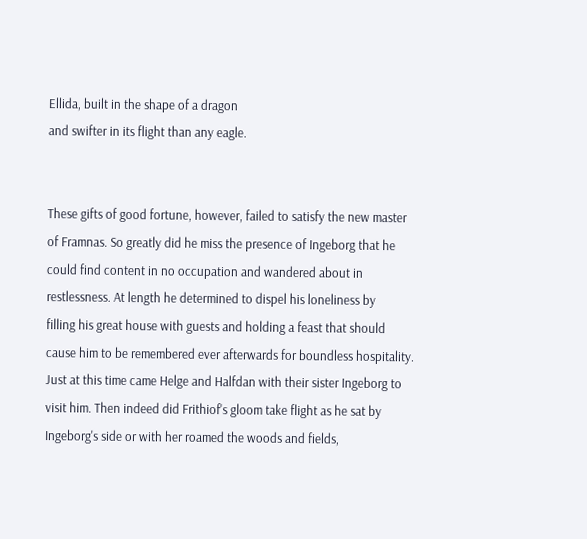Ellida, built in the shape of a dragon
and swifter in its flight than any eagle.


These gifts of good fortune, however, failed to satisfy the new master
of Framnas. So greatly did he miss the presence of Ingeborg that he
could find content in no occupation and wandered about in
restlessness. At length he determined to dispel his loneliness by
filling his great house with guests and holding a feast that should
cause him to be remembered ever afterwards for boundless hospitality.
Just at this time came Helge and Halfdan with their sister Ingeborg to
visit him. Then indeed did Frithiof's gloom take flight as he sat by
Ingeborg's side or with her roamed the woods and fields,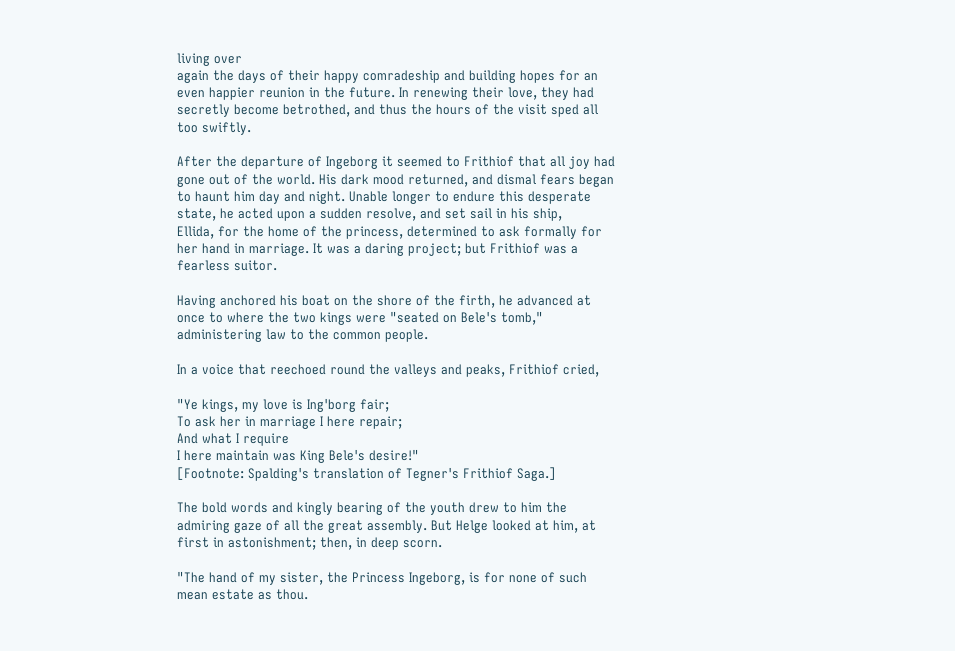living over
again the days of their happy comradeship and building hopes for an
even happier reunion in the future. In renewing their love, they had
secretly become betrothed, and thus the hours of the visit sped all
too swiftly.

After the departure of Ingeborg it seemed to Frithiof that all joy had
gone out of the world. His dark mood returned, and dismal fears began
to haunt him day and night. Unable longer to endure this desperate
state, he acted upon a sudden resolve, and set sail in his ship,
Ellida, for the home of the princess, determined to ask formally for
her hand in marriage. It was a daring project; but Frithiof was a
fearless suitor.

Having anchored his boat on the shore of the firth, he advanced at
once to where the two kings were "seated on Bele's tomb,"
administering law to the common people.

In a voice that reechoed round the valleys and peaks, Frithiof cried,

"Ye kings, my love is Ing'borg fair;
To ask her in marriage I here repair;
And what I require
I here maintain was King Bele's desire!"
[Footnote: Spalding's translation of Tegner's Frithiof Saga.]

The bold words and kingly bearing of the youth drew to him the
admiring gaze of all the great assembly. But Helge looked at him, at
first in astonishment; then, in deep scorn.

"The hand of my sister, the Princess Ingeborg, is for none of such
mean estate as thou.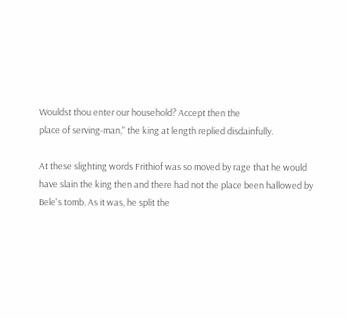Wouldst thou enter our household? Accept then the
place of serving-man," the king at length replied disdainfully.

At these slighting words Frithiof was so moved by rage that he would
have slain the king then and there had not the place been hallowed by
Bele's tomb. As it was, he split the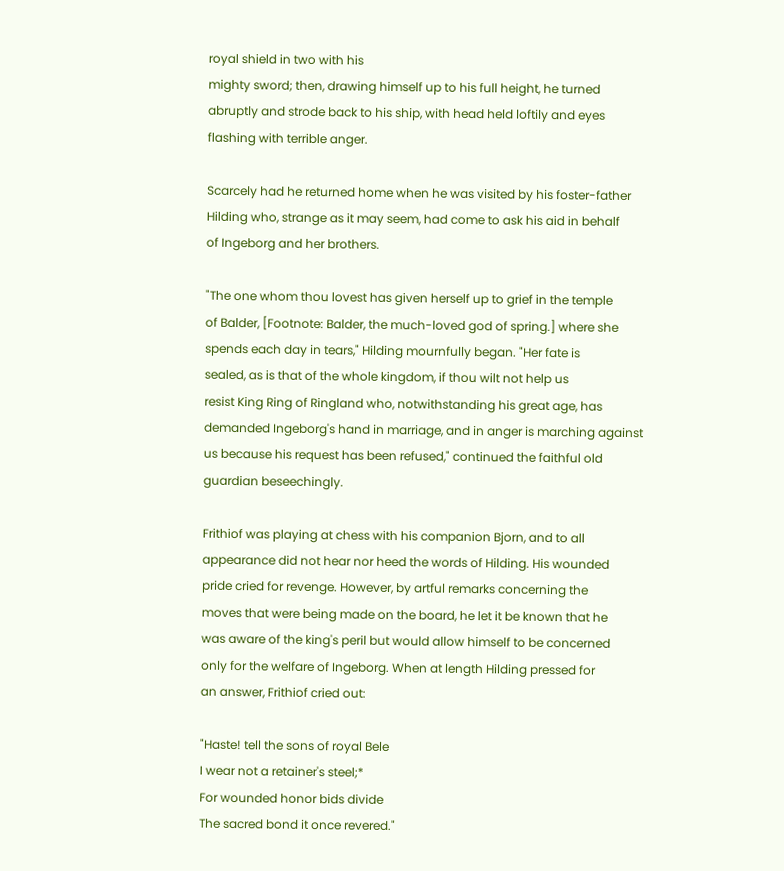royal shield in two with his
mighty sword; then, drawing himself up to his full height, he turned
abruptly and strode back to his ship, with head held loftily and eyes
flashing with terrible anger.

Scarcely had he returned home when he was visited by his foster-father
Hilding who, strange as it may seem, had come to ask his aid in behalf
of Ingeborg and her brothers.

"The one whom thou lovest has given herself up to grief in the temple
of Balder, [Footnote: Balder, the much-loved god of spring.] where she
spends each day in tears," Hilding mournfully began. "Her fate is
sealed, as is that of the whole kingdom, if thou wilt not help us
resist King Ring of Ringland who, notwithstanding his great age, has
demanded Ingeborg's hand in marriage, and in anger is marching against
us because his request has been refused," continued the faithful old
guardian beseechingly.

Frithiof was playing at chess with his companion Bjorn, and to all
appearance did not hear nor heed the words of Hilding. His wounded
pride cried for revenge. However, by artful remarks concerning the
moves that were being made on the board, he let it be known that he
was aware of the king's peril but would allow himself to be concerned
only for the welfare of Ingeborg. When at length Hilding pressed for
an answer, Frithiof cried out:

"Haste! tell the sons of royal Bele
I wear not a retainer's steel;*
For wounded honor bids divide
The sacred bond it once revered."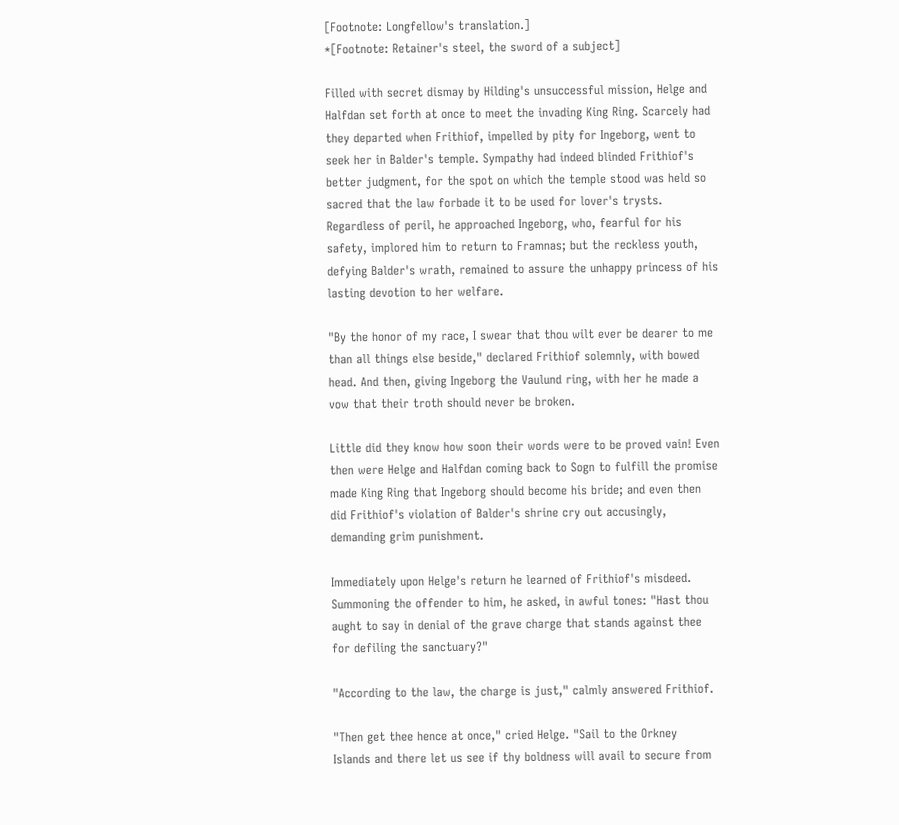[Footnote: Longfellow's translation.]
*[Footnote: Retainer's steel, the sword of a subject]

Filled with secret dismay by Hilding's unsuccessful mission, Helge and
Halfdan set forth at once to meet the invading King Ring. Scarcely had
they departed when Frithiof, impelled by pity for Ingeborg, went to
seek her in Balder's temple. Sympathy had indeed blinded Frithiof's
better judgment, for the spot on which the temple stood was held so
sacred that the law forbade it to be used for lover's trysts.
Regardless of peril, he approached Ingeborg, who, fearful for his
safety, implored him to return to Framnas; but the reckless youth,
defying Balder's wrath, remained to assure the unhappy princess of his
lasting devotion to her welfare.

"By the honor of my race, I swear that thou wilt ever be dearer to me
than all things else beside," declared Frithiof solemnly, with bowed
head. And then, giving Ingeborg the Vaulund ring, with her he made a
vow that their troth should never be broken.

Little did they know how soon their words were to be proved vain! Even
then were Helge and Halfdan coming back to Sogn to fulfill the promise
made King Ring that Ingeborg should become his bride; and even then
did Frithiof's violation of Balder's shrine cry out accusingly,
demanding grim punishment.

Immediately upon Helge's return he learned of Frithiof's misdeed.
Summoning the offender to him, he asked, in awful tones: "Hast thou
aught to say in denial of the grave charge that stands against thee
for defiling the sanctuary?"

"According to the law, the charge is just," calmly answered Frithiof.

"Then get thee hence at once," cried Helge. "Sail to the Orkney
Islands and there let us see if thy boldness will avail to secure from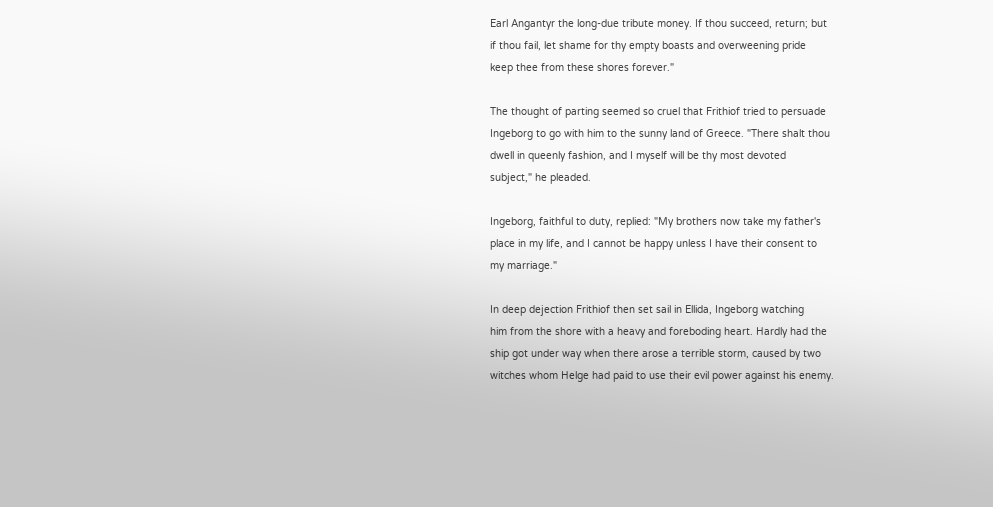Earl Angantyr the long-due tribute money. If thou succeed, return; but
if thou fail, let shame for thy empty boasts and overweening pride
keep thee from these shores forever."

The thought of parting seemed so cruel that Frithiof tried to persuade
Ingeborg to go with him to the sunny land of Greece. "There shalt thou
dwell in queenly fashion, and I myself will be thy most devoted
subject," he pleaded.

Ingeborg, faithful to duty, replied: "My brothers now take my father's
place in my life, and I cannot be happy unless I have their consent to
my marriage."

In deep dejection Frithiof then set sail in Ellida, Ingeborg watching
him from the shore with a heavy and foreboding heart. Hardly had the
ship got under way when there arose a terrible storm, caused by two
witches whom Helge had paid to use their evil power against his enemy.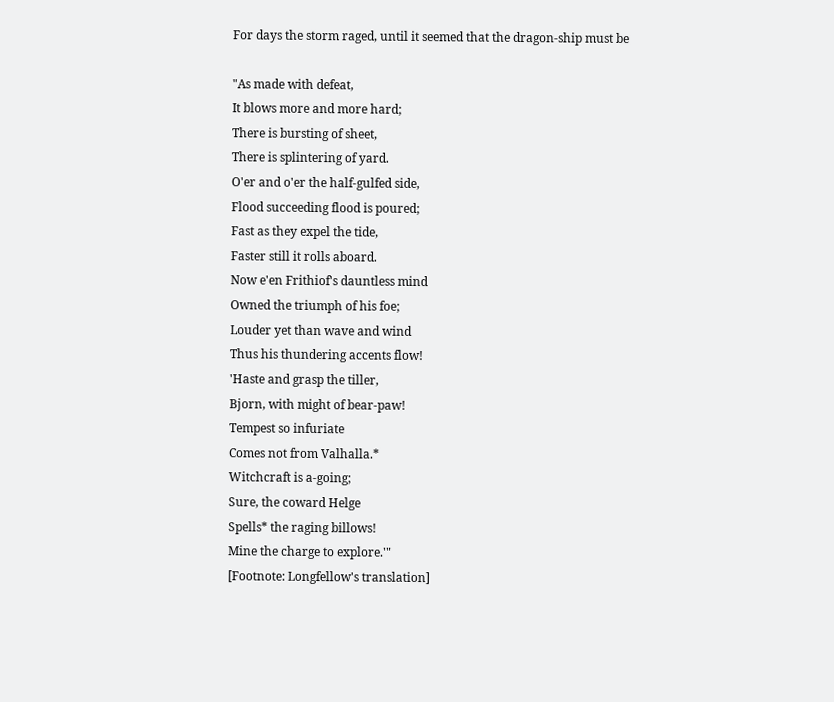For days the storm raged, until it seemed that the dragon-ship must be

"As made with defeat,
It blows more and more hard;
There is bursting of sheet,
There is splintering of yard.
O'er and o'er the half-gulfed side,
Flood succeeding flood is poured;
Fast as they expel the tide,
Faster still it rolls aboard.
Now e'en Frithiof's dauntless mind
Owned the triumph of his foe;
Louder yet than wave and wind
Thus his thundering accents flow!
'Haste and grasp the tiller,
Bjorn, with might of bear-paw!
Tempest so infuriate
Comes not from Valhalla.*
Witchcraft is a-going;
Sure, the coward Helge
Spells* the raging billows!
Mine the charge to explore.'"
[Footnote: Longfellow's translation]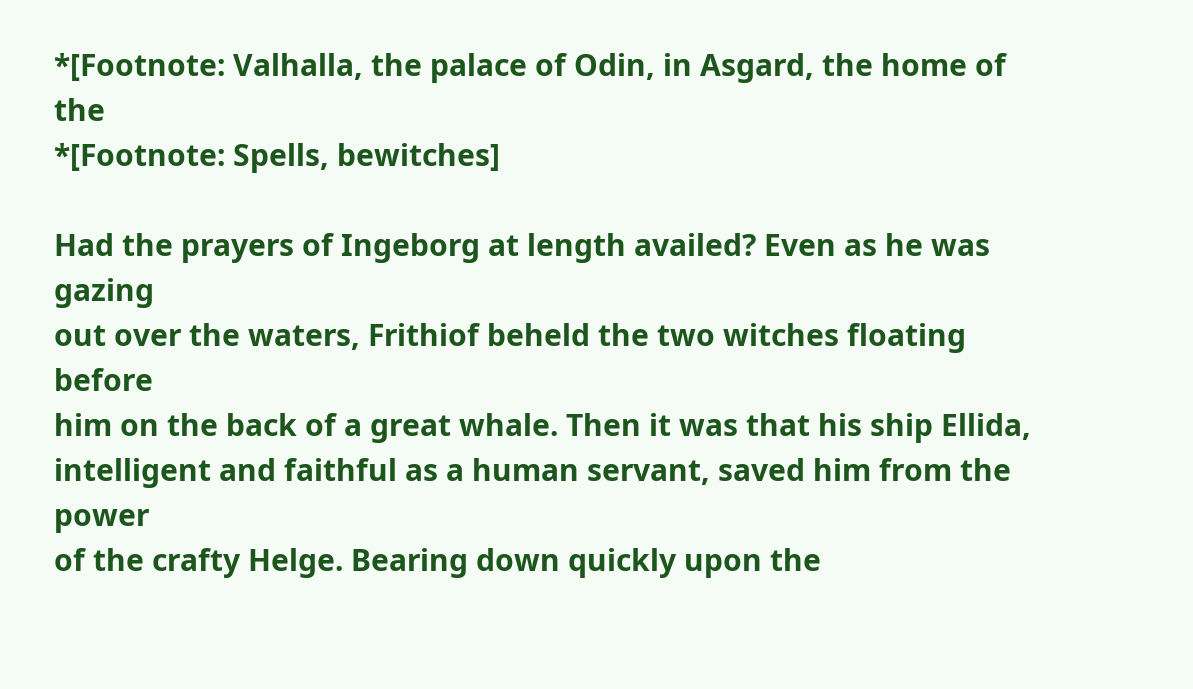*[Footnote: Valhalla, the palace of Odin, in Asgard, the home of the
*[Footnote: Spells, bewitches]

Had the prayers of Ingeborg at length availed? Even as he was gazing
out over the waters, Frithiof beheld the two witches floating before
him on the back of a great whale. Then it was that his ship Ellida,
intelligent and faithful as a human servant, saved him from the power
of the crafty Helge. Bearing down quickly upon the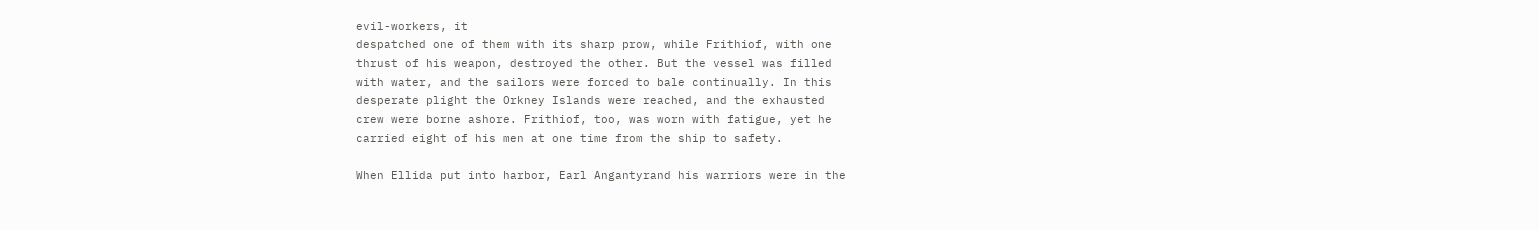evil-workers, it
despatched one of them with its sharp prow, while Frithiof, with one
thrust of his weapon, destroyed the other. But the vessel was filled
with water, and the sailors were forced to bale continually. In this
desperate plight the Orkney Islands were reached, and the exhausted
crew were borne ashore. Frithiof, too, was worn with fatigue, yet he
carried eight of his men at one time from the ship to safety.

When Ellida put into harbor, Earl Angantyrand his warriors were in the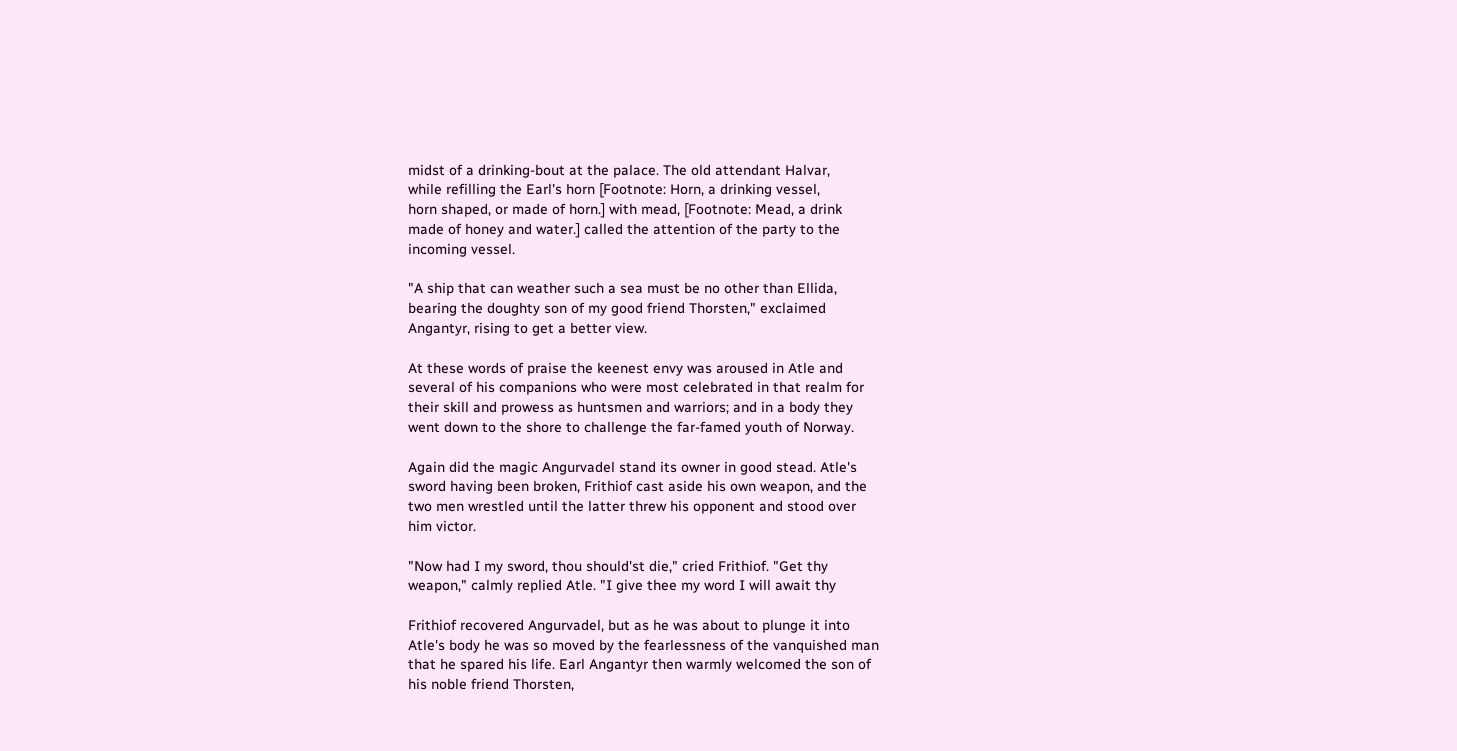midst of a drinking-bout at the palace. The old attendant Halvar,
while refilling the Earl's horn [Footnote: Horn, a drinking vessel,
horn shaped, or made of horn.] with mead, [Footnote: Mead, a drink
made of honey and water.] called the attention of the party to the
incoming vessel.

"A ship that can weather such a sea must be no other than Ellida,
bearing the doughty son of my good friend Thorsten," exclaimed
Angantyr, rising to get a better view.

At these words of praise the keenest envy was aroused in Atle and
several of his companions who were most celebrated in that realm for
their skill and prowess as huntsmen and warriors; and in a body they
went down to the shore to challenge the far-famed youth of Norway.

Again did the magic Angurvadel stand its owner in good stead. Atle's
sword having been broken, Frithiof cast aside his own weapon, and the
two men wrestled until the latter threw his opponent and stood over
him victor.

"Now had I my sword, thou should'st die," cried Frithiof. "Get thy
weapon," calmly replied Atle. "I give thee my word I will await thy

Frithiof recovered Angurvadel, but as he was about to plunge it into
Atle's body he was so moved by the fearlessness of the vanquished man
that he spared his life. Earl Angantyr then warmly welcomed the son of
his noble friend Thorsten,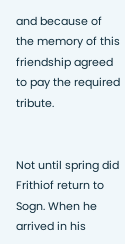and because of the memory of this
friendship agreed to pay the required tribute.


Not until spring did Frithiof return to Sogn. When he arrived in his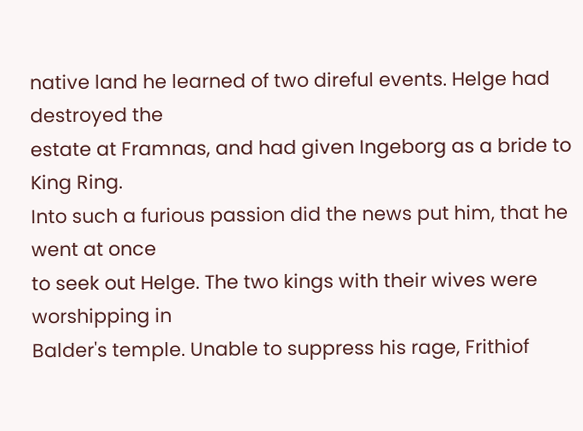native land he learned of two direful events. Helge had destroyed the
estate at Framnas, and had given Ingeborg as a bride to King Ring.
Into such a furious passion did the news put him, that he went at once
to seek out Helge. The two kings with their wives were worshipping in
Balder's temple. Unable to suppress his rage, Frithiof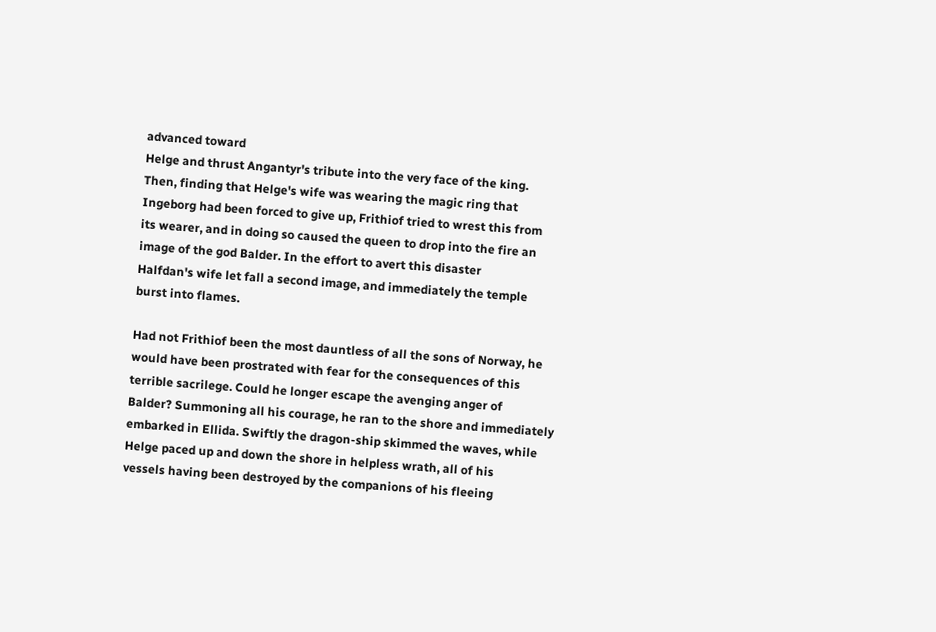advanced toward
Helge and thrust Angantyr's tribute into the very face of the king.
Then, finding that Helge's wife was wearing the magic ring that
Ingeborg had been forced to give up, Frithiof tried to wrest this from
its wearer, and in doing so caused the queen to drop into the fire an
image of the god Balder. In the effort to avert this disaster
Halfdan's wife let fall a second image, and immediately the temple
burst into flames.

Had not Frithiof been the most dauntless of all the sons of Norway, he
would have been prostrated with fear for the consequences of this
terrible sacrilege. Could he longer escape the avenging anger of
Balder? Summoning all his courage, he ran to the shore and immediately
embarked in Ellida. Swiftly the dragon-ship skimmed the waves, while
Helge paced up and down the shore in helpless wrath, all of his
vessels having been destroyed by the companions of his fleeing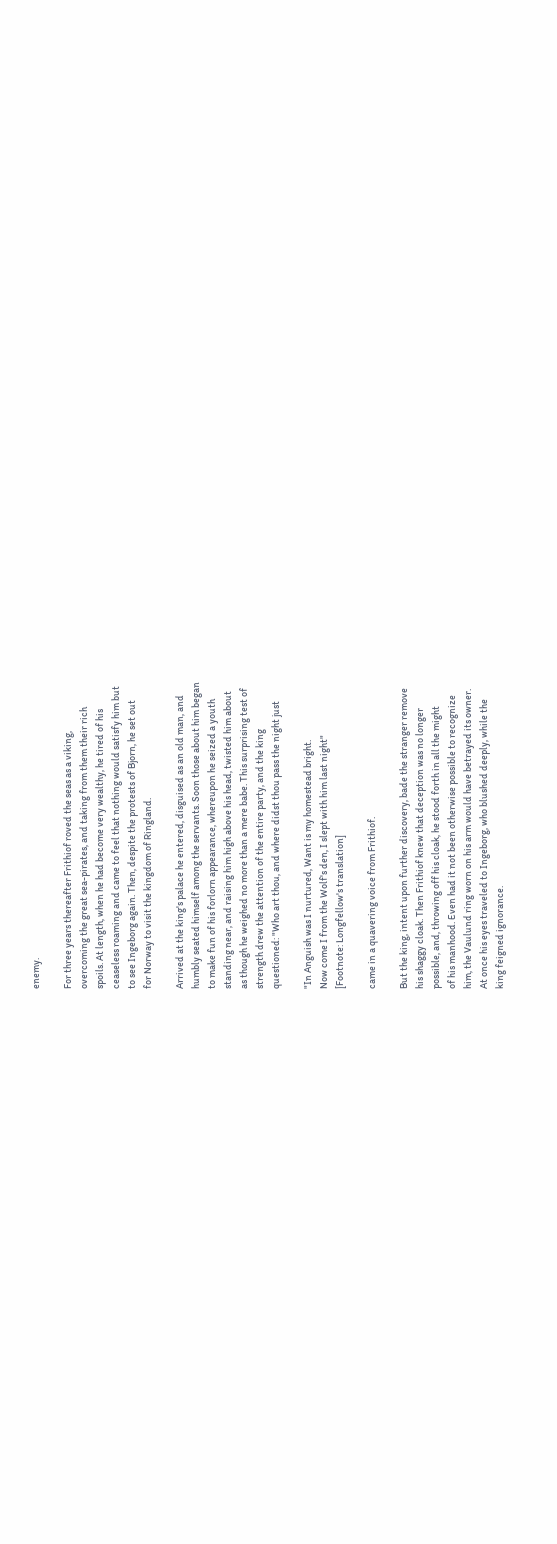enemy.

For three years thereafter Frithiof roved the seas as a viking,
overcoming the great sea-pirates, and taking from them their rich
spoils. At length, when he had become very wealthy, he tired of his
ceaseless roaming and came to feel that nothing would satisfy him but
to see Ingeborg again. Then, despite the protests of Bjorn, he set out
for Norway to visit the kingdom of Ringland.

Arrived at the king's palace he entered, disguised as an old man, and
humbly seated himself among the servants. Soon those about him began
to make fun of his forlorn appearance, whereupon he seized a youth
standing near, and raising him high above his head, twisted him about
as though he weighed no more than a mere babe. This surprising test of
strength drew the attention of the entire party, and the king
questioned: "Who art thou, and where didst thou pass the night just

"In Anguish was I nurtured, Want is my homestead bright.
Now come I from the Wolf's den, I slept with him last night"
[Footnote: Longfellow's translation]

came in a quavering voice from Frithiof.

But the king, intent upon further discovery, bade the stranger remove
his shaggy cloak. Then Frithiof knew that deception was no longer
possible, and, throwing off his cloak, he stood forth in all the might
of his manhood. Even had it not been otherwise possible to recognize
him, the Vaulund ring worn on his arm would have betrayed its owner.
At once his eyes traveled to Ingeborg, who blushed deeply, while the
king feigned ignorance.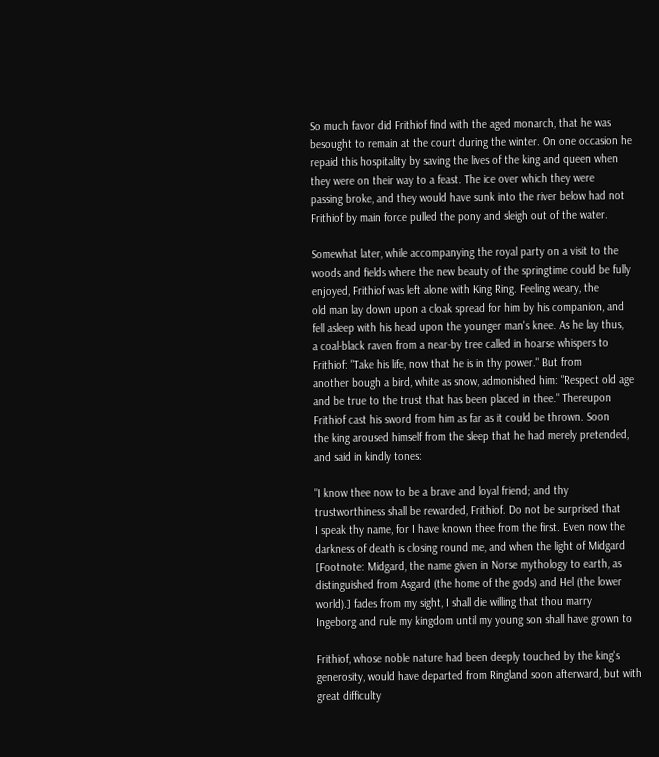So much favor did Frithiof find with the aged monarch, that he was
besought to remain at the court during the winter. On one occasion he
repaid this hospitality by saving the lives of the king and queen when
they were on their way to a feast. The ice over which they were
passing broke, and they would have sunk into the river below had not
Frithiof by main force pulled the pony and sleigh out of the water.

Somewhat later, while accompanying the royal party on a visit to the
woods and fields where the new beauty of the springtime could be fully
enjoyed, Frithiof was left alone with King Ring. Feeling weary, the
old man lay down upon a cloak spread for him by his companion, and
fell asleep with his head upon the younger man's knee. As he lay thus,
a coal-black raven from a near-by tree called in hoarse whispers to
Frithiof: "Take his life, now that he is in thy power." But from
another bough a bird, white as snow, admonished him: "Respect old age
and be true to the trust that has been placed in thee." Thereupon
Frithiof cast his sword from him as far as it could be thrown. Soon
the king aroused himself from the sleep that he had merely pretended,
and said in kindly tones:

"I know thee now to be a brave and loyal friend; and thy
trustworthiness shall be rewarded, Frithiof. Do not be surprised that
I speak thy name, for I have known thee from the first. Even now the
darkness of death is closing round me, and when the light of Midgard
[Footnote: Midgard, the name given in Norse mythology to earth, as
distinguished from Asgard (the home of the gods) and Hel (the lower
world).] fades from my sight, I shall die willing that thou marry
Ingeborg and rule my kingdom until my young son shall have grown to

Frithiof, whose noble nature had been deeply touched by the king's
generosity, would have departed from Ringland soon afterward, but with
great difficulty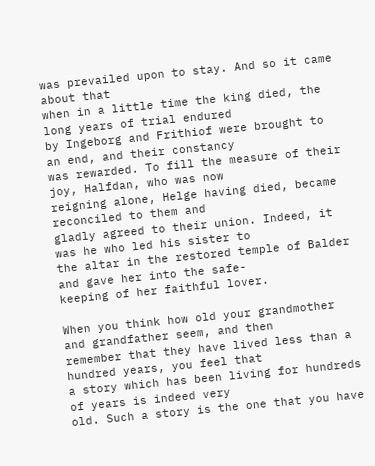was prevailed upon to stay. And so it came about that
when in a little time the king died, the long years of trial endured
by Ingeborg and Frithiof were brought to an end, and their constancy
was rewarded. To fill the measure of their joy, Halfdan, who was now
reigning alone, Helge having died, became reconciled to them and
gladly agreed to their union. Indeed, it was he who led his sister to
the altar in the restored temple of Balder and gave her into the safe-
keeping of her faithful lover.

When you think how old your grandmother and grandfather seem, and then
remember that they have lived less than a hundred years, you feel that
a story which has been living for hundreds of years is indeed very
old. Such a story is the one that you have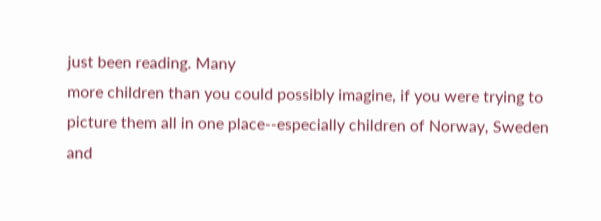just been reading. Many
more children than you could possibly imagine, if you were trying to
picture them all in one place--especially children of Norway, Sweden
and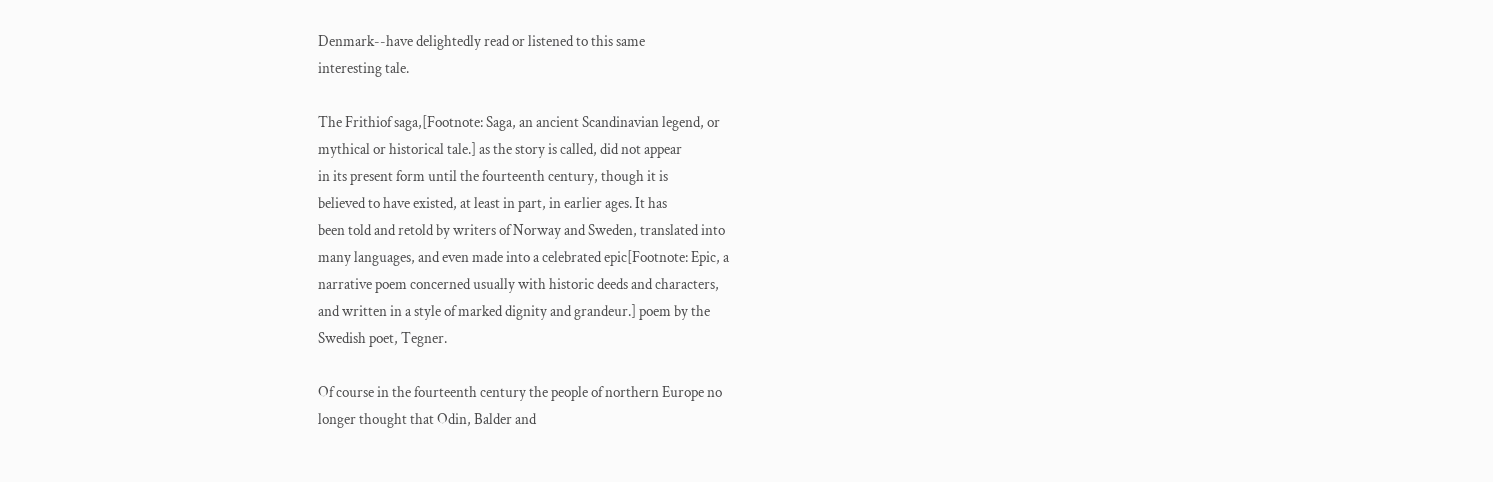Denmark--have delightedly read or listened to this same
interesting tale.

The Frithiof saga,[Footnote: Saga, an ancient Scandinavian legend, or
mythical or historical tale.] as the story is called, did not appear
in its present form until the fourteenth century, though it is
believed to have existed, at least in part, in earlier ages. It has
been told and retold by writers of Norway and Sweden, translated into
many languages, and even made into a celebrated epic[Footnote: Epic, a
narrative poem concerned usually with historic deeds and characters,
and written in a style of marked dignity and grandeur.] poem by the
Swedish poet, Tegner.

Of course in the fourteenth century the people of northern Europe no
longer thought that Odin, Balder and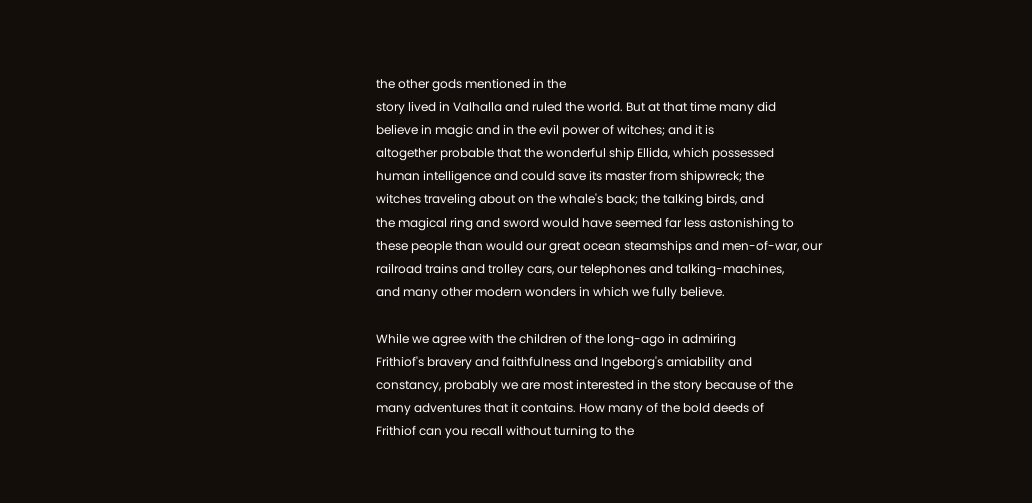the other gods mentioned in the
story lived in Valhalla and ruled the world. But at that time many did
believe in magic and in the evil power of witches; and it is
altogether probable that the wonderful ship Ellida, which possessed
human intelligence and could save its master from shipwreck; the
witches traveling about on the whale's back; the talking birds, and
the magical ring and sword would have seemed far less astonishing to
these people than would our great ocean steamships and men-of-war, our
railroad trains and trolley cars, our telephones and talking-machines,
and many other modern wonders in which we fully believe.

While we agree with the children of the long-ago in admiring
Frithiof's bravery and faithfulness and Ingeborg's amiability and
constancy, probably we are most interested in the story because of the
many adventures that it contains. How many of the bold deeds of
Frithiof can you recall without turning to the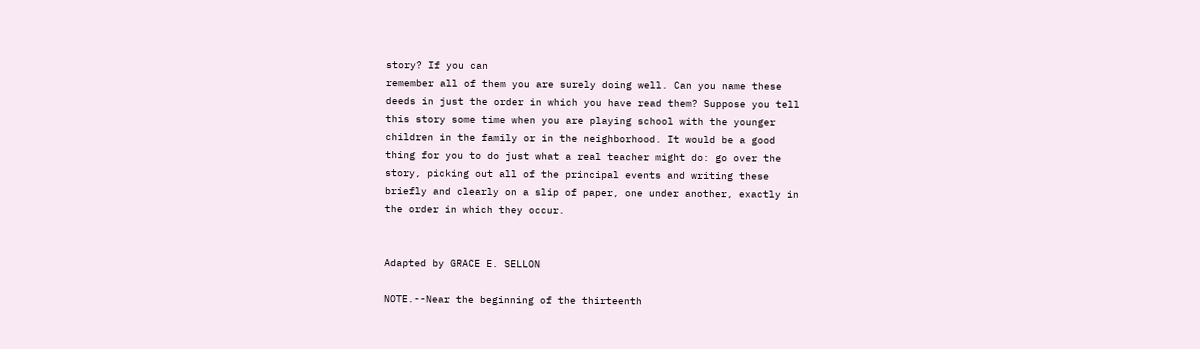story? If you can
remember all of them you are surely doing well. Can you name these
deeds in just the order in which you have read them? Suppose you tell
this story some time when you are playing school with the younger
children in the family or in the neighborhood. It would be a good
thing for you to do just what a real teacher might do: go over the
story, picking out all of the principal events and writing these
briefly and clearly on a slip of paper, one under another, exactly in
the order in which they occur.


Adapted by GRACE E. SELLON

NOTE.--Near the beginning of the thirteenth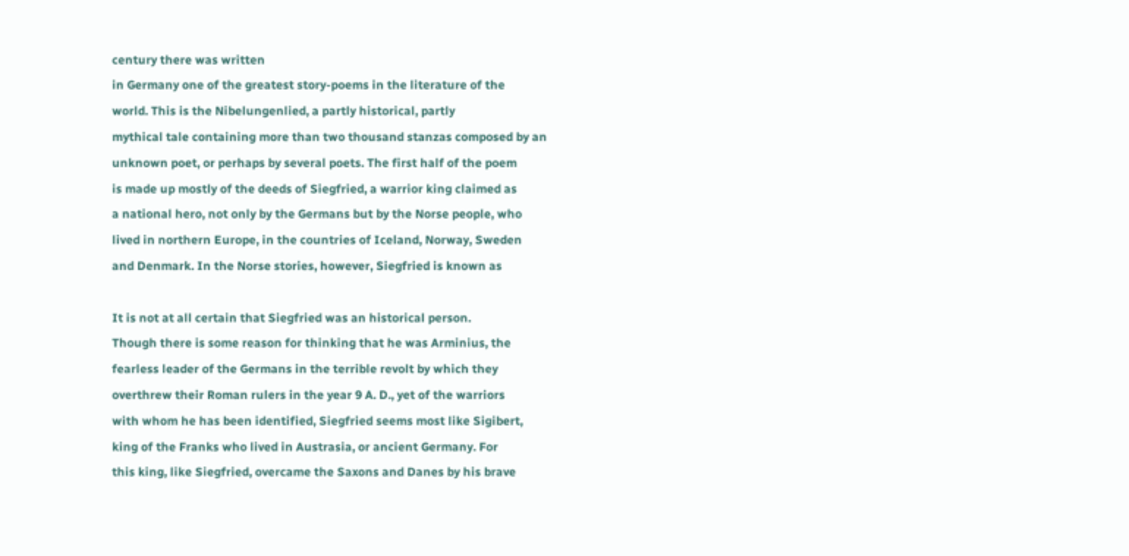century there was written
in Germany one of the greatest story-poems in the literature of the
world. This is the Nibelungenlied, a partly historical, partly
mythical tale containing more than two thousand stanzas composed by an
unknown poet, or perhaps by several poets. The first half of the poem
is made up mostly of the deeds of Siegfried, a warrior king claimed as
a national hero, not only by the Germans but by the Norse people, who
lived in northern Europe, in the countries of Iceland, Norway, Sweden
and Denmark. In the Norse stories, however, Siegfried is known as

It is not at all certain that Siegfried was an historical person.
Though there is some reason for thinking that he was Arminius, the
fearless leader of the Germans in the terrible revolt by which they
overthrew their Roman rulers in the year 9 A. D., yet of the warriors
with whom he has been identified, Siegfried seems most like Sigibert,
king of the Franks who lived in Austrasia, or ancient Germany. For
this king, like Siegfried, overcame the Saxons and Danes by his brave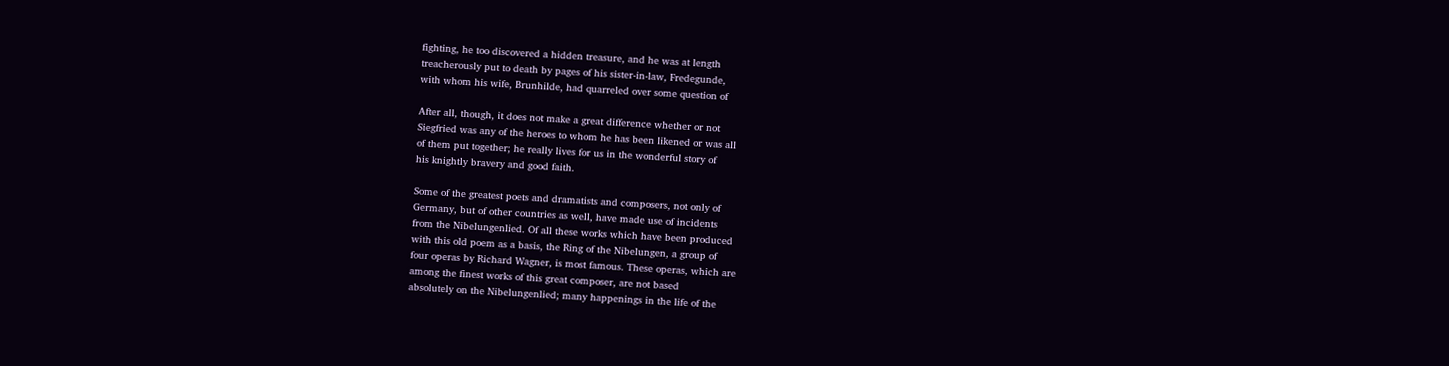fighting, he too discovered a hidden treasure, and he was at length
treacherously put to death by pages of his sister-in-law, Fredegunde,
with whom his wife, Brunhilde, had quarreled over some question of

After all, though, it does not make a great difference whether or not
Siegfried was any of the heroes to whom he has been likened or was all
of them put together; he really lives for us in the wonderful story of
his knightly bravery and good faith.

Some of the greatest poets and dramatists and composers, not only of
Germany, but of other countries as well, have made use of incidents
from the Nibelungenlied. Of all these works which have been produced
with this old poem as a basis, the Ring of the Nibelungen, a group of
four operas by Richard Wagner, is most famous. These operas, which are
among the finest works of this great composer, are not based
absolutely on the Nibelungenlied; many happenings in the life of the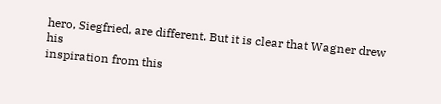hero, Siegfried, are different. But it is clear that Wagner drew his
inspiration from this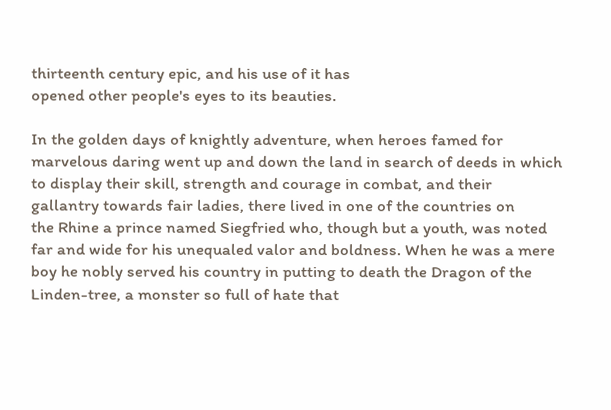thirteenth century epic, and his use of it has
opened other people's eyes to its beauties.

In the golden days of knightly adventure, when heroes famed for
marvelous daring went up and down the land in search of deeds in which
to display their skill, strength and courage in combat, and their
gallantry towards fair ladies, there lived in one of the countries on
the Rhine a prince named Siegfried who, though but a youth, was noted
far and wide for his unequaled valor and boldness. When he was a mere
boy he nobly served his country in putting to death the Dragon of the
Linden-tree, a monster so full of hate that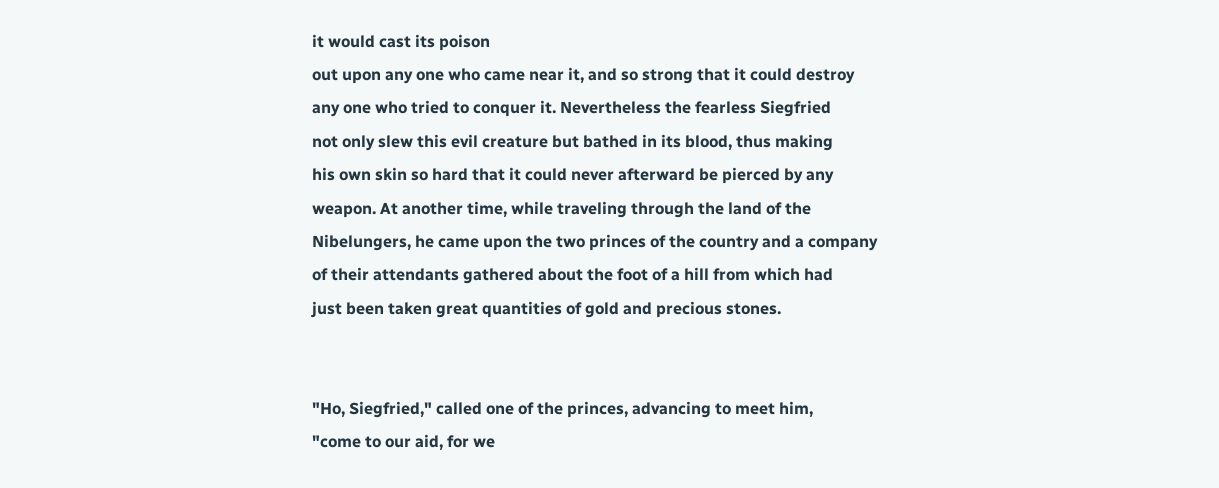it would cast its poison
out upon any one who came near it, and so strong that it could destroy
any one who tried to conquer it. Nevertheless the fearless Siegfried
not only slew this evil creature but bathed in its blood, thus making
his own skin so hard that it could never afterward be pierced by any
weapon. At another time, while traveling through the land of the
Nibelungers, he came upon the two princes of the country and a company
of their attendants gathered about the foot of a hill from which had
just been taken great quantities of gold and precious stones.


"Ho, Siegfried," called one of the princes, advancing to meet him,
"come to our aid, for we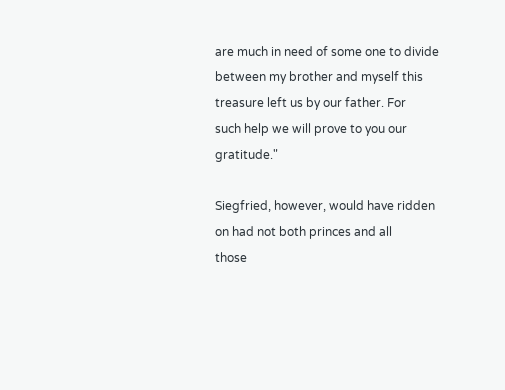are much in need of some one to divide
between my brother and myself this treasure left us by our father. For
such help we will prove to you our gratitude."

Siegfried, however, would have ridden on had not both princes and all
those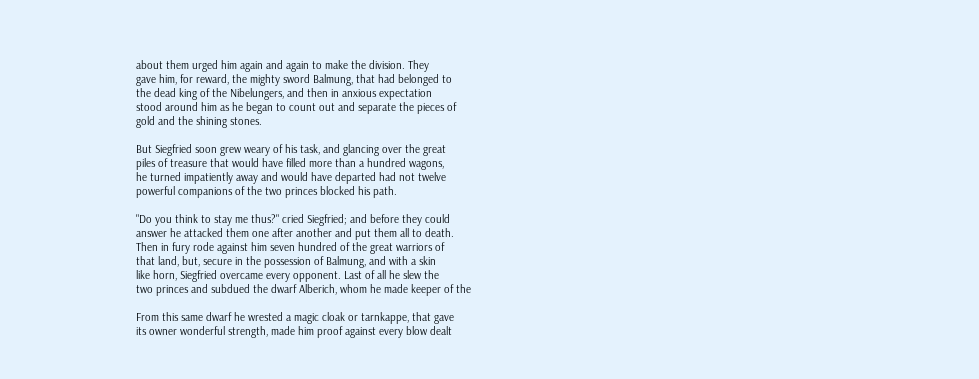about them urged him again and again to make the division. They
gave him, for reward, the mighty sword Balmung, that had belonged to
the dead king of the Nibelungers, and then in anxious expectation
stood around him as he began to count out and separate the pieces of
gold and the shining stones.

But Siegfried soon grew weary of his task, and glancing over the great
piles of treasure that would have filled more than a hundred wagons,
he turned impatiently away and would have departed had not twelve
powerful companions of the two princes blocked his path.

"Do you think to stay me thus?" cried Siegfried; and before they could
answer he attacked them one after another and put them all to death.
Then in fury rode against him seven hundred of the great warriors of
that land, but, secure in the possession of Balmung, and with a skin
like horn, Siegfried overcame every opponent. Last of all he slew the
two princes and subdued the dwarf Alberich, whom he made keeper of the

From this same dwarf he wrested a magic cloak or tarnkappe, that gave
its owner wonderful strength, made him proof against every blow dealt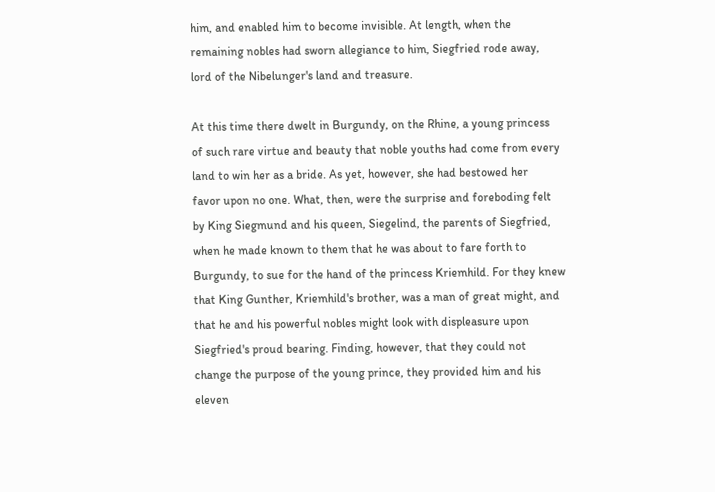him, and enabled him to become invisible. At length, when the
remaining nobles had sworn allegiance to him, Siegfried rode away,
lord of the Nibelunger's land and treasure.

At this time there dwelt in Burgundy, on the Rhine, a young princess
of such rare virtue and beauty that noble youths had come from every
land to win her as a bride. As yet, however, she had bestowed her
favor upon no one. What, then, were the surprise and foreboding felt
by King Siegmund and his queen, Siegelind, the parents of Siegfried,
when he made known to them that he was about to fare forth to
Burgundy, to sue for the hand of the princess Kriemhild. For they knew
that King Gunther, Kriemhild's brother, was a man of great might, and
that he and his powerful nobles might look with displeasure upon
Siegfried's proud bearing. Finding, however, that they could not
change the purpose of the young prince, they provided him and his
eleven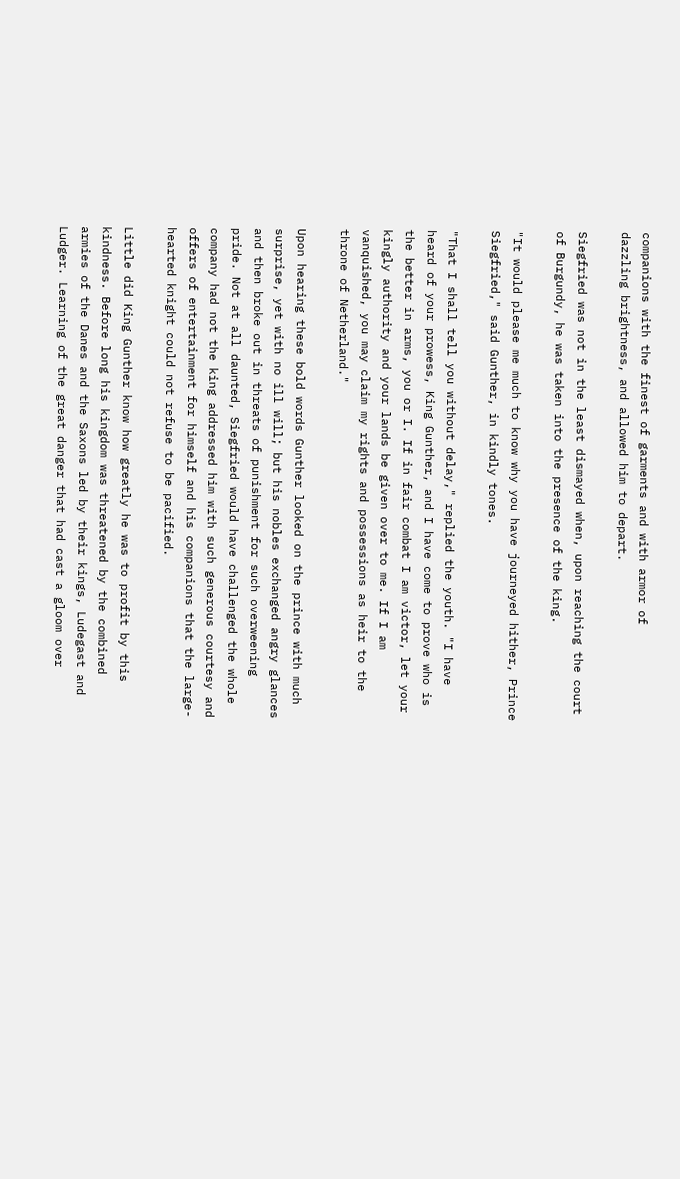companions with the finest of garments and with armor of
dazzling brightness, and allowed him to depart.

Siegfried was not in the least dismayed when, upon reaching the court
of Burgundy, he was taken into the presence of the king.

"It would please me much to know why you have journeyed hither, Prince
Siegfried," said Gunther, in kindly tones.

"That I shall tell you without delay," replied the youth. "I have
heard of your prowess, King Gunther, and I have come to prove who is
the better in arms, you or I. If in fair combat I am victor, let your
kingly authority and your lands be given over to me. If I am
vanquished, you may claim my rights and possessions as heir to the
throne of Netherland."

Upon hearing these bold words Gunther looked on the prince with much
surprise, yet with no ill will; but his nobles exchanged angry glances
and then broke out in threats of punishment for such overweening
pride. Not at all daunted, Siegfried would have challenged the whole
company had not the king addressed him with such generous courtesy and
offers of entertainment for himself and his companions that the large-
hearted knight could not refuse to be pacified.

Little did King Gunther know how greatly he was to profit by this
kindness. Before long his kingdom was threatened by the combined
armies of the Danes and the Saxons led by their kings, Ludegast and
Ludger. Learning of the great danger that had cast a gloom over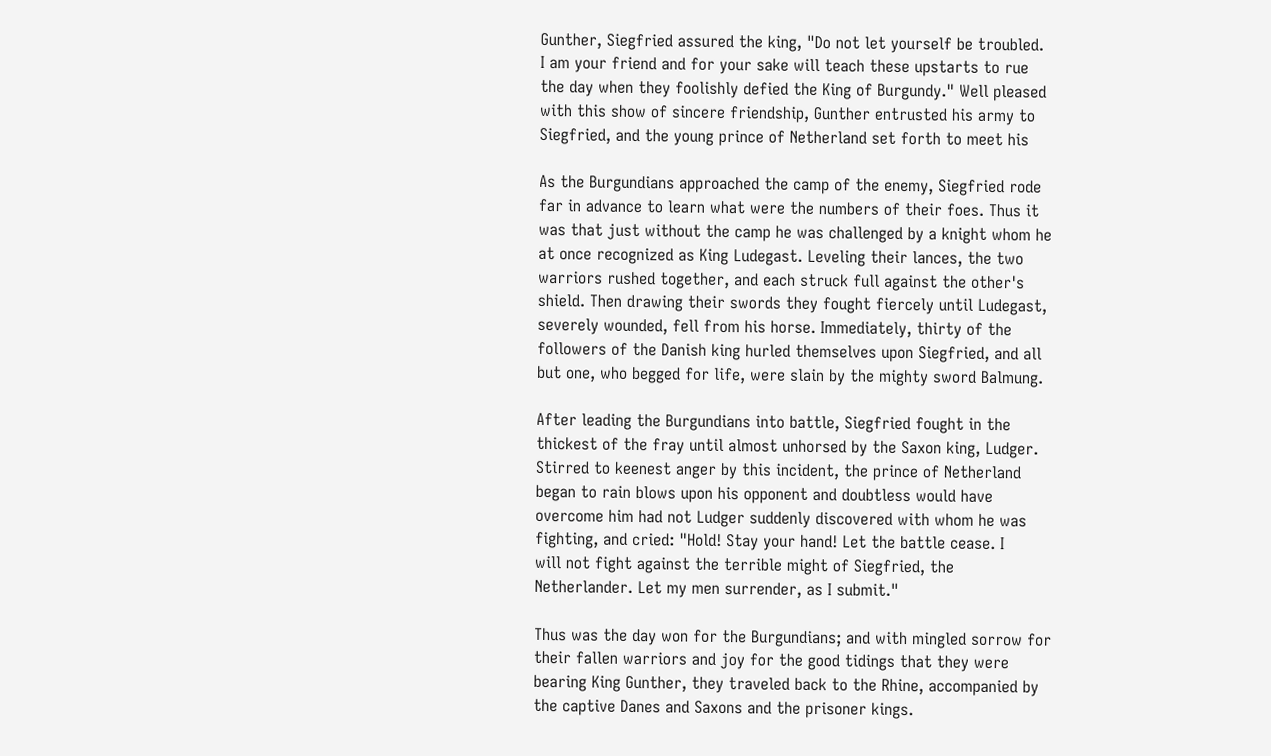Gunther, Siegfried assured the king, "Do not let yourself be troubled.
I am your friend and for your sake will teach these upstarts to rue
the day when they foolishly defied the King of Burgundy." Well pleased
with this show of sincere friendship, Gunther entrusted his army to
Siegfried, and the young prince of Netherland set forth to meet his

As the Burgundians approached the camp of the enemy, Siegfried rode
far in advance to learn what were the numbers of their foes. Thus it
was that just without the camp he was challenged by a knight whom he
at once recognized as King Ludegast. Leveling their lances, the two
warriors rushed together, and each struck full against the other's
shield. Then drawing their swords they fought fiercely until Ludegast,
severely wounded, fell from his horse. Immediately, thirty of the
followers of the Danish king hurled themselves upon Siegfried, and all
but one, who begged for life, were slain by the mighty sword Balmung.

After leading the Burgundians into battle, Siegfried fought in the
thickest of the fray until almost unhorsed by the Saxon king, Ludger.
Stirred to keenest anger by this incident, the prince of Netherland
began to rain blows upon his opponent and doubtless would have
overcome him had not Ludger suddenly discovered with whom he was
fighting, and cried: "Hold! Stay your hand! Let the battle cease. I
will not fight against the terrible might of Siegfried, the
Netherlander. Let my men surrender, as I submit."

Thus was the day won for the Burgundians; and with mingled sorrow for
their fallen warriors and joy for the good tidings that they were
bearing King Gunther, they traveled back to the Rhine, accompanied by
the captive Danes and Saxons and the prisoner kings.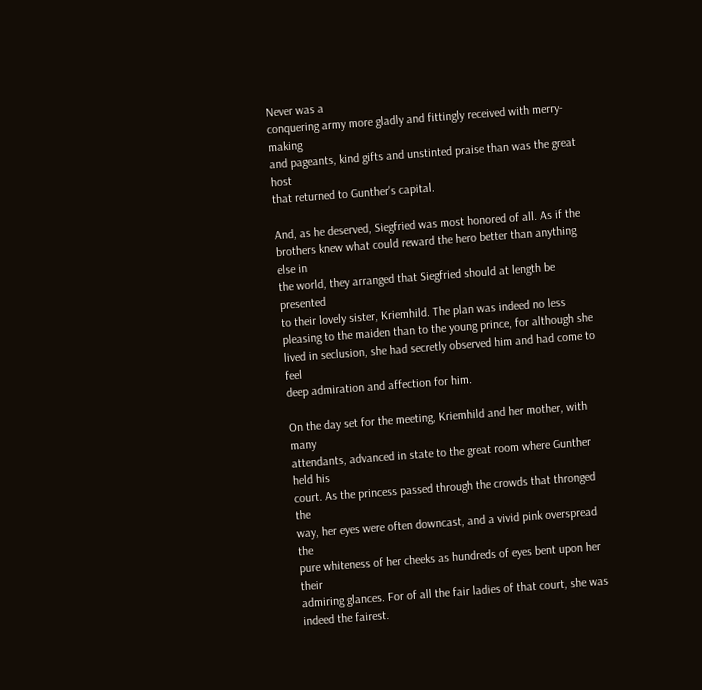Never was a
conquering army more gladly and fittingly received with merry-making
and pageants, kind gifts and unstinted praise than was the great host
that returned to Gunther's capital.

And, as he deserved, Siegfried was most honored of all. As if the
brothers knew what could reward the hero better than anything else in
the world, they arranged that Siegfried should at length be presented
to their lovely sister, Kriemhild. The plan was indeed no less
pleasing to the maiden than to the young prince, for although she
lived in seclusion, she had secretly observed him and had come to feel
deep admiration and affection for him.

On the day set for the meeting, Kriemhild and her mother, with many
attendants, advanced in state to the great room where Gunther held his
court. As the princess passed through the crowds that thronged the
way, her eyes were often downcast, and a vivid pink overspread the
pure whiteness of her cheeks as hundreds of eyes bent upon her their
admiring glances. For of all the fair ladies of that court, she was
indeed the fairest.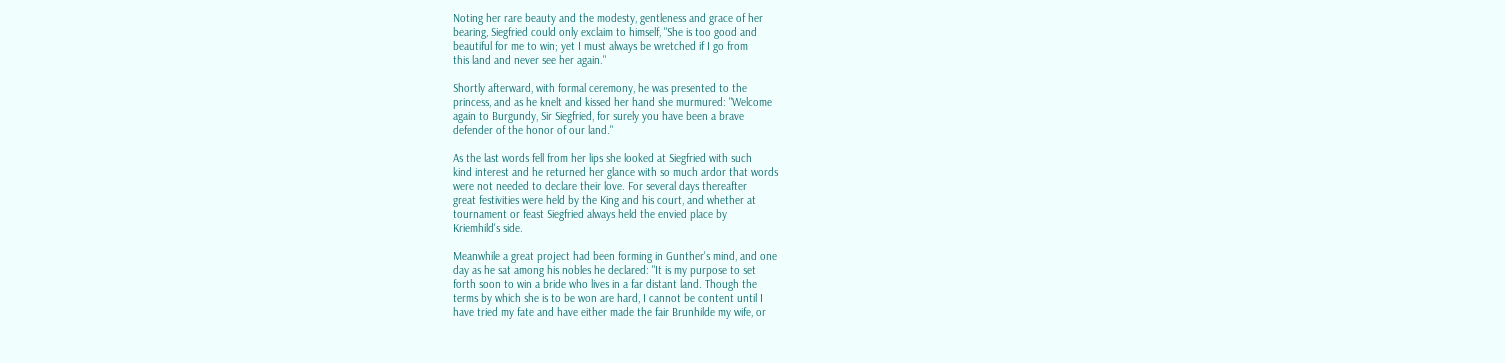Noting her rare beauty and the modesty, gentleness and grace of her
bearing, Siegfried could only exclaim to himself, "She is too good and
beautiful for me to win; yet I must always be wretched if I go from
this land and never see her again."

Shortly afterward, with formal ceremony, he was presented to the
princess, and as he knelt and kissed her hand she murmured: "Welcome
again to Burgundy, Sir Siegfried, for surely you have been a brave
defender of the honor of our land."

As the last words fell from her lips she looked at Siegfried with such
kind interest and he returned her glance with so much ardor that words
were not needed to declare their love. For several days thereafter
great festivities were held by the King and his court, and whether at
tournament or feast Siegfried always held the envied place by
Kriemhild's side.

Meanwhile a great project had been forming in Gunther's mind, and one
day as he sat among his nobles he declared: "It is my purpose to set
forth soon to win a bride who lives in a far distant land. Though the
terms by which she is to be won are hard, I cannot be content until I
have tried my fate and have either made the fair Brunhilde my wife, or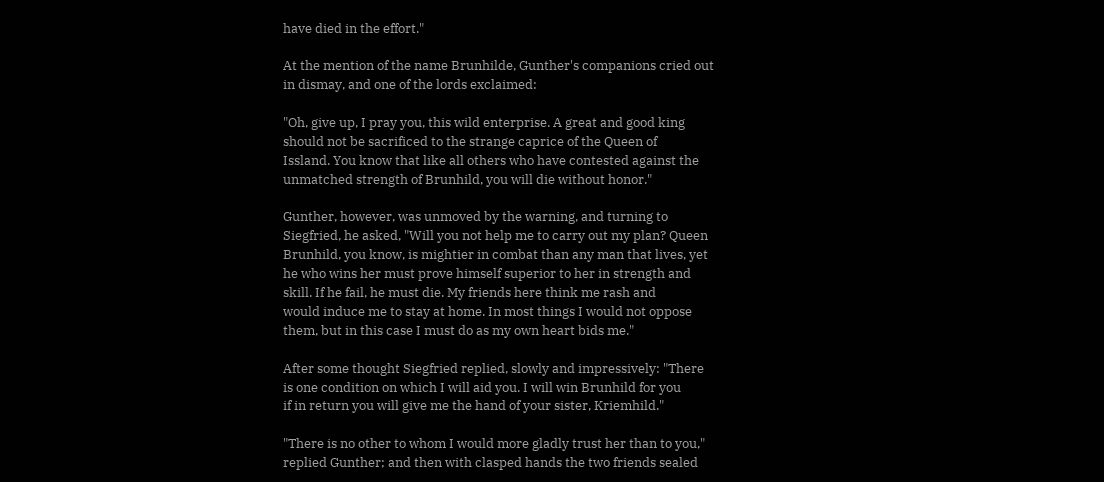have died in the effort."

At the mention of the name Brunhilde, Gunther's companions cried out
in dismay, and one of the lords exclaimed:

"Oh, give up, I pray you, this wild enterprise. A great and good king
should not be sacrificed to the strange caprice of the Queen of
Issland. You know that like all others who have contested against the
unmatched strength of Brunhild, you will die without honor."

Gunther, however, was unmoved by the warning, and turning to
Siegfried, he asked, "Will you not help me to carry out my plan? Queen
Brunhild, you know, is mightier in combat than any man that lives, yet
he who wins her must prove himself superior to her in strength and
skill. If he fail, he must die. My friends here think me rash and
would induce me to stay at home. In most things I would not oppose
them, but in this case I must do as my own heart bids me."

After some thought Siegfried replied, slowly and impressively: "There
is one condition on which I will aid you. I will win Brunhild for you
if in return you will give me the hand of your sister, Kriemhild."

"There is no other to whom I would more gladly trust her than to you,"
replied Gunther; and then with clasped hands the two friends sealed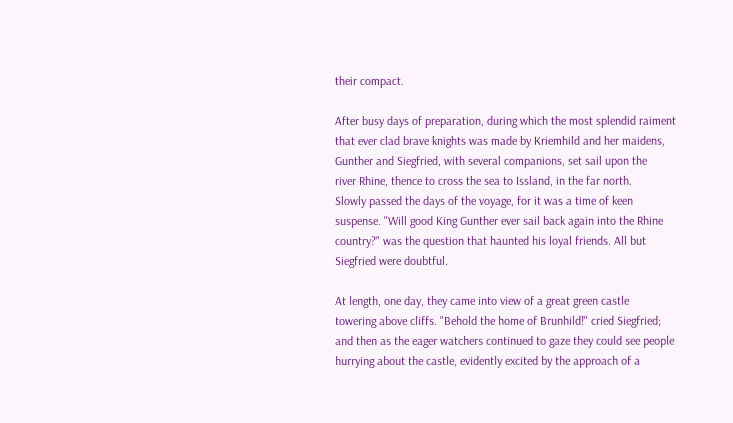their compact.

After busy days of preparation, during which the most splendid raiment
that ever clad brave knights was made by Kriemhild and her maidens,
Gunther and Siegfried, with several companions, set sail upon the
river Rhine, thence to cross the sea to Issland, in the far north.
Slowly passed the days of the voyage, for it was a time of keen
suspense. "Will good King Gunther ever sail back again into the Rhine
country?" was the question that haunted his loyal friends. All but
Siegfried were doubtful.

At length, one day, they came into view of a great green castle
towering above cliffs. "Behold the home of Brunhild!" cried Siegfried;
and then as the eager watchers continued to gaze they could see people
hurrying about the castle, evidently excited by the approach of a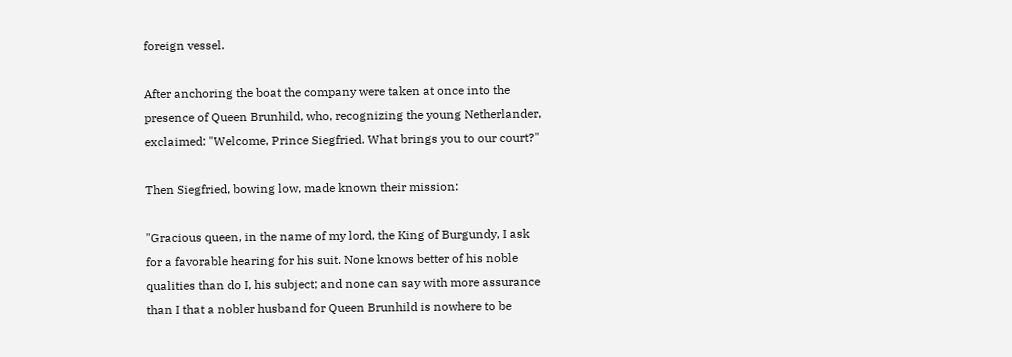foreign vessel.

After anchoring the boat the company were taken at once into the
presence of Queen Brunhild, who, recognizing the young Netherlander,
exclaimed: "Welcome, Prince Siegfried. What brings you to our court?"

Then Siegfried, bowing low, made known their mission:

"Gracious queen, in the name of my lord, the King of Burgundy, I ask
for a favorable hearing for his suit. None knows better of his noble
qualities than do I, his subject; and none can say with more assurance
than I that a nobler husband for Queen Brunhild is nowhere to be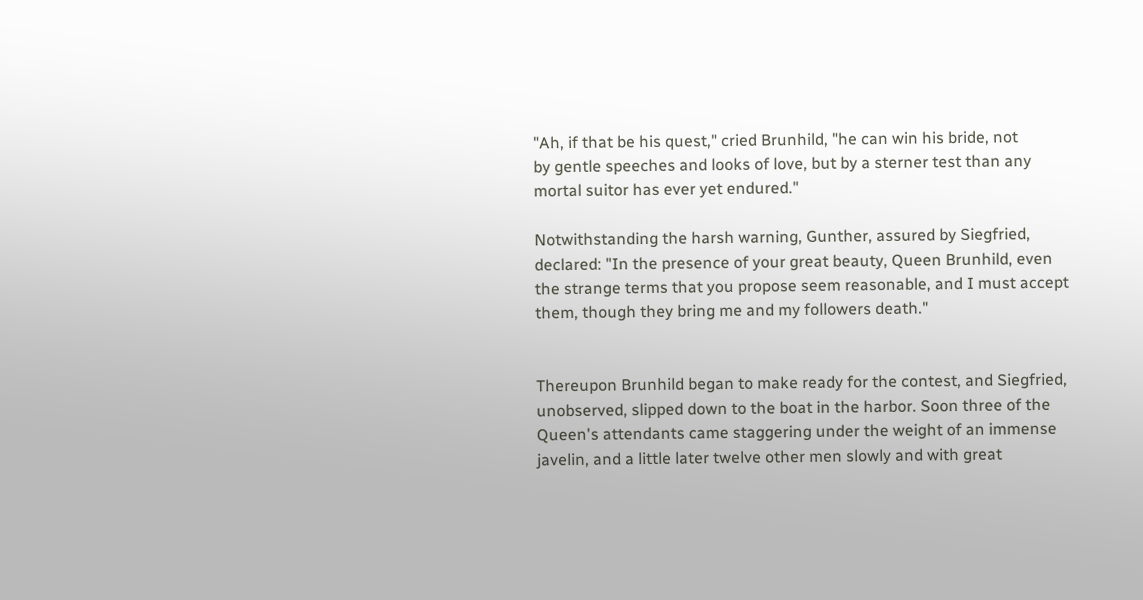"Ah, if that be his quest," cried Brunhild, "he can win his bride, not
by gentle speeches and looks of love, but by a sterner test than any
mortal suitor has ever yet endured."

Notwithstanding the harsh warning, Gunther, assured by Siegfried,
declared: "In the presence of your great beauty, Queen Brunhild, even
the strange terms that you propose seem reasonable, and I must accept
them, though they bring me and my followers death."


Thereupon Brunhild began to make ready for the contest, and Siegfried,
unobserved, slipped down to the boat in the harbor. Soon three of the
Queen's attendants came staggering under the weight of an immense
javelin, and a little later twelve other men slowly and with great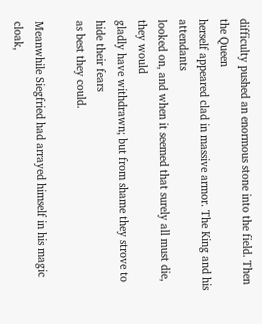difficulty pushed an enormous stone into the field. Then the Queen
herself appeared clad in massive armor. The King and his attendants
looked on, and when it seemed that surely all must die, they would
gladly have withdrawn; but from shame they strove to hide their fears
as best they could.

Meanwhile Siegfried had arrayed himself in his magic cloak,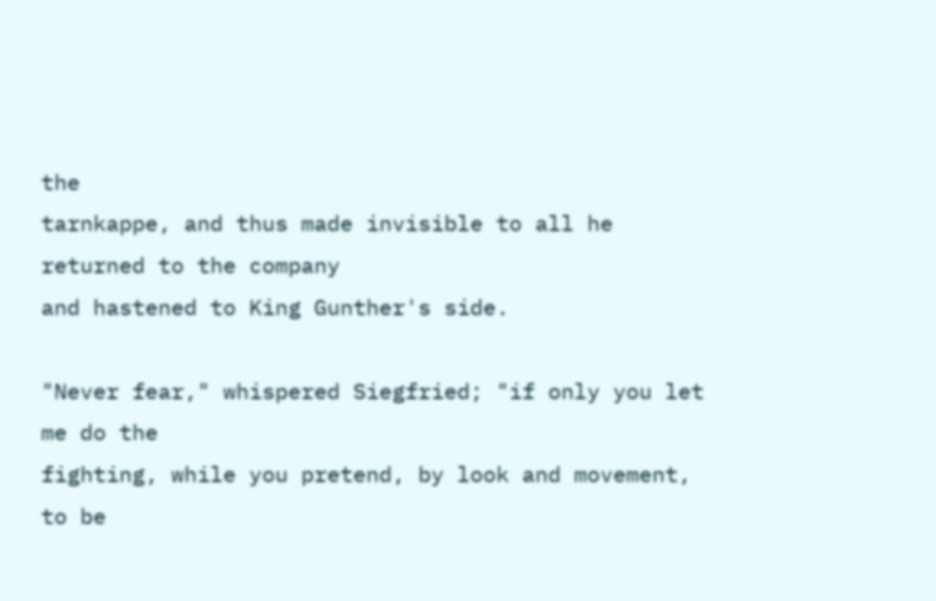the
tarnkappe, and thus made invisible to all he returned to the company
and hastened to King Gunther's side.

"Never fear," whispered Siegfried; "if only you let me do the
fighting, while you pretend, by look and movement, to be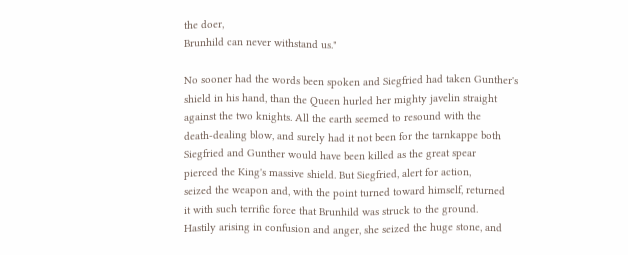the doer,
Brunhild can never withstand us."

No sooner had the words been spoken and Siegfried had taken Gunther's
shield in his hand, than the Queen hurled her mighty javelin straight
against the two knights. All the earth seemed to resound with the
death-dealing blow, and surely had it not been for the tarnkappe both
Siegfried and Gunther would have been killed as the great spear
pierced the King's massive shield. But Siegfried, alert for action,
seized the weapon and, with the point turned toward himself, returned
it with such terrific force that Brunhild was struck to the ground.
Hastily arising in confusion and anger, she seized the huge stone, and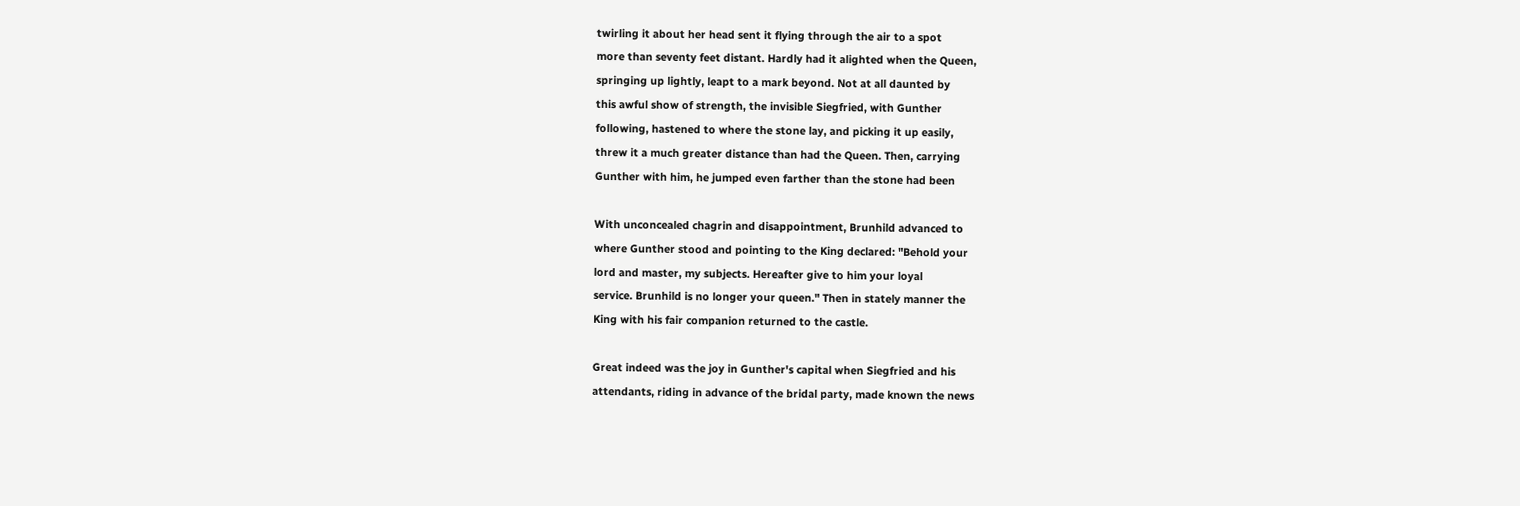twirling it about her head sent it flying through the air to a spot
more than seventy feet distant. Hardly had it alighted when the Queen,
springing up lightly, leapt to a mark beyond. Not at all daunted by
this awful show of strength, the invisible Siegfried, with Gunther
following, hastened to where the stone lay, and picking it up easily,
threw it a much greater distance than had the Queen. Then, carrying
Gunther with him, he jumped even farther than the stone had been

With unconcealed chagrin and disappointment, Brunhild advanced to
where Gunther stood and pointing to the King declared: "Behold your
lord and master, my subjects. Hereafter give to him your loyal
service. Brunhild is no longer your queen." Then in stately manner the
King with his fair companion returned to the castle.

Great indeed was the joy in Gunther's capital when Siegfried and his
attendants, riding in advance of the bridal party, made known the news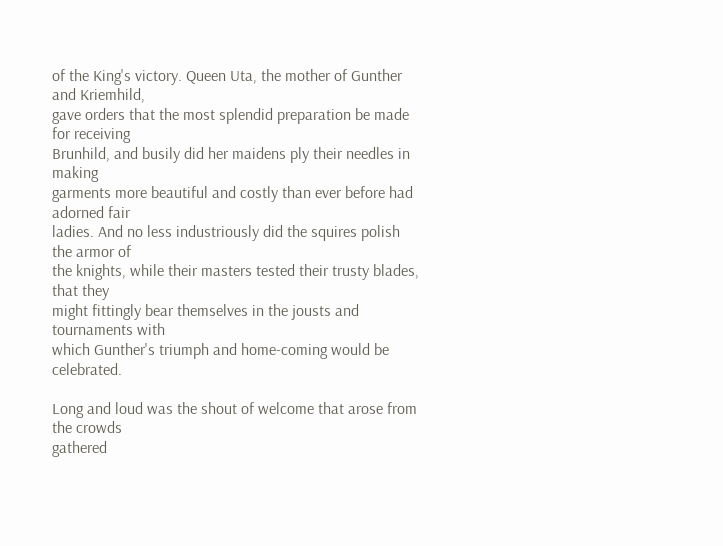of the King's victory. Queen Uta, the mother of Gunther and Kriemhild,
gave orders that the most splendid preparation be made for receiving
Brunhild, and busily did her maidens ply their needles in making
garments more beautiful and costly than ever before had adorned fair
ladies. And no less industriously did the squires polish the armor of
the knights, while their masters tested their trusty blades, that they
might fittingly bear themselves in the jousts and tournaments with
which Gunther's triumph and home-coming would be celebrated.

Long and loud was the shout of welcome that arose from the crowds
gathered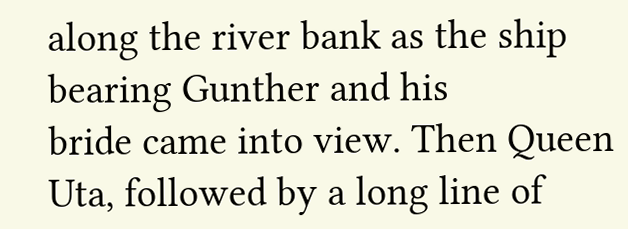along the river bank as the ship bearing Gunther and his
bride came into view. Then Queen Uta, followed by a long line of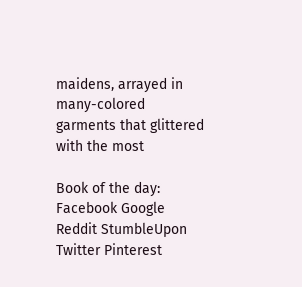maidens, arrayed in many-colored garments that glittered with the most

Book of the day:
Facebook Google Reddit StumbleUpon Twitter Pinterest